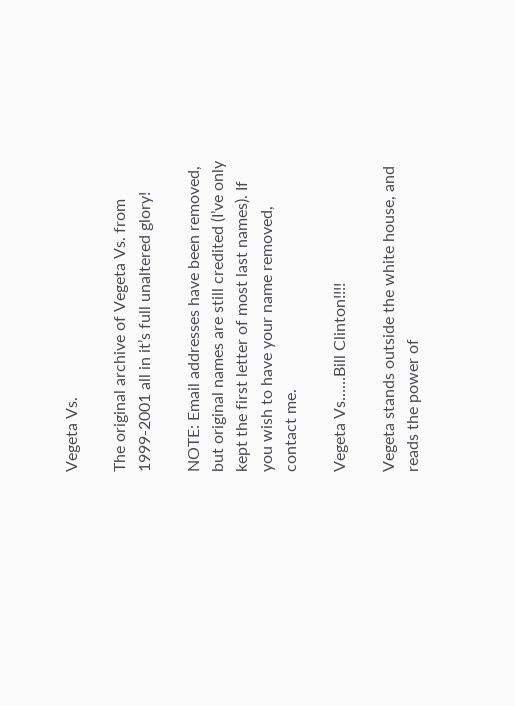Vegeta Vs.

The original archive of Vegeta Vs. from 1999-2001 all in it’s full unaltered glory!

NOTE: Email addresses have been removed, but original names are still credited (I’ve only kept the first letter of most last names). If you wish to have your name removed, contact me.

Vegeta Vs……Bill Clinton!!!!

Vegeta stands outside the white house, and reads the power of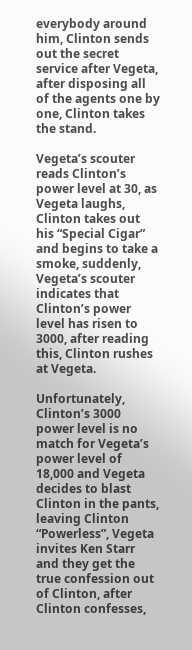everybody around him, Clinton sends out the secret service after Vegeta, after disposing all of the agents one by one, Clinton takes the stand.

Vegeta’s scouter reads Clinton’s power level at 30, as Vegeta laughs, Clinton takes out his “Special Cigar” and begins to take a smoke, suddenly, Vegeta’s scouter indicates that Clinton’s power level has risen to 3000, after reading this, Clinton rushes at Vegeta.

Unfortunately, Clinton’s 3000 power level is no match for Vegeta’s power level of 18,000 and Vegeta decides to blast Clinton in the pants, leaving Clinton “Powerless”, Vegeta invites Ken Starr and they get the true confession out of Clinton, after Clinton confesses,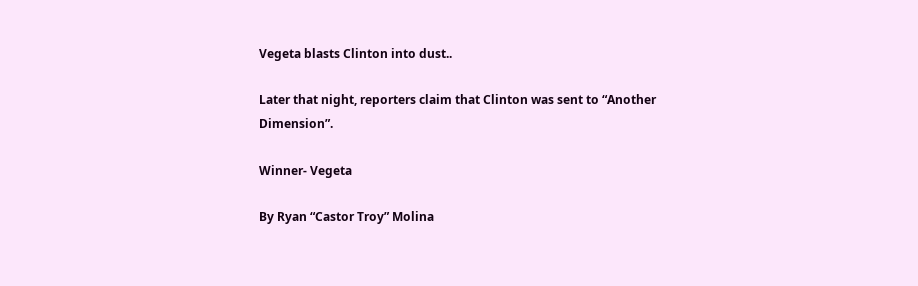Vegeta blasts Clinton into dust..

Later that night, reporters claim that Clinton was sent to “Another Dimension”.

Winner- Vegeta

By Ryan “Castor Troy” Molina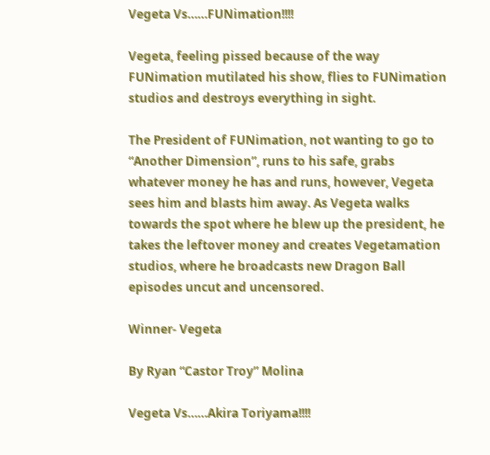Vegeta Vs……FUNimation!!!!

Vegeta, feeling pissed because of the way FUNimation mutilated his show, flies to FUNimation studios and destroys everything in sight.

The President of FUNimation, not wanting to go to “Another Dimension”, runs to his safe, grabs whatever money he has and runs, however, Vegeta sees him and blasts him away. As Vegeta walks towards the spot where he blew up the president, he takes the leftover money and creates Vegetamation studios, where he broadcasts new Dragon Ball episodes uncut and uncensored.

Winner- Vegeta

By Ryan “Castor Troy” Molina

Vegeta Vs……Akira Toriyama!!!!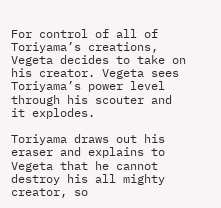For control of all of Toriyama’s creations, Vegeta decides to take on his creator. Vegeta sees Toriyama’s power level through his scouter and it explodes.

Toriyama draws out his eraser and explains to Vegeta that he cannot destroy his all mighty creator, so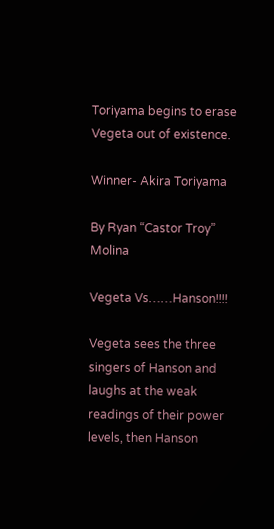Toriyama begins to erase Vegeta out of existence.

Winner- Akira Toriyama

By Ryan “Castor Troy” Molina

Vegeta Vs……Hanson!!!!

Vegeta sees the three singers of Hanson and laughs at the weak readings of their power levels, then Hanson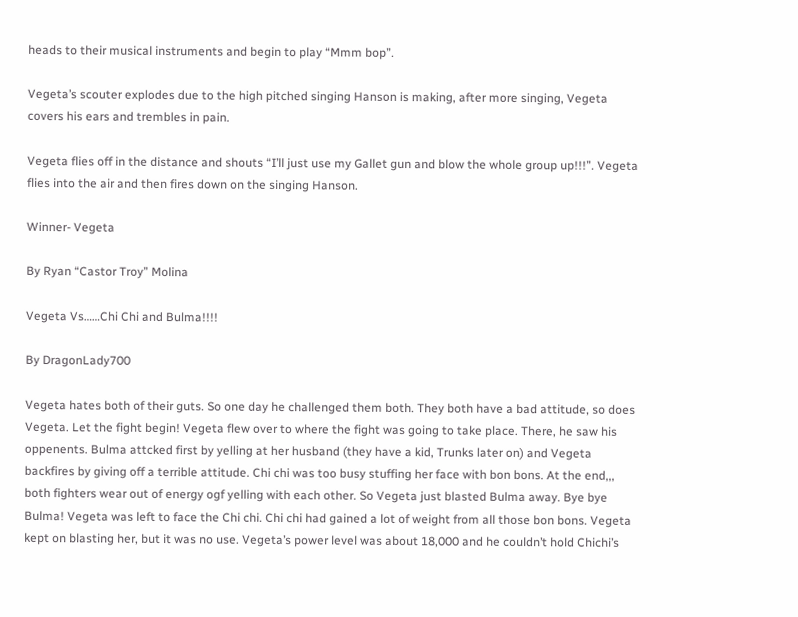heads to their musical instruments and begin to play “Mmm bop”.

Vegeta’s scouter explodes due to the high pitched singing Hanson is making, after more singing, Vegeta covers his ears and trembles in pain.

Vegeta flies off in the distance and shouts “I’ll just use my Gallet gun and blow the whole group up!!!”. Vegeta flies into the air and then fires down on the singing Hanson.

Winner- Vegeta

By Ryan “Castor Troy” Molina

Vegeta Vs……Chi Chi and Bulma!!!!

By DragonLady700

Vegeta hates both of their guts. So one day he challenged them both. They both have a bad attitude, so does Vegeta. Let the fight begin! Vegeta flew over to where the fight was going to take place. There, he saw his oppenents. Bulma attcked first by yelling at her husband (they have a kid, Trunks later on) and Vegeta backfires by giving off a terrible attitude. Chi chi was too busy stuffing her face with bon bons. At the end,,, both fighters wear out of energy ogf yelling with each other. So Vegeta just blasted Bulma away. Bye bye Bulma! Vegeta was left to face the Chi chi. Chi chi had gained a lot of weight from all those bon bons. Vegeta kept on blasting her, but it was no use. Vegeta’s power level was about 18,000 and he couldn’t hold Chichi’s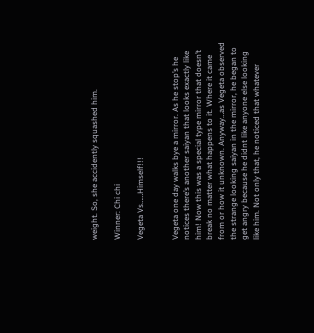weight. So, she accidently squashed him.

Winner: Chi chi

Vegeta Vs……Himself!!!


Vegeta one day walks bye a mirror. As he stop’s he notices there’s another saiyan that looks exactly like him! Now this was a special type mirror that doesn’t break no matter what happens to it. Where it came from or how it unknown. Anyway…as Vegeta observed the strange looking saiyan in the mirror, he began to get angry because he didnt like anyone else looking like him. Not only that, he noticed that whatever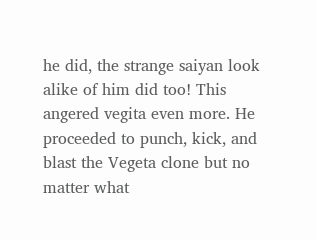he did, the strange saiyan look alike of him did too! This angered vegita even more. He proceeded to punch, kick, and blast the Vegeta clone but no matter what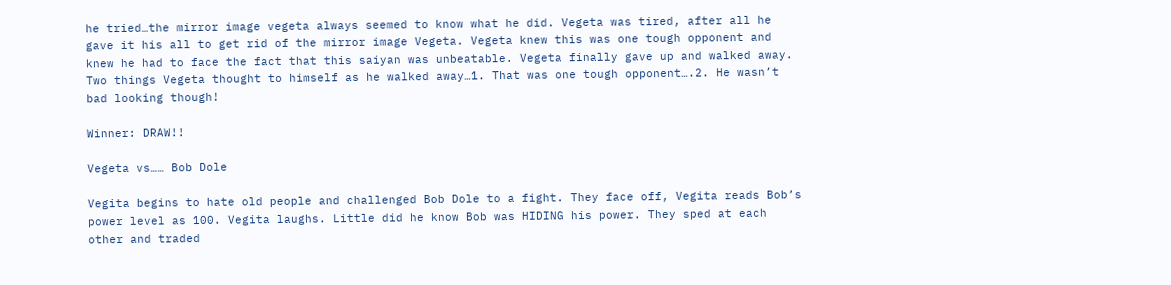he tried…the mirror image vegeta always seemed to know what he did. Vegeta was tired, after all he gave it his all to get rid of the mirror image Vegeta. Vegeta knew this was one tough opponent and knew he had to face the fact that this saiyan was unbeatable. Vegeta finally gave up and walked away. Two things Vegeta thought to himself as he walked away…1. That was one tough opponent….2. He wasn’t bad looking though!

Winner: DRAW!!

Vegeta vs…… Bob Dole

Vegita begins to hate old people and challenged Bob Dole to a fight. They face off, Vegita reads Bob’s power level as 100. Vegita laughs. Little did he know Bob was HIDING his power. They sped at each other and traded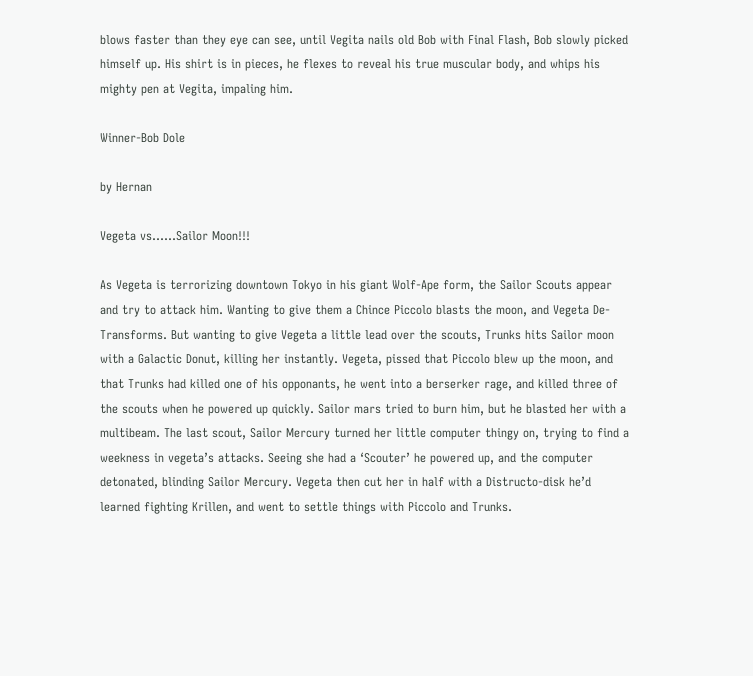blows faster than they eye can see, until Vegita nails old Bob with Final Flash, Bob slowly picked himself up. His shirt is in pieces, he flexes to reveal his true muscular body, and whips his mighty pen at Vegita, impaling him.

Winner-Bob Dole

by Hernan

Vegeta vs……Sailor Moon!!!

As Vegeta is terrorizing downtown Tokyo in his giant Wolf-Ape form, the Sailor Scouts appear and try to attack him. Wanting to give them a Chince Piccolo blasts the moon, and Vegeta De-Transforms. But wanting to give Vegeta a little lead over the scouts, Trunks hits Sailor moon with a Galactic Donut, killing her instantly. Vegeta, pissed that Piccolo blew up the moon, and that Trunks had killed one of his opponants, he went into a berserker rage, and killed three of the scouts when he powered up quickly. Sailor mars tried to burn him, but he blasted her with a multibeam. The last scout, Sailor Mercury turned her little computer thingy on, trying to find a weekness in vegeta’s attacks. Seeing she had a ‘Scouter’ he powered up, and the computer detonated, blinding Sailor Mercury. Vegeta then cut her in half with a Distructo-disk he’d learned fighting Krillen, and went to settle things with Piccolo and Trunks.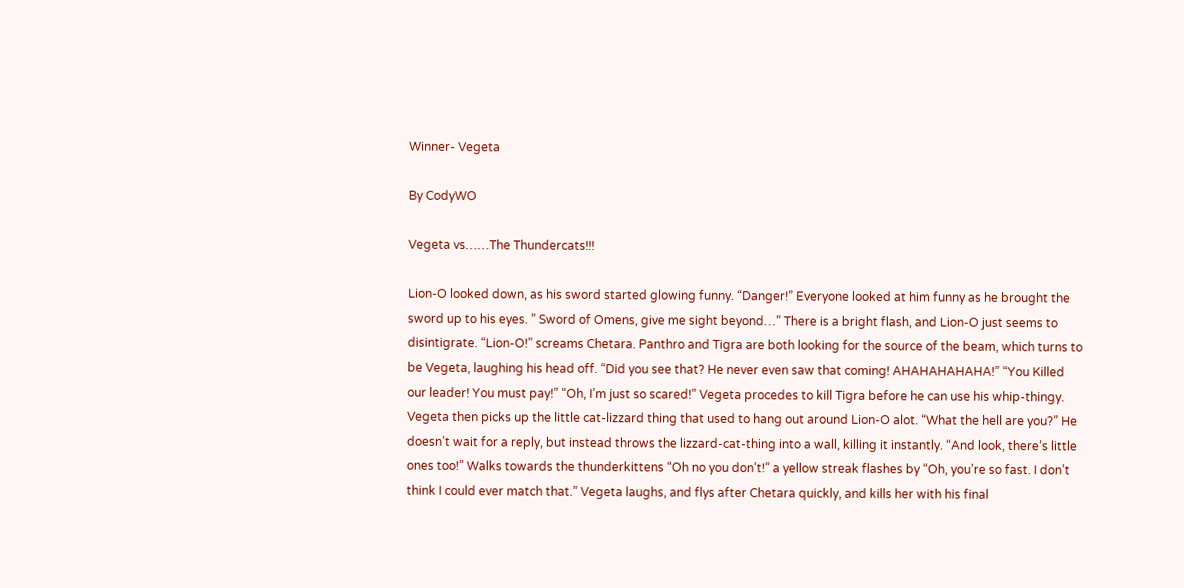Winner- Vegeta

By CodyWO

Vegeta vs……The Thundercats!!!

Lion-O looked down, as his sword started glowing funny. “Danger!” Everyone looked at him funny as he brought the sword up to his eyes. ” Sword of Omens, give me sight beyond…” There is a bright flash, and Lion-O just seems to disintigrate. “Lion-O!” screams Chetara. Panthro and Tigra are both looking for the source of the beam, which turns to be Vegeta, laughing his head off. “Did you see that? He never even saw that coming! AHAHAHAHAHA!” “You Killed our leader! You must pay!” “Oh, I’m just so scared!” Vegeta procedes to kill Tigra before he can use his whip-thingy. Vegeta then picks up the little cat-lizzard thing that used to hang out around Lion-O alot. “What the hell are you?” He doesn’t wait for a reply, but instead throws the lizzard-cat-thing into a wall, killing it instantly. “And look, there’s little ones too!” Walks towards the thunderkittens “Oh no you don’t!” a yellow streak flashes by “Oh, you’re so fast. I don’t think I could ever match that.” Vegeta laughs, and flys after Chetara quickly, and kills her with his final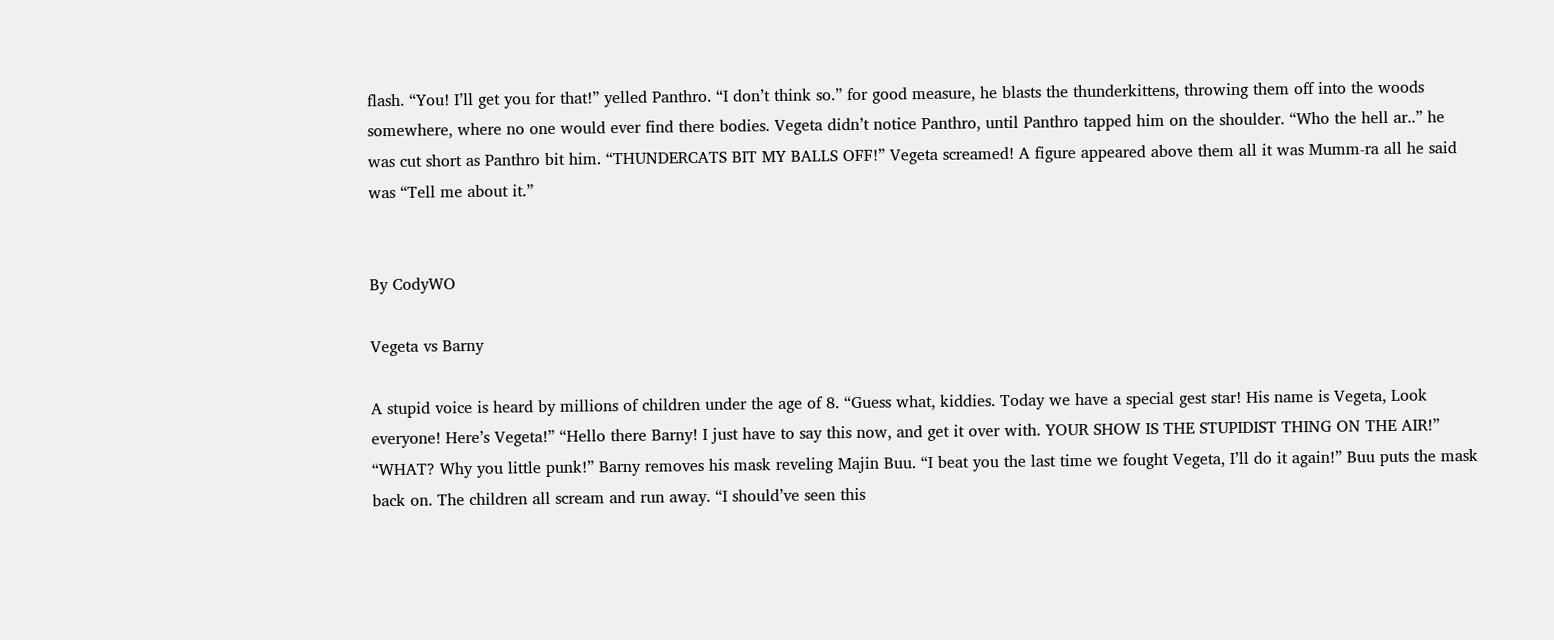flash. “You! I’ll get you for that!” yelled Panthro. “I don’t think so.” for good measure, he blasts the thunderkittens, throwing them off into the woods somewhere, where no one would ever find there bodies. Vegeta didn’t notice Panthro, until Panthro tapped him on the shoulder. “Who the hell ar..” he was cut short as Panthro bit him. “THUNDERCATS BIT MY BALLS OFF!” Vegeta screamed! A figure appeared above them all it was Mumm-ra all he said was “Tell me about it.”


By CodyWO

Vegeta vs Barny

A stupid voice is heard by millions of children under the age of 8. “Guess what, kiddies. Today we have a special gest star! His name is Vegeta, Look everyone! Here’s Vegeta!” “Hello there Barny! I just have to say this now, and get it over with. YOUR SHOW IS THE STUPIDIST THING ON THE AIR!” “WHAT? Why you little punk!” Barny removes his mask reveling Majin Buu. “I beat you the last time we fought Vegeta, I’ll do it again!” Buu puts the mask back on. The children all scream and run away. “I should’ve seen this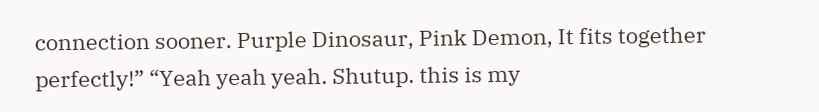connection sooner. Purple Dinosaur, Pink Demon, It fits together perfectly!” “Yeah yeah yeah. Shutup. this is my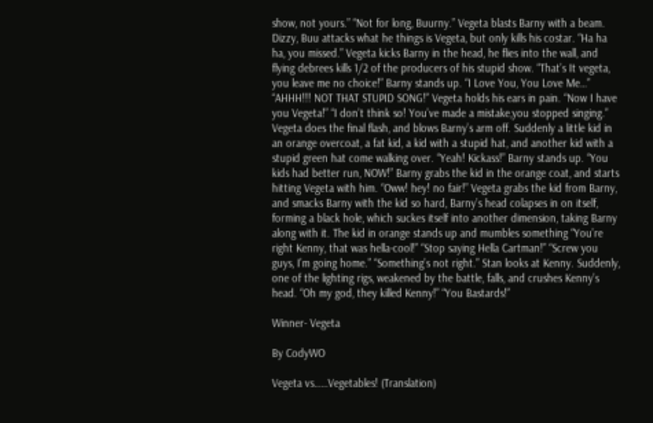show, not yours.” “Not for long, Buurny.” Vegeta blasts Barny with a beam. Dizzy, Buu attacks what he things is Vegeta, but only kills his costar. “Ha ha ha, you missed.” Vegeta kicks Barny in the head, he flies into the wall, and flying debrees kills 1/2 of the producers of his stupid show. “That’s It vegeta, you leave me no choice!” Barny stands up. “I Love You, You Love Me…” “AHHH!!! NOT THAT STUPID SONG!” Vegeta holds his ears in pain. “Now I have you Vegeta!” “I don’t think so! You’ve made a mistake,you stopped singing.” Vegeta does the final flash, and blows Barny’s arm off. Suddenly a little kid in an orange overcoat, a fat kid, a kid with a stupid hat, and another kid with a stupid green hat come walking over. “Yeah! Kickass!” Barny stands up. “You kids had better run, NOW!” Barny grabs the kid in the orange coat, and starts hitting Vegeta with him. “Oww! hey! no fair!” Vegeta grabs the kid from Barny, and smacks Barny with the kid so hard, Barny’s head colapses in on itself, forming a black hole, which suckes itself into another dimension, taking Barny along with it. The kid in orange stands up and mumbles something “You’re right Kenny, that was hella-cool!” “Stop saying Hella Cartman!” “Screw you guys, I’m going home.” “Something’s not right.” Stan looks at Kenny. Suddenly, one of the lighting rigs, weakened by the battle, falls, and crushes Kenny’s head. “Oh my god, they killed Kenny!” “You Bastards!”

Winner- Vegeta

By CodyWO

Vegeta vs……Vegetables! (Translation)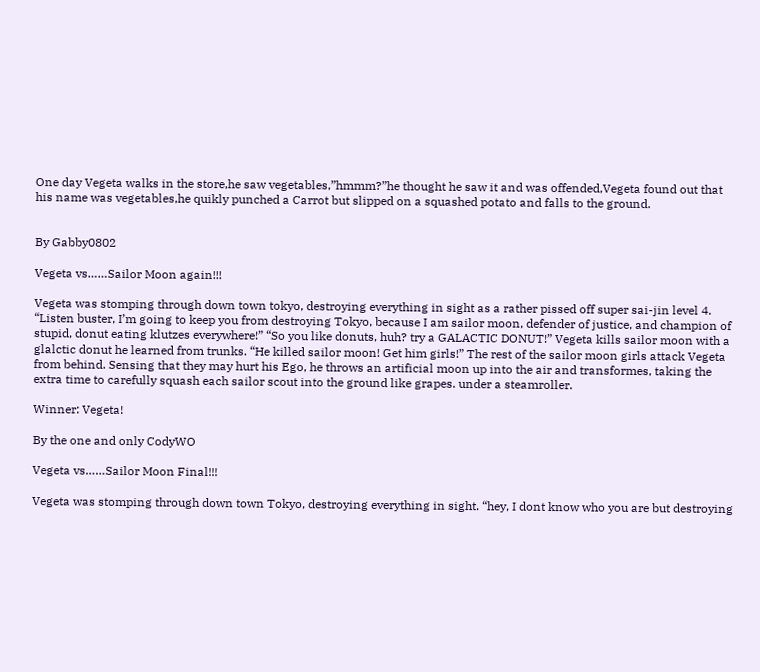One day Vegeta walks in the store,he saw vegetables,”hmmm?”he thought he saw it and was offended,Vegeta found out that his name was vegetables,he quikly punched a Carrot but slipped on a squashed potato and falls to the ground.


By Gabby0802

Vegeta vs……Sailor Moon again!!!

Vegeta was stomping through down town tokyo, destroying everything in sight as a rather pissed off super sai-jin level 4. “Listen buster, I’m going to keep you from destroying Tokyo, because I am sailor moon, defender of justice, and champion of stupid, donut eating klutzes everywhere!” “So you like donuts, huh? try a GALACTIC DONUT!” Vegeta kills sailor moon with a glalctic donut he learned from trunks. “He killed sailor moon! Get him girls!” The rest of the sailor moon girls attack Vegeta from behind. Sensing that they may hurt his Ego, he throws an artificial moon up into the air and transformes, taking the extra time to carefully squash each sailor scout into the ground like grapes. under a steamroller.

Winner: Vegeta!

By the one and only CodyWO

Vegeta vs……Sailor Moon Final!!!

Vegeta was stomping through down town Tokyo, destroying everything in sight. “hey, I dont know who you are but destroying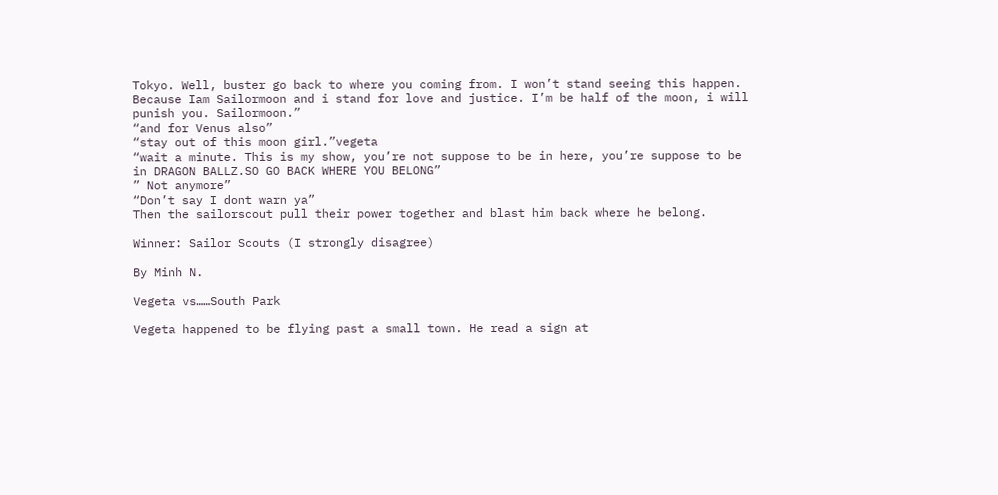Tokyo. Well, buster go back to where you coming from. I won’t stand seeing this happen. Because Iam Sailormoon and i stand for love and justice. I’m be half of the moon, i will punish you. Sailormoon.”
“and for Venus also”
“stay out of this moon girl.”vegeta
“wait a minute. This is my show, you’re not suppose to be in here, you’re suppose to be in DRAGON BALLZ.SO GO BACK WHERE YOU BELONG”
” Not anymore”
“Don’t say I dont warn ya”
Then the sailorscout pull their power together and blast him back where he belong.

Winner: Sailor Scouts (I strongly disagree)

By Minh N.

Vegeta vs……South Park

Vegeta happened to be flying past a small town. He read a sign at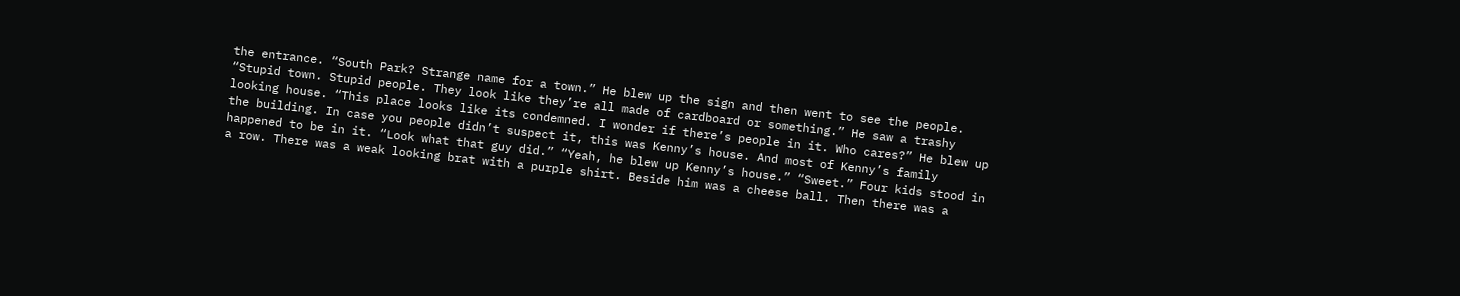the entrance. “South Park? Strange name for a town.” He blew up the sign and then went to see the people. “Stupid town. Stupid people. They look like they’re all made of cardboard or something.” He saw a trashy looking house. “This place looks like its condemned. I wonder if there’s people in it. Who cares?” He blew up the building. In case you people didn’t suspect it, this was Kenny’s house. And most of Kenny’s family happened to be in it. “Look what that guy did.” “Yeah, he blew up Kenny’s house.” “Sweet.” Four kids stood in a row. There was a weak looking brat with a purple shirt. Beside him was a cheese ball. Then there was a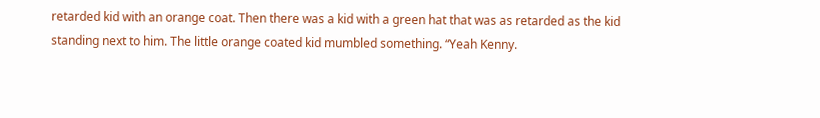retarded kid with an orange coat. Then there was a kid with a green hat that was as retarded as the kid standing next to him. The little orange coated kid mumbled something. “Yeah Kenny.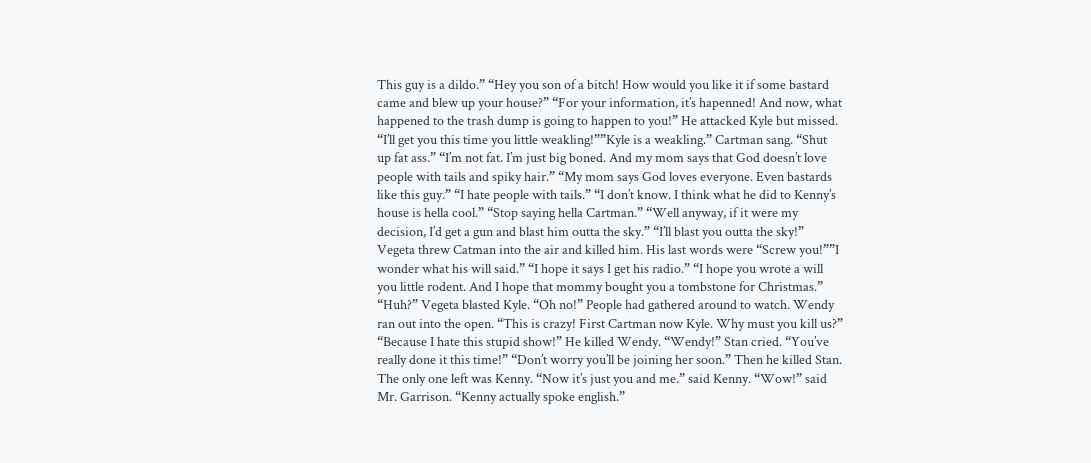This guy is a dildo.” “Hey you son of a bitch! How would you like it if some bastard came and blew up your house?” “For your information, it’s hapenned! And now, what happened to the trash dump is going to happen to you!” He attacked Kyle but missed. “I’ll get you this time you little weakling!””Kyle is a weakling.” Cartman sang. “Shut up fat ass.” “I’m not fat. I’m just big boned. And my mom says that God doesn’t love people with tails and spiky hair.” “My mom says God loves everyone. Even bastards like this guy.” “I hate people with tails.” “I don’t know. I think what he did to Kenny’s house is hella cool.” “Stop saying hella Cartman.” “Well anyway, if it were my decision, I’d get a gun and blast him outta the sky.” “I’ll blast you outta the sky!” Vegeta threw Catman into the air and killed him. His last words were “Screw you!””I wonder what his will said.” “I hope it says I get his radio.” “I hope you wrote a will you little rodent. And I hope that mommy bought you a tombstone for Christmas.” “Huh?” Vegeta blasted Kyle. “Oh no!” People had gathered around to watch. Wendy ran out into the open. “This is crazy! First Cartman now Kyle. Why must you kill us?” “Because I hate this stupid show!” He killed Wendy. “Wendy!” Stan cried. “You’ve really done it this time!” “Don’t worry you’ll be joining her soon.” Then he killed Stan. The only one left was Kenny. “Now it’s just you and me.” said Kenny. “Wow!” said Mr. Garrison. “Kenny actually spoke english.”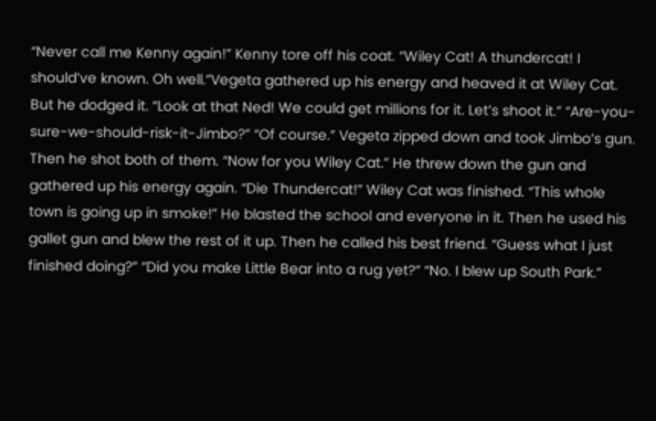“Never call me Kenny again!” Kenny tore off his coat. “Wiley Cat! A thundercat! I should’ve known. Oh well.”Vegeta gathered up his energy and heaved it at Wiley Cat. But he dodged it. “Look at that Ned! We could get millions for it. Let’s shoot it.” “Are-you-sure-we-should-risk-it-Jimbo?” “Of course.” Vegeta zipped down and took Jimbo’s gun. Then he shot both of them. “Now for you Wiley Cat.” He threw down the gun and gathered up his energy again. “Die Thundercat!” Wiley Cat was finished. “This whole town is going up in smoke!” He blasted the school and everyone in it. Then he used his gallet gun and blew the rest of it up. Then he called his best friend. “Guess what I just finished doing?” “Did you make Little Bear into a rug yet?” “No. I blew up South Park.”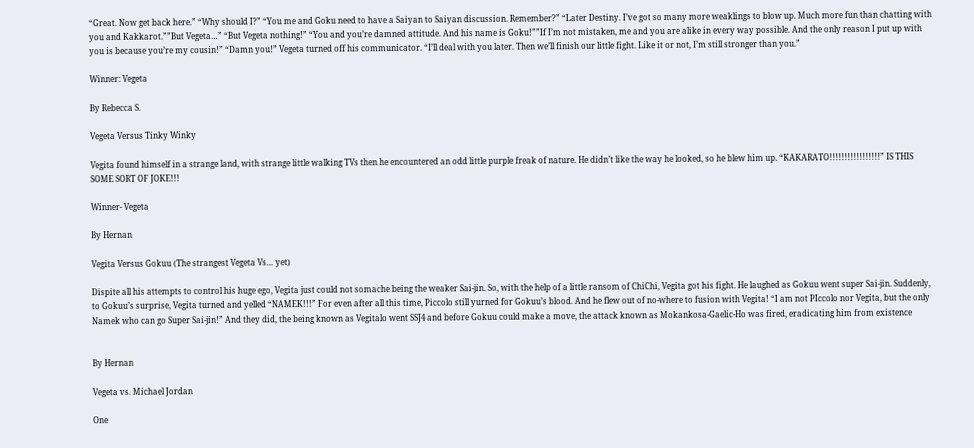“Great. Now get back here.” “Why should I?” “You me and Goku need to have a Saiyan to Saiyan discussion. Remember?” “Later Destiny. I’ve got so many more weaklings to blow up. Much more fun than chatting with you and Kakkarot.””But Vegeta…” “But Vegeta nothing!” “You and you’re damned attitude. And his name is Goku!””If I’m not mistaken, me and you are alike in every way possible. And the only reason I put up with you is because you’re my cousin!” “Damn you!” Vegeta turned off his communicator. “I’ll deal with you later. Then we’ll finish our little fight. Like it or not, I’m still stronger than you.”

Winner: Vegeta

By Rebecca S.

Vegeta Versus Tinky Winky

Vegita found himself in a strange land, with strange little walking TVs then he encountered an odd little purple freak of nature. He didn’t like the way he looked, so he blew him up. “KAKARATO!!!!!!!!!!!!!!!!!” IS THIS SOME SORT OF JOKE!!!

Winner- Vegeta

By Hernan

Vegita Versus Gokuu (The strangest Vegeta Vs… yet)

Dispite all his attempts to control his huge ego, Vegita just could not somache being the weaker Sai-jin. So, with the help of a little ransom of ChiChi, Vegita got his fight. He laughed as Gokuu went super Sai-jin. Suddenly, to Gokuu’s surprise, Vegita turned and yelled “NAMEK!!!” For even after all this time, Piccolo still yurned for Gokuu’s blood. And he flew out of no-where to fusion with Vegita! “I am not PIccolo nor Vegita, but the only Namek who can go Super Sai-jin!” And they did, the being known as Vegitalo went SSJ4 and before Gokuu could make a move, the attack known as Mokankosa-Gaelic-Ho was fired, eradicating him from existence


By Hernan

Vegeta vs. Michael Jordan

One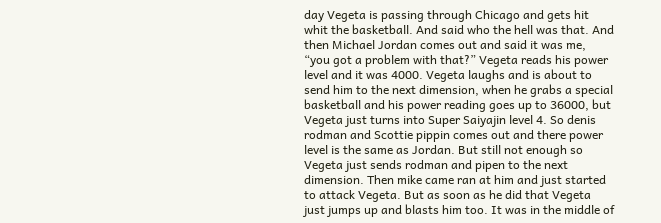day Vegeta is passing through Chicago and gets hit whit the basketball. And said who the hell was that. And then Michael Jordan comes out and said it was me, “you got a problem with that?” Vegeta reads his power level and it was 4000. Vegeta laughs and is about to send him to the next dimension, when he grabs a special basketball and his power reading goes up to 36000, but Vegeta just turns into Super Saiyajin level 4. So denis rodman and Scottie pippin comes out and there power level is the same as Jordan. But still not enough so Vegeta just sends rodman and pipen to the next dimension. Then mike came ran at him and just started to attack Vegeta. But as soon as he did that Vegeta just jumps up and blasts him too. It was in the middle of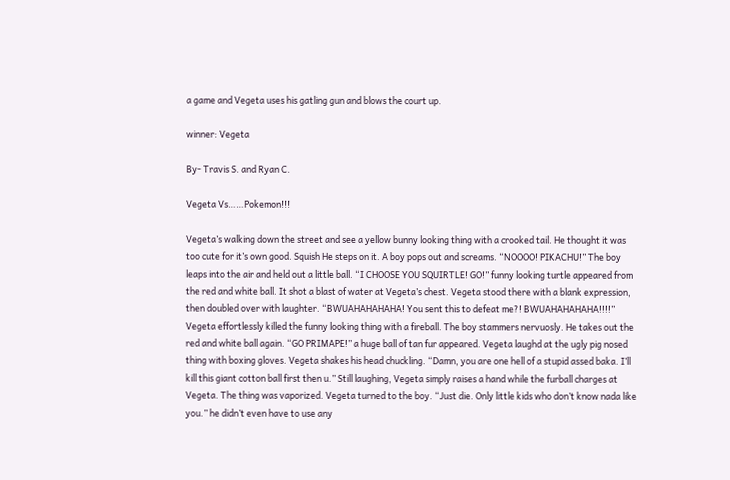a game and Vegeta uses his gatling gun and blows the court up.

winner: Vegeta

By- Travis S. and Ryan C.

Vegeta Vs……Pokemon!!!

Vegeta’s walking down the street and see a yellow bunny looking thing with a crooked tail. He thought it was too cute for it’s own good. Squish He steps on it. A boy pops out and screams. “NOOOO! PIKACHU!” The boy leaps into the air and held out a little ball. “I CHOOSE YOU SQUIRTLE! GO!” funny looking turtle appeared from the red and white ball. It shot a blast of water at Vegeta’s chest. Vegeta stood there with a blank expression, then doubled over with laughter. “BWUAHAHAHAHA! You sent this to defeat me?! BWUAHAHAHAHA!!!!” Vegeta effortlessly killed the funny looking thing with a fireball. The boy stammers nervuosly. He takes out the red and white ball again. “GO PRIMAPE!” a huge ball of tan fur appeared. Vegeta laughd at the ugly pig nosed thing with boxing gloves. Vegeta shakes his head chuckling. “Damn, you are one hell of a stupid assed baka. I’ll kill this giant cotton ball first then u.” Still laughing, Vegeta simply raises a hand while the furball charges at Vegeta. The thing was vaporized. Vegeta turned to the boy. “Just die. Only little kids who don’t know nada like you.” he didn’t even have to use any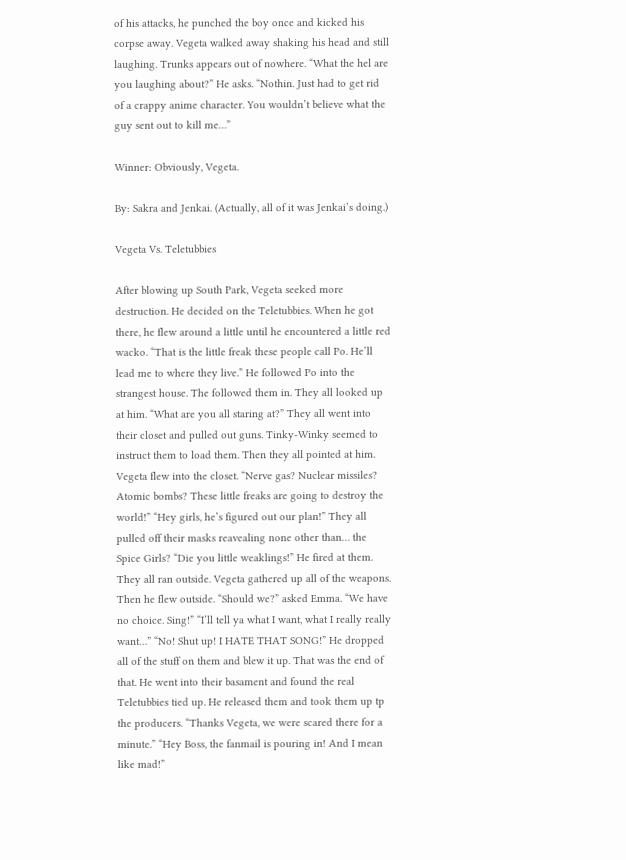of his attacks, he punched the boy once and kicked his corpse away. Vegeta walked away shaking his head and still laughing. Trunks appears out of nowhere. “What the hel are you laughing about?” He asks. “Nothin. Just had to get rid of a crappy anime character. You wouldn’t believe what the guy sent out to kill me…”

Winner: Obviously, Vegeta.

By: Sakra and Jenkai. (Actually, all of it was Jenkai’s doing.)

Vegeta Vs. Teletubbies

After blowing up South Park, Vegeta seeked more destruction. He decided on the Teletubbies. When he got there, he flew around a little until he encountered a little red wacko. “That is the little freak these people call Po. He’ll lead me to where they live.” He followed Po into the strangest house. The followed them in. They all looked up at him. “What are you all staring at?” They all went into their closet and pulled out guns. Tinky-Winky seemed to instruct them to load them. Then they all pointed at him. Vegeta flew into the closet. “Nerve gas? Nuclear missiles? Atomic bombs? These little freaks are going to destroy the world!” “Hey girls, he’s figured out our plan!” They all pulled off their masks reavealing none other than… the Spice Girls? “Die you little weaklings!” He fired at them. They all ran outside. Vegeta gathered up all of the weapons. Then he flew outside. “Should we?” asked Emma. “We have no choice. Sing!” “I’ll tell ya what I want, what I really really want…” “No! Shut up! I HATE THAT SONG!” He dropped all of the stuff on them and blew it up. That was the end of that. He went into their basament and found the real Teletubbies tied up. He released them and took them up tp the producers. “Thanks Vegeta, we were scared there for a minute.” “Hey Boss, the fanmail is pouring in! And I mean like mad!”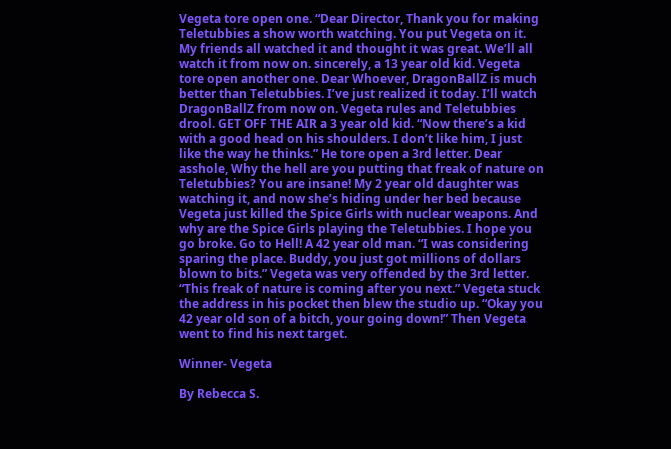Vegeta tore open one. “Dear Director, Thank you for making Teletubbies a show worth watching. You put Vegeta on it. My friends all watched it and thought it was great. We’ll all watch it from now on. sincerely, a 13 year old kid. Vegeta tore open another one. Dear Whoever, DragonBallZ is much better than Teletubbies. I’ve just realized it today. I’ll watch DragonBallZ from now on. Vegeta rules and Teletubbies drool. GET OFF THE AIR a 3 year old kid. “Now there’s a kid with a good head on his shoulders. I don’t like him, I just like the way he thinks.” He tore open a 3rd letter. Dear asshole, Why the hell are you putting that freak of nature on Teletubbies? You are insane! My 2 year old daughter was watching it, and now she’s hiding under her bed because Vegeta just killed the Spice Girls with nuclear weapons. And why are the Spice Girls playing the Teletubbies. I hope you go broke. Go to Hell! A 42 year old man. “I was considering sparing the place. Buddy, you just got millions of dollars blown to bits.” Vegeta was very offended by the 3rd letter. “This freak of nature is coming after you next.” Vegeta stuck the address in his pocket then blew the studio up. “Okay you 42 year old son of a bitch, your going down!” Then Vegeta went to find his next target.

Winner- Vegeta

By Rebecca S.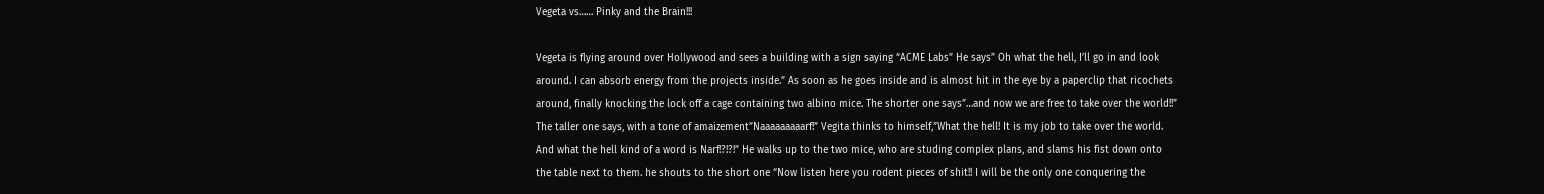Vegeta vs…… Pinky and the Brain!!!

Vegeta is flying around over Hollywood and sees a building with a sign saying “ACME Labs” He says” Oh what the hell, I’ll go in and look around. I can absorb energy from the projects inside.” As soon as he goes inside and is almost hit in the eye by a paperclip that ricochets around, finally knocking the lock off a cage containing two albino mice. The shorter one says”…and now we are free to take over the world!!” The taller one says, with a tone of amaizement”Naaaaaaaaarf!” Vegita thinks to himself,”What the hell! It is my job to take over the world. And what the hell kind of a word is Narf!?!?!” He walks up to the two mice, who are studing complex plans, and slams his fist down onto the table next to them. he shouts to the short one “Now listen here you rodent pieces of shit!! I will be the only one conquering the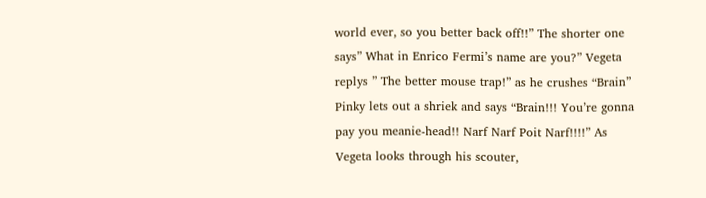world ever, so you better back off!!” The shorter one says” What in Enrico Fermi’s name are you?” Vegeta replys ” The better mouse trap!” as he crushes “Brain” Pinky lets out a shriek and says “Brain!!! You’re gonna pay you meanie-head!! Narf Narf Poit Narf!!!!” As Vegeta looks through his scouter,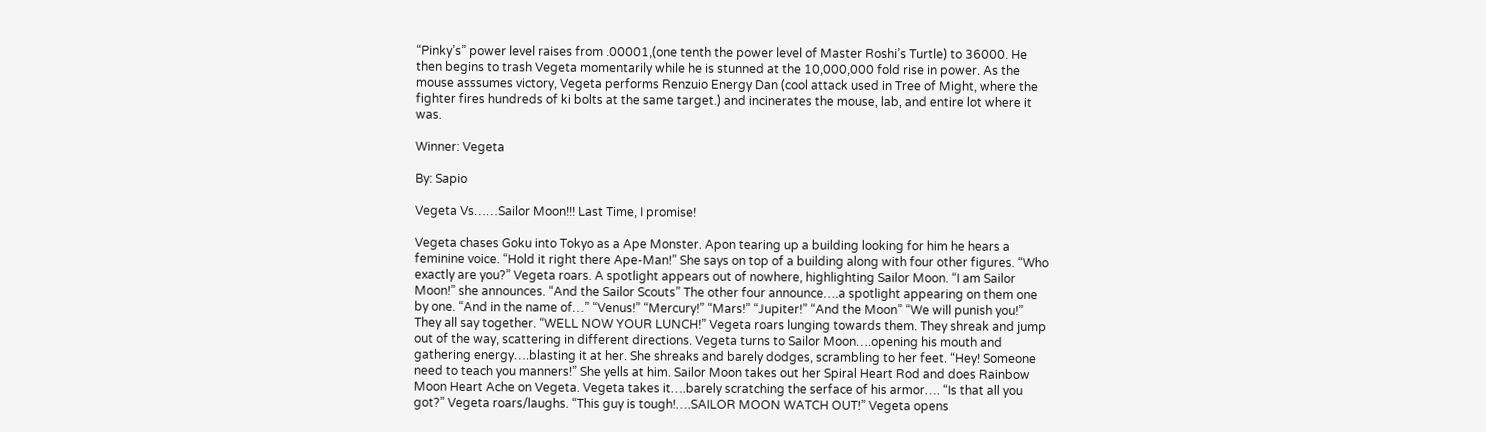“Pinky’s” power level raises from .00001,(one tenth the power level of Master Roshi’s Turtle) to 36000. He then begins to trash Vegeta momentarily while he is stunned at the 10,000,000 fold rise in power. As the mouse asssumes victory, Vegeta performs Renzuio Energy Dan (cool attack used in Tree of Might, where the fighter fires hundreds of ki bolts at the same target.) and incinerates the mouse, lab, and entire lot where it was.

Winner: Vegeta

By: Sapio

Vegeta Vs……Sailor Moon!!! Last Time, I promise!

Vegeta chases Goku into Tokyo as a Ape Monster. Apon tearing up a building looking for him he hears a feminine voice. “Hold it right there Ape-Man!” She says on top of a building along with four other figures. “Who exactly are you?” Vegeta roars. A spotlight appears out of nowhere, highlighting Sailor Moon. “I am Sailor Moon!” she announces. “And the Sailor Scouts” The other four announce….a spotlight appearing on them one by one. “And in the name of…” “Venus!” “Mercury!” “Mars!” “Jupiter!” “And the Moon” “We will punish you!” They all say together. “WELL NOW YOUR LUNCH!” Vegeta roars lunging towards them. They shreak and jump out of the way, scattering in different directions. Vegeta turns to Sailor Moon….opening his mouth and gathering energy….blasting it at her. She shreaks and barely dodges, scrambling to her feet. “Hey! Someone need to teach you manners!” She yells at him. Sailor Moon takes out her Spiral Heart Rod and does Rainbow Moon Heart Ache on Vegeta. Vegeta takes it….barely scratching the serface of his armor…. “Is that all you got?” Vegeta roars/laughs. “This guy is tough!….SAILOR MOON WATCH OUT!” Vegeta opens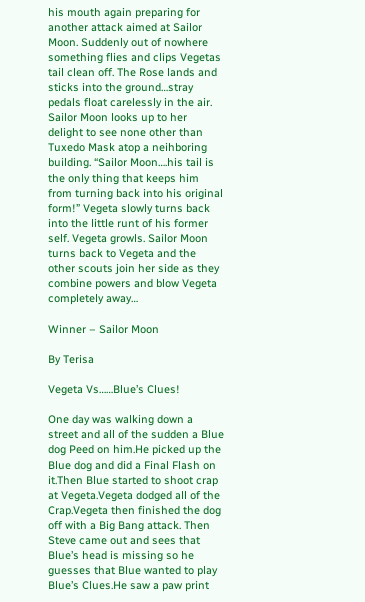his mouth again preparing for another attack aimed at Sailor Moon. Suddenly out of nowhere something flies and clips Vegetas tail clean off. The Rose lands and sticks into the ground…stray pedals float carelessly in the air. Sailor Moon looks up to her delight to see none other than Tuxedo Mask atop a neihboring building. “Sailor Moon….his tail is the only thing that keeps him from turning back into his original form!” Vegeta slowly turns back into the little runt of his former self. Vegeta growls. Sailor Moon turns back to Vegeta and the other scouts join her side as they combine powers and blow Vegeta completely away…

Winner – Sailor Moon

By Terisa

Vegeta Vs……Blue’s Clues!

One day was walking down a street and all of the sudden a Blue dog Peed on him.He picked up the Blue dog and did a Final Flash on it.Then Blue started to shoot crap at Vegeta.Vegeta dodged all of the Crap.Vegeta then finished the dog off with a Big Bang attack. Then Steve came out and sees that Blue’s head is missing so he guesses that Blue wanted to play Blue’s Clues.He saw a paw print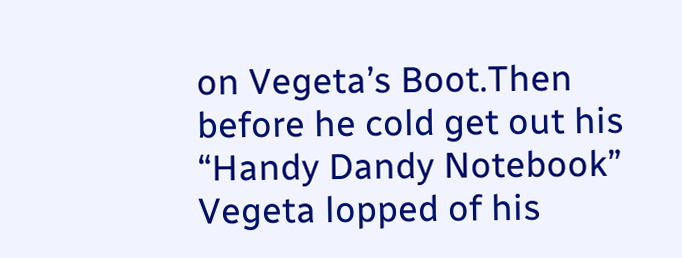on Vegeta’s Boot.Then before he cold get out his “Handy Dandy Notebook” Vegeta lopped of his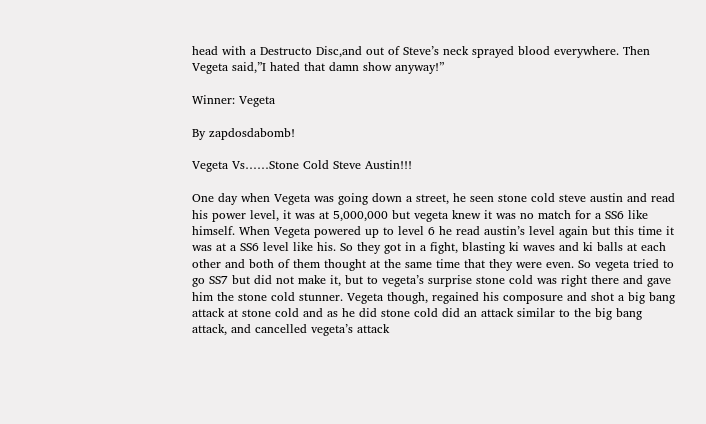head with a Destructo Disc,and out of Steve’s neck sprayed blood everywhere. Then Vegeta said,”I hated that damn show anyway!”

Winner: Vegeta

By zapdosdabomb!

Vegeta Vs……Stone Cold Steve Austin!!!

One day when Vegeta was going down a street, he seen stone cold steve austin and read his power level, it was at 5,000,000 but vegeta knew it was no match for a SS6 like himself. When Vegeta powered up to level 6 he read austin’s level again but this time it was at a SS6 level like his. So they got in a fight, blasting ki waves and ki balls at each other and both of them thought at the same time that they were even. So vegeta tried to go SS7 but did not make it, but to vegeta’s surprise stone cold was right there and gave him the stone cold stunner. Vegeta though, regained his composure and shot a big bang attack at stone cold and as he did stone cold did an attack similar to the big bang attack, and cancelled vegeta’s attack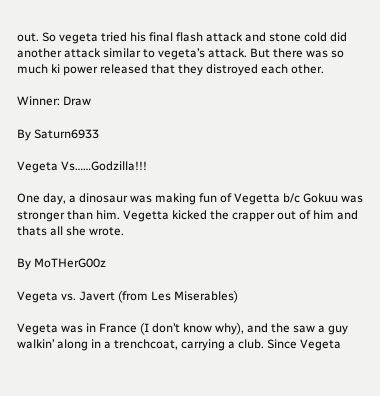out. So vegeta tried his final flash attack and stone cold did another attack similar to vegeta’s attack. But there was so much ki power released that they distroyed each other.

Winner: Draw

By Saturn6933

Vegeta Vs……Godzilla!!!

One day, a dinosaur was making fun of Vegetta b/c Gokuu was stronger than him. Vegetta kicked the crapper out of him and thats all she wrote.

By MoTHerG00z

Vegeta vs. Javert (from Les Miserables)

Vegeta was in France (I don’t know why), and the saw a guy walkin’ along in a trenchcoat, carrying a club. Since Vegeta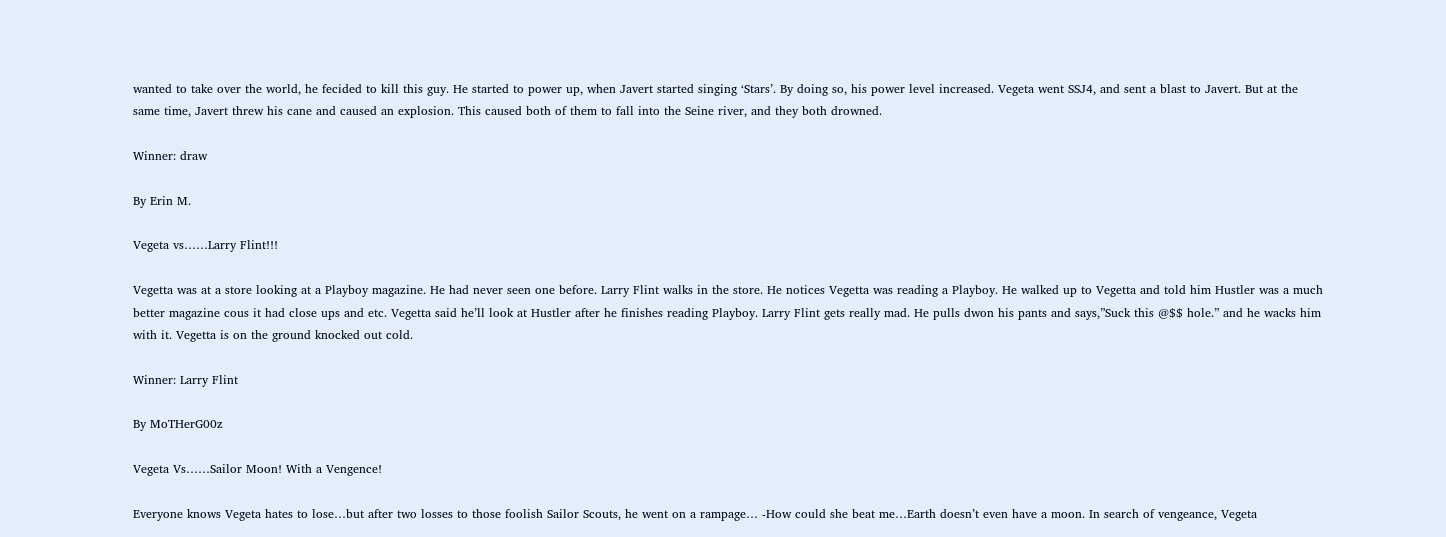wanted to take over the world, he fecided to kill this guy. He started to power up, when Javert started singing ‘Stars’. By doing so, his power level increased. Vegeta went SSJ4, and sent a blast to Javert. But at the same time, Javert threw his cane and caused an explosion. This caused both of them to fall into the Seine river, and they both drowned.

Winner: draw

By Erin M.

Vegeta vs……Larry Flint!!!

Vegetta was at a store looking at a Playboy magazine. He had never seen one before. Larry Flint walks in the store. He notices Vegetta was reading a Playboy. He walked up to Vegetta and told him Hustler was a much better magazine cous it had close ups and etc. Vegetta said he’ll look at Hustler after he finishes reading Playboy. Larry Flint gets really mad. He pulls dwon his pants and says,”Suck this @$$ hole.” and he wacks him with it. Vegetta is on the ground knocked out cold.

Winner: Larry Flint

By MoTHerG00z

Vegeta Vs……Sailor Moon! With a Vengence!

Everyone knows Vegeta hates to lose…but after two losses to those foolish Sailor Scouts, he went on a rampage… -How could she beat me…Earth doesn’t even have a moon. In search of vengeance, Vegeta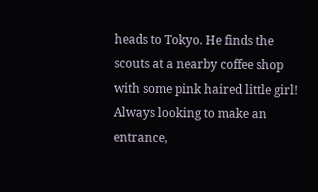heads to Tokyo. He finds the scouts at a nearby coffee shop with some pink haired little girl! Always looking to make an entrance,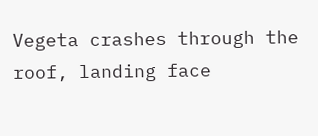Vegeta crashes through the roof, landing face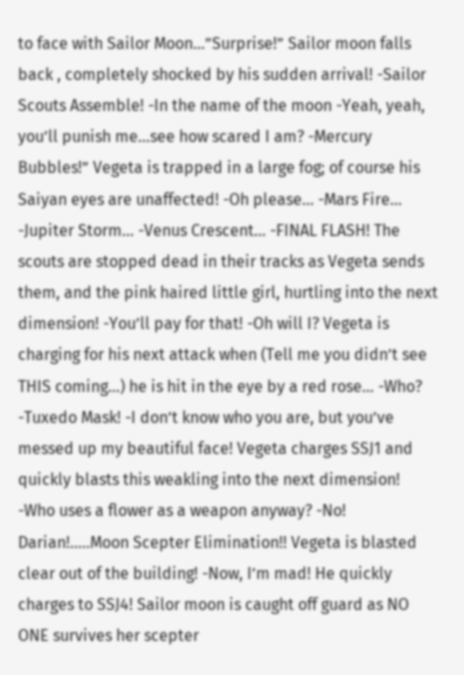to face with Sailor Moon…”Surprise!” Sailor moon falls back , completely shocked by his sudden arrival! -Sailor Scouts Assemble! -In the name of the moon -Yeah, yeah, you’ll punish me…see how scared I am? -Mercury Bubbles!” Vegeta is trapped in a large fog; of course his Saiyan eyes are unaffected! -Oh please… -Mars Fire… -Jupiter Storm… -Venus Crescent… -FINAL FLASH! The scouts are stopped dead in their tracks as Vegeta sends them, and the pink haired little girl, hurtling into the next dimension! -You’ll pay for that! -Oh will I? Vegeta is charging for his next attack when (Tell me you didn’t see THIS coming…) he is hit in the eye by a red rose… -Who? -Tuxedo Mask! -I don’t know who you are, but you’ve messed up my beautiful face! Vegeta charges SSJ1 and quickly blasts this weakling into the next dimension! -Who uses a flower as a weapon anyway? -No! Darian!…..Moon Scepter Elimination!! Vegeta is blasted clear out of the building! -Now, I’m mad! He quickly charges to SSJ4! Sailor moon is caught off guard as NO ONE survives her scepter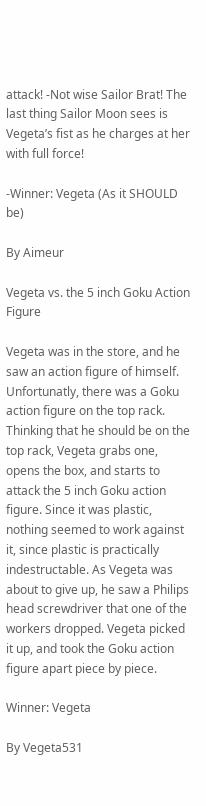attack! -Not wise Sailor Brat! The last thing Sailor Moon sees is Vegeta’s fist as he charges at her with full force!

-Winner: Vegeta (As it SHOULD be)

By Aimeur

Vegeta vs. the 5 inch Goku Action Figure

Vegeta was in the store, and he saw an action figure of himself. Unfortunatly, there was a Goku action figure on the top rack. Thinking that he should be on the top rack, Vegeta grabs one, opens the box, and starts to attack the 5 inch Goku action figure. Since it was plastic, nothing seemed to work against it, since plastic is practically indestructable. As Vegeta was about to give up, he saw a Philips head screwdriver that one of the workers dropped. Vegeta picked it up, and took the Goku action figure apart piece by piece.

Winner: Vegeta

By Vegeta531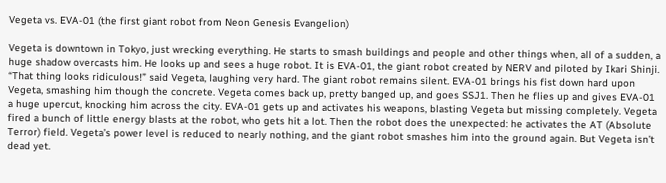Vegeta vs. EVA-01 (the first giant robot from Neon Genesis Evangelion)

Vegeta is downtown in Tokyo, just wrecking everything. He starts to smash buildings and people and other things when, all of a sudden, a huge shadow overcasts him. He looks up and sees a huge robot. It is EVA-01, the giant robot created by NERV and piloted by Ikari Shinji. “That thing looks ridiculous!” said Vegeta, laughing very hard. The giant robot remains silent. EVA-01 brings his fist down hard upon Vegeta, smashing him though the concrete. Vegeta comes back up, pretty banged up, and goes SSJ1. Then he flies up and gives EVA-01 a huge upercut, knocking him across the city. EVA-01 gets up and activates his weapons, blasting Vegeta but missing completely. Vegeta fired a bunch of little energy blasts at the robot, who gets hit a lot. Then the robot does the unexpected: he activates the AT (Absolute Terror) field. Vegeta’s power level is reduced to nearly nothing, and the giant robot smashes him into the ground again. But Vegeta isn’t dead yet.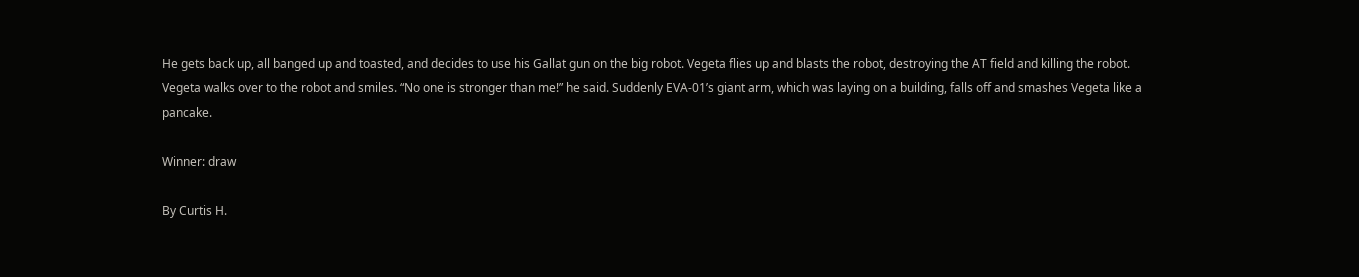He gets back up, all banged up and toasted, and decides to use his Gallat gun on the big robot. Vegeta flies up and blasts the robot, destroying the AT field and killing the robot. Vegeta walks over to the robot and smiles. “No one is stronger than me!” he said. Suddenly EVA-01’s giant arm, which was laying on a building, falls off and smashes Vegeta like a pancake.

Winner: draw

By Curtis H.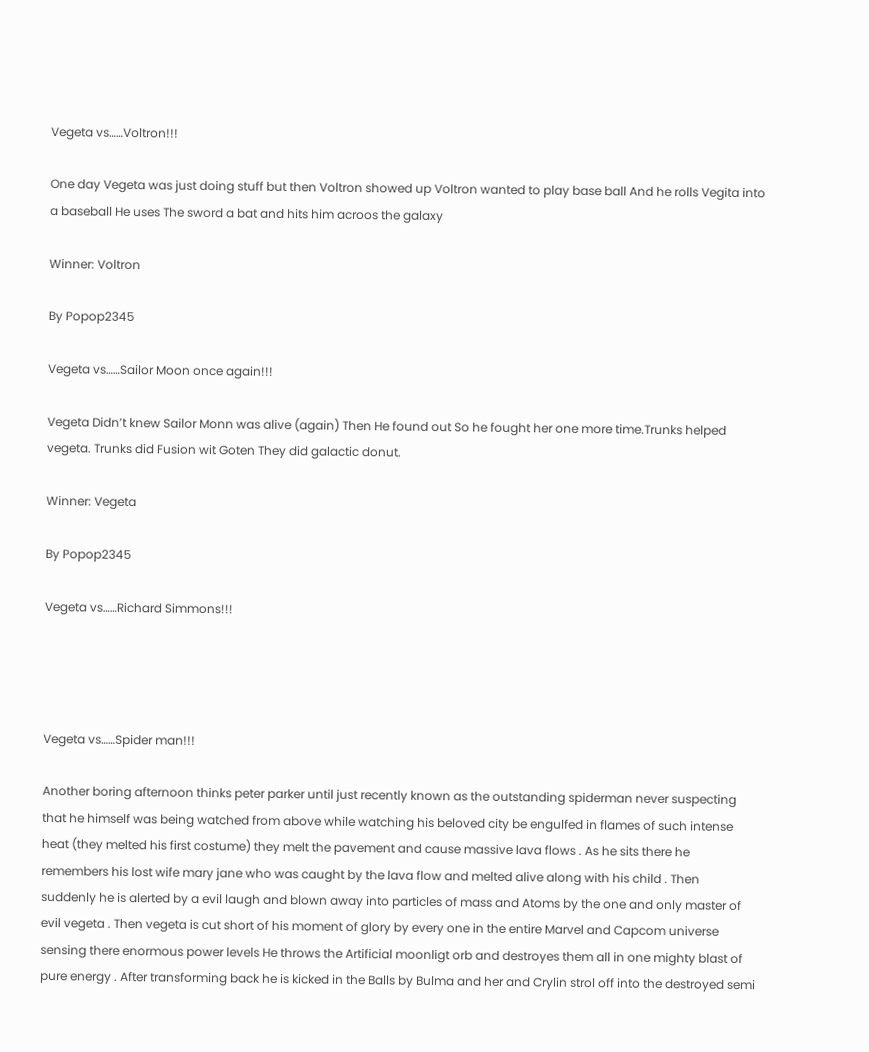Vegeta vs……Voltron!!!

One day Vegeta was just doing stuff but then Voltron showed up Voltron wanted to play base ball And he rolls Vegita into a baseball He uses The sword a bat and hits him acroos the galaxy

Winner: Voltron

By Popop2345

Vegeta vs……Sailor Moon once again!!!

Vegeta Didn’t knew Sailor Monn was alive (again) Then He found out So he fought her one more time.Trunks helped vegeta. Trunks did Fusion wit Goten They did galactic donut.

Winner: Vegeta

By Popop2345

Vegeta vs……Richard Simmons!!!




Vegeta vs……Spider man!!!

Another boring afternoon thinks peter parker until just recently known as the outstanding spiderman never suspecting that he himself was being watched from above while watching his beloved city be engulfed in flames of such intense heat (they melted his first costume) they melt the pavement and cause massive lava flows . As he sits there he remembers his lost wife mary jane who was caught by the lava flow and melted alive along with his child . Then suddenly he is alerted by a evil laugh and blown away into particles of mass and Atoms by the one and only master of evil vegeta . Then vegeta is cut short of his moment of glory by every one in the entire Marvel and Capcom universe sensing there enormous power levels He throws the Artificial moonligt orb and destroyes them all in one mighty blast of pure energy . After transforming back he is kicked in the Balls by Bulma and her and Crylin strol off into the destroyed semi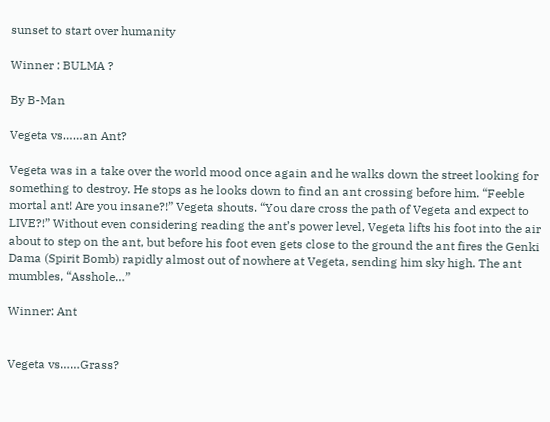sunset to start over humanity

Winner : BULMA ?

By B-Man

Vegeta vs……an Ant?

Vegeta was in a take over the world mood once again and he walks down the street looking for something to destroy. He stops as he looks down to find an ant crossing before him. “Feeble mortal ant! Are you insane?!” Vegeta shouts. “You dare cross the path of Vegeta and expect to LIVE?!” Without even considering reading the ant’s power level, Vegeta lifts his foot into the air about to step on the ant, but before his foot even gets close to the ground the ant fires the Genki Dama (Spirit Bomb) rapidly almost out of nowhere at Vegeta, sending him sky high. The ant mumbles, “Asshole…”

Winner: Ant


Vegeta vs……Grass?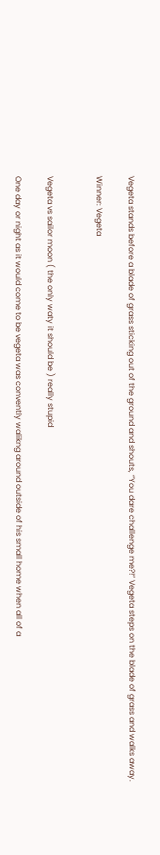Vegeta stands before a blade of grass sticking out of the ground and shouts, “You dare challenge me?!” Vegeta steps on the blade of grass and walks away.

Winner: Vegeta


Vegeta vs sailor moon ( the only waty it should be ) really stupid

One day or night as it would come to be vegeta was convently walikng around outside of his small home when all of a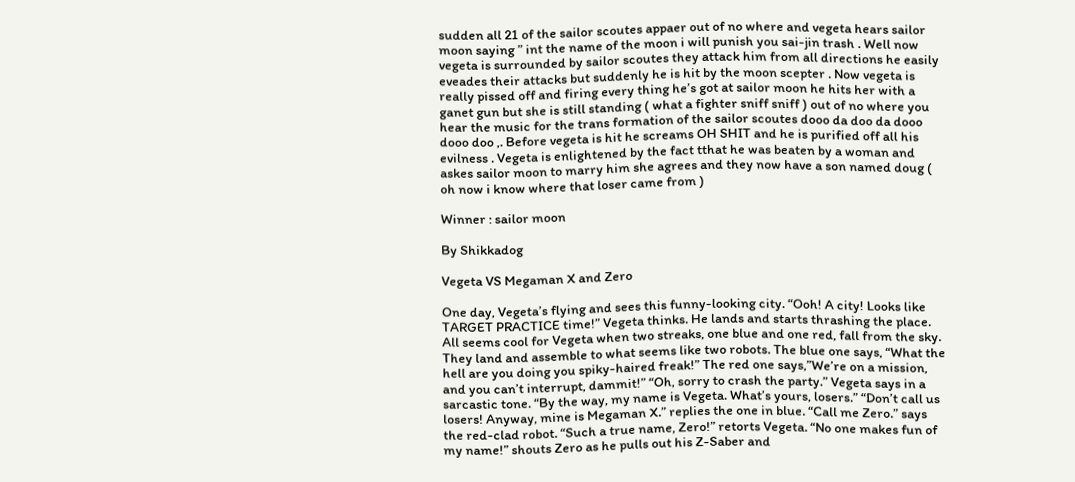sudden all 21 of the sailor scoutes appaer out of no where and vegeta hears sailor moon saying ” int the name of the moon i will punish you sai-jin trash . Well now vegeta is surrounded by sailor scoutes they attack him from all directions he easily eveades their attacks but suddenly he is hit by the moon scepter . Now vegeta is really pissed off and firing every thing he’s got at sailor moon he hits her with a ganet gun but she is still standing ( what a fighter sniff sniff ) out of no where you hear the music for the trans formation of the sailor scoutes dooo da doo da dooo dooo doo ,. Before vegeta is hit he screams OH SHIT and he is purified off all his evilness . Vegeta is enlightened by the fact tthat he was beaten by a woman and askes sailor moon to marry him she agrees and they now have a son named doug ( oh now i know where that loser came from )

Winner : sailor moon

By Shikkadog

Vegeta VS Megaman X and Zero

One day, Vegeta’s flying and sees this funny-looking city. “Ooh! A city! Looks like TARGET PRACTICE time!” Vegeta thinks. He lands and starts thrashing the place. All seems cool for Vegeta when two streaks, one blue and one red, fall from the sky. They land and assemble to what seems like two robots. The blue one says, “What the hell are you doing you spiky-haired freak!” The red one says,”We’re on a mission, and you can’t interrupt, dammit!” “Oh, sorry to crash the party.” Vegeta says in a sarcastic tone. “By the way, my name is Vegeta. What’s yours, losers.” “Don’t call us losers! Anyway, mine is Megaman X.” replies the one in blue. “Call me Zero.” says the red-clad robot. “Such a true name, Zero!” retorts Vegeta. “No one makes fun of my name!” shouts Zero as he pulls out his Z-Saber and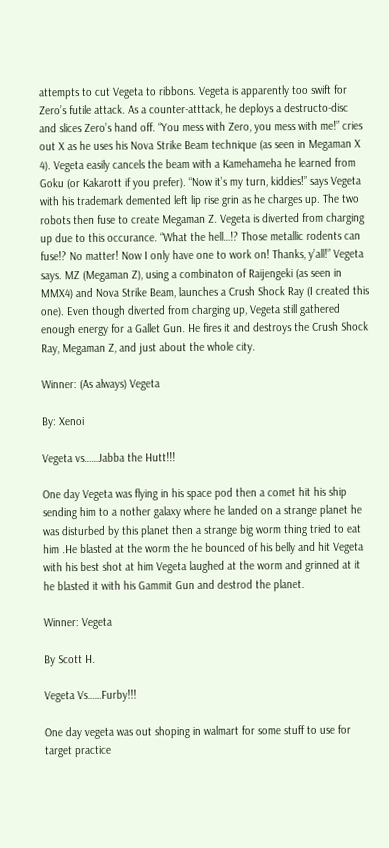attempts to cut Vegeta to ribbons. Vegeta is apparently too swift for Zero’s futile attack. As a counter-atttack, he deploys a destructo-disc and slices Zero’s hand off. “You mess with Zero, you mess with me!” cries out X as he uses his Nova Strike Beam technique (as seen in Megaman X 4). Vegeta easily cancels the beam with a Kamehameha he learned from Goku (or Kakarott if you prefer). “Now it’s my turn, kiddies!” says Vegeta with his trademark demented left lip rise grin as he charges up. The two robots then fuse to create Megaman Z. Vegeta is diverted from charging up due to this occurance. “What the hell…!? Those metallic rodents can fuse!? No matter! Now I only have one to work on! Thanks, y’all!” Vegeta says. MZ (Megaman Z), using a combinaton of Raijengeki (as seen in MMX4) and Nova Strike Beam, launches a Crush Shock Ray (I created this one). Even though diverted from charging up, Vegeta still gathered enough energy for a Gallet Gun. He fires it and destroys the Crush Shock Ray, Megaman Z, and just about the whole city.

Winner: (As always) Vegeta

By: Xenoi

Vegeta vs……Jabba the Hutt!!!

One day Vegeta was flying in his space pod then a comet hit his ship sending him to a nother galaxy where he landed on a strange planet he was disturbed by this planet then a strange big worm thing tried to eat him .He blasted at the worm the he bounced of his belly and hit Vegeta with his best shot at him Vegeta laughed at the worm and grinned at it he blasted it with his Gammit Gun and destrod the planet.

Winner: Vegeta

By Scott H.

Vegeta Vs……Furby!!!

One day vegeta was out shoping in walmart for some stuff to use for target practice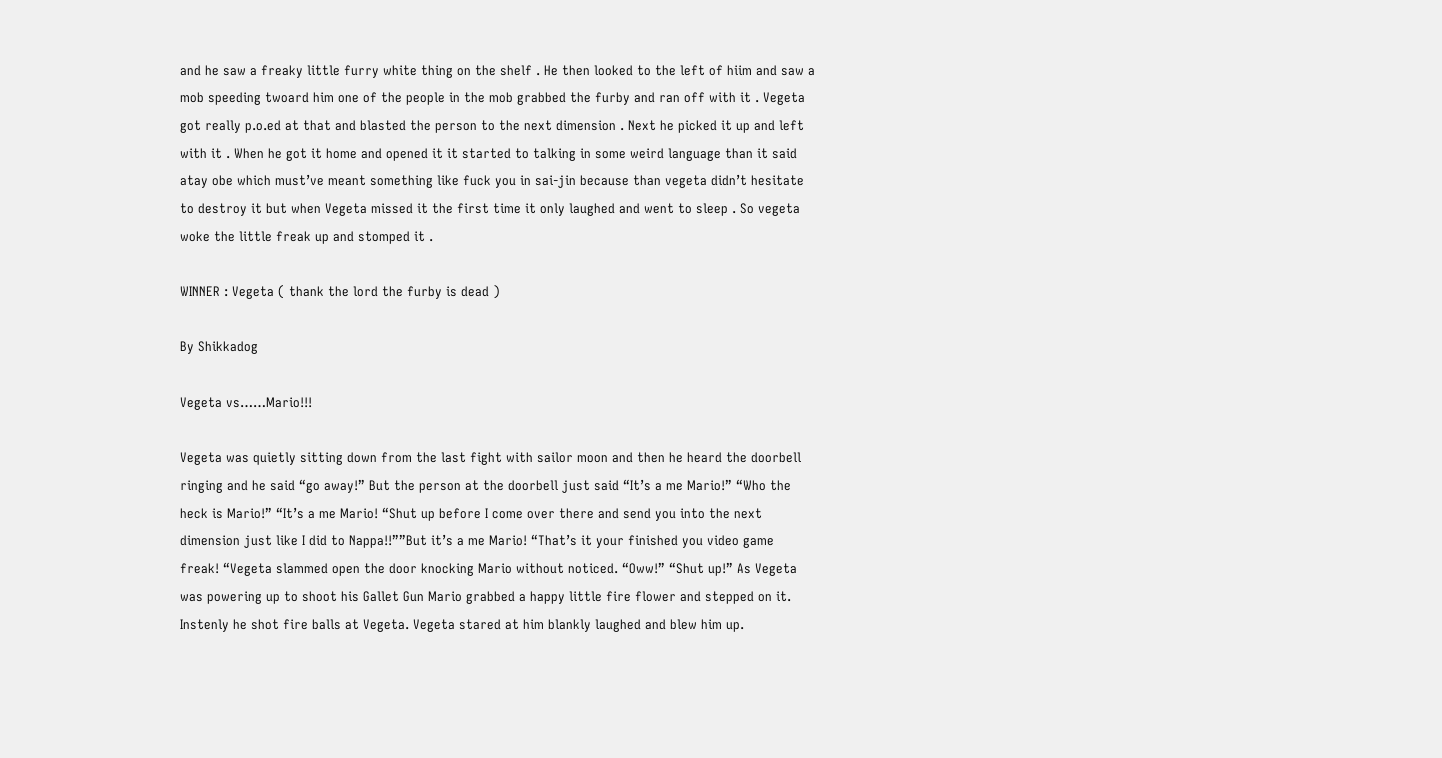and he saw a freaky little furry white thing on the shelf . He then looked to the left of hiim and saw a mob speeding twoard him one of the people in the mob grabbed the furby and ran off with it . Vegeta got really p.o.ed at that and blasted the person to the next dimension . Next he picked it up and left with it . When he got it home and opened it it started to talking in some weird language than it said atay obe which must’ve meant something like fuck you in sai-jin because than vegeta didn’t hesitate to destroy it but when Vegeta missed it the first time it only laughed and went to sleep . So vegeta woke the little freak up and stomped it .

WINNER : Vegeta ( thank the lord the furby is dead )

By Shikkadog

Vegeta vs……Mario!!!

Vegeta was quietly sitting down from the last fight with sailor moon and then he heard the doorbell ringing and he said “go away!” But the person at the doorbell just said “It’s a me Mario!” “Who the heck is Mario!” “It’s a me Mario! “Shut up before I come over there and send you into the next dimension just like I did to Nappa!!””But it’s a me Mario! “That’s it your finished you video game freak! “Vegeta slammed open the door knocking Mario without noticed. “Oww!” “Shut up!” As Vegeta was powering up to shoot his Gallet Gun Mario grabbed a happy little fire flower and stepped on it. Instenly he shot fire balls at Vegeta. Vegeta stared at him blankly laughed and blew him up.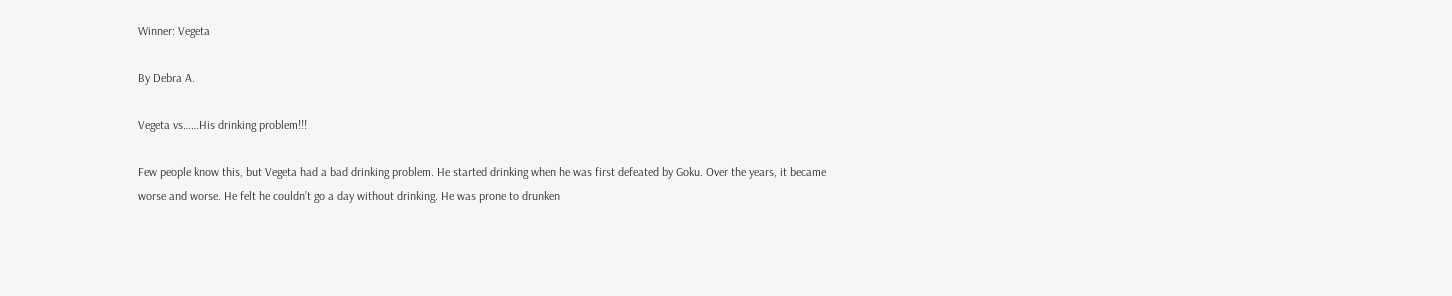Winner: Vegeta

By Debra A.

Vegeta vs……His drinking problem!!!

Few people know this, but Vegeta had a bad drinking problem. He started drinking when he was first defeated by Goku. Over the years, it became worse and worse. He felt he couldn’t go a day without drinking. He was prone to drunken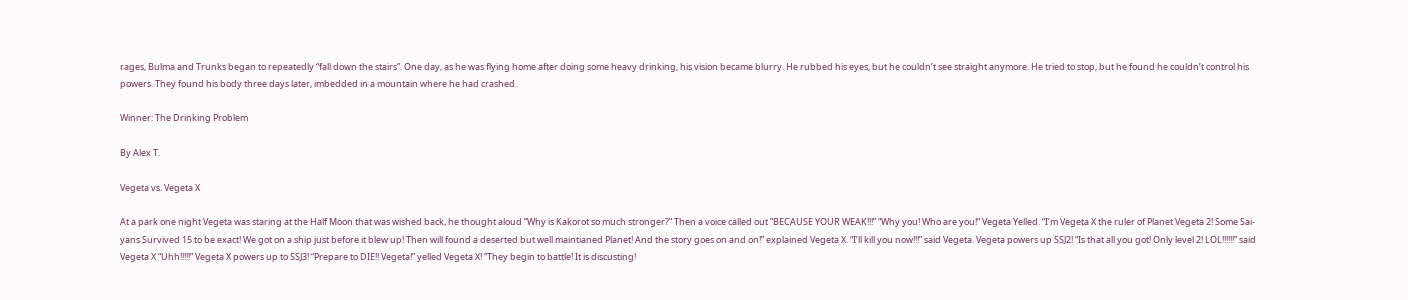rages, Bulma and Trunks began to repeatedly “fall down the stairs”. One day, as he was flying home after doing some heavy drinking, his vision became blurry. He rubbed his eyes, but he couldn’t see straight anymore. He tried to stop, but he found he couldn’t control his powers. They found his body three days later, imbedded in a mountain where he had crashed.

Winner: The Drinking Problem

By Alex T.

Vegeta vs. Vegeta X

At a park one night Vegeta was staring at the Half Moon that was wished back, he thought aloud “Why is Kakorot so much stronger?” Then a voice called out “BECAUSE YOUR WEAK!!!” “Why you! Who are you!” Vegeta Yelled. “I’m Vegeta X the ruler of Planet Vegeta 2! Some Sai-yans Survived 15 to be exact! We got on a ship just before it blew up! Then will found a deserted but well maintianed Planet! And the story goes on and on!” explained Vegeta X. “I’ll kill you now!!!” said Vegeta. Vegeta powers up SSJ2! “Is that all you got! Only level 2! LOL!!!!!!” said Vegeta X “Uhh!!!!!” Vegeta X powers up to SSJ3! “Prepare to DIE!! Vegeta!” yelled Vegeta X! “They begin to battle! It is discusting!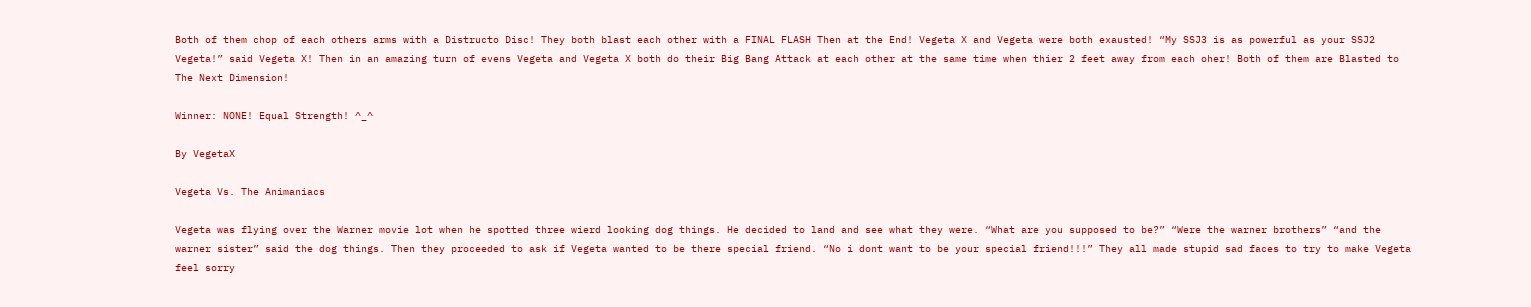Both of them chop of each others arms with a Distructo Disc! They both blast each other with a FINAL FLASH Then at the End! Vegeta X and Vegeta were both exausted! “My SSJ3 is as powerful as your SSJ2 Vegeta!” said Vegeta X! Then in an amazing turn of evens Vegeta and Vegeta X both do their Big Bang Attack at each other at the same time when thier 2 feet away from each oher! Both of them are Blasted to The Next Dimension!

Winner: NONE! Equal Strength! ^_^

By VegetaX

Vegeta Vs. The Animaniacs

Vegeta was flying over the Warner movie lot when he spotted three wierd looking dog things. He decided to land and see what they were. “What are you supposed to be?” “Were the warner brothers” “and the warner sister” said the dog things. Then they proceeded to ask if Vegeta wanted to be there special friend. “No i dont want to be your special friend!!!” They all made stupid sad faces to try to make Vegeta feel sorry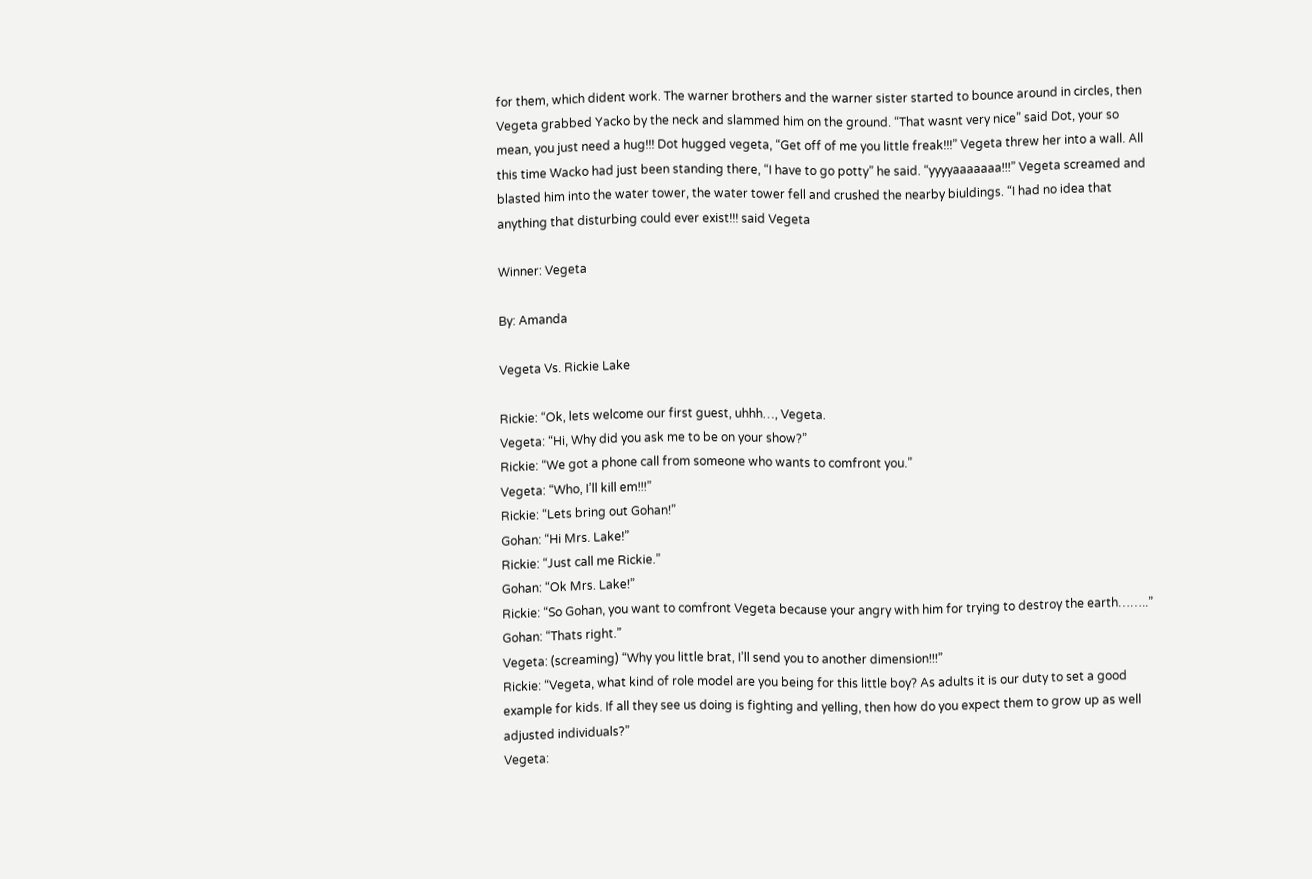for them, which dident work. The warner brothers and the warner sister started to bounce around in circles, then Vegeta grabbed Yacko by the neck and slammed him on the ground. “That wasnt very nice” said Dot, your so mean, you just need a hug!!! Dot hugged vegeta, “Get off of me you little freak!!!” Vegeta threw her into a wall. All this time Wacko had just been standing there, “I have to go potty” he said. “yyyyaaaaaaa!!!” Vegeta screamed and blasted him into the water tower, the water tower fell and crushed the nearby biuldings. “I had no idea that anything that disturbing could ever exist!!! said Vegeta

Winner: Vegeta

By: Amanda

Vegeta Vs. Rickie Lake

Rickie: “Ok, lets welcome our first guest, uhhh…, Vegeta.
Vegeta: “Hi, Why did you ask me to be on your show?”
Rickie: “We got a phone call from someone who wants to comfront you.”
Vegeta: “Who, I’ll kill em!!!”
Rickie: “Lets bring out Gohan!”
Gohan: “Hi Mrs. Lake!”
Rickie: “Just call me Rickie.”
Gohan: “Ok Mrs. Lake!”
Rickie: “So Gohan, you want to comfront Vegeta because your angry with him for trying to destroy the earth……..”
Gohan: “Thats right.”
Vegeta: (screaming) “Why you little brat, I’ll send you to another dimension!!!”
Rickie: “Vegeta, what kind of role model are you being for this little boy? As adults it is our duty to set a good example for kids. If all they see us doing is fighting and yelling, then how do you expect them to grow up as well adjusted individuals?”
Vegeta: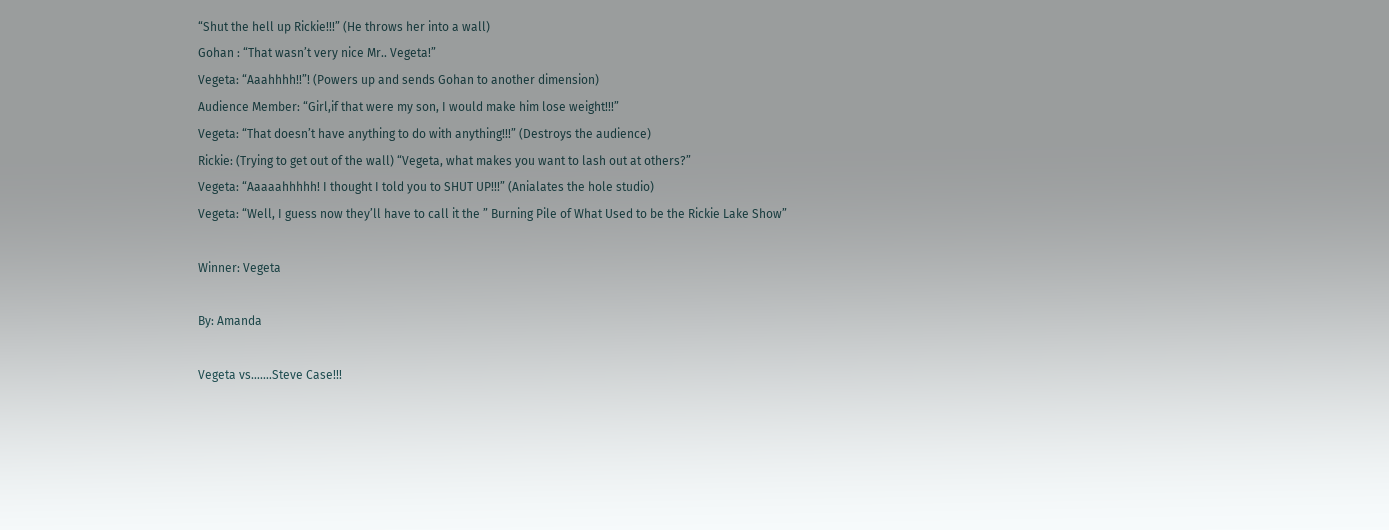“Shut the hell up Rickie!!!” (He throws her into a wall)
Gohan : “That wasn’t very nice Mr.. Vegeta!”
Vegeta: “Aaahhhh!!”! (Powers up and sends Gohan to another dimension)
Audience Member: “Girl,if that were my son, I would make him lose weight!!!”
Vegeta: “That doesn’t have anything to do with anything!!!” (Destroys the audience)
Rickie: (Trying to get out of the wall) “Vegeta, what makes you want to lash out at others?”
Vegeta: “Aaaaahhhhh! I thought I told you to SHUT UP!!!” (Anialates the hole studio)
Vegeta: “Well, I guess now they’ll have to call it the ” Burning Pile of What Used to be the Rickie Lake Show”

Winner: Vegeta

By: Amanda

Vegeta vs…….Steve Case!!!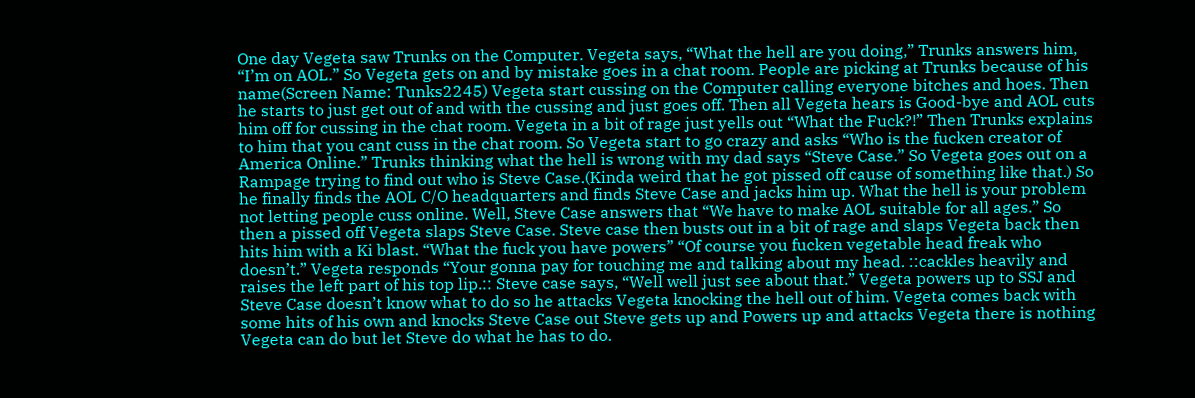One day Vegeta saw Trunks on the Computer. Vegeta says, “What the hell are you doing,” Trunks answers him, “I’m on AOL.” So Vegeta gets on and by mistake goes in a chat room. People are picking at Trunks because of his name(Screen Name: Tunks2245) Vegeta start cussing on the Computer calling everyone bitches and hoes. Then he starts to just get out of and with the cussing and just goes off. Then all Vegeta hears is Good-bye and AOL cuts him off for cussing in the chat room. Vegeta in a bit of rage just yells out “What the Fuck?!” Then Trunks explains to him that you cant cuss in the chat room. So Vegeta start to go crazy and asks “Who is the fucken creator of America Online.” Trunks thinking what the hell is wrong with my dad says “Steve Case.” So Vegeta goes out on a Rampage trying to find out who is Steve Case.(Kinda weird that he got pissed off cause of something like that.) So he finally finds the AOL C/O headquarters and finds Steve Case and jacks him up. What the hell is your problem not letting people cuss online. Well, Steve Case answers that “We have to make AOL suitable for all ages.” So then a pissed off Vegeta slaps Steve Case. Steve case then busts out in a bit of rage and slaps Vegeta back then hits him with a Ki blast. “What the fuck you have powers” “Of course you fucken vegetable head freak who doesn’t.” Vegeta responds “Your gonna pay for touching me and talking about my head. ::cackles heavily and raises the left part of his top lip.:: Steve case says, “Well well just see about that.” Vegeta powers up to SSJ and Steve Case doesn’t know what to do so he attacks Vegeta knocking the hell out of him. Vegeta comes back with some hits of his own and knocks Steve Case out Steve gets up and Powers up and attacks Vegeta there is nothing Vegeta can do but let Steve do what he has to do.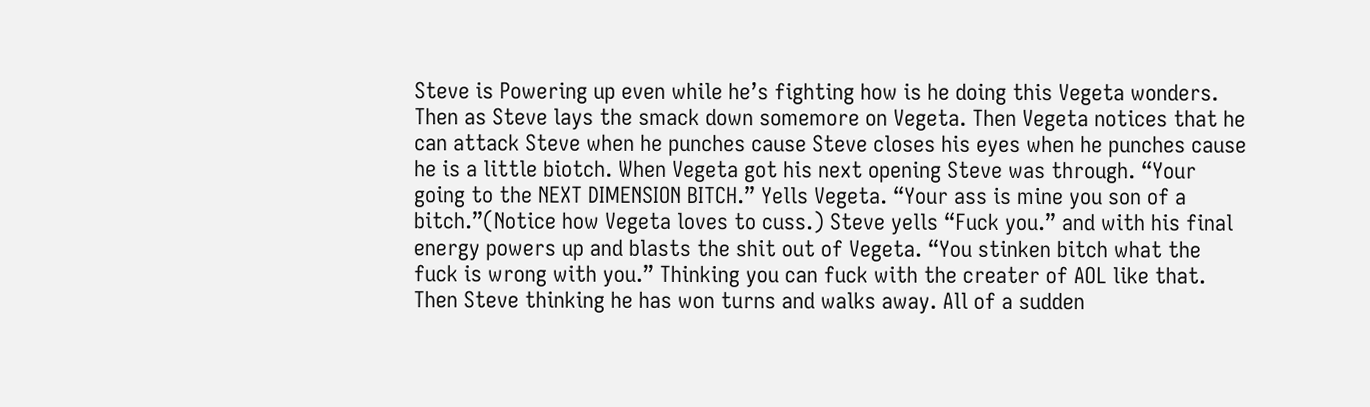Steve is Powering up even while he’s fighting how is he doing this Vegeta wonders. Then as Steve lays the smack down somemore on Vegeta. Then Vegeta notices that he can attack Steve when he punches cause Steve closes his eyes when he punches cause he is a little biotch. When Vegeta got his next opening Steve was through. “Your going to the NEXT DIMENSION BITCH.” Yells Vegeta. “Your ass is mine you son of a bitch.”(Notice how Vegeta loves to cuss.) Steve yells “Fuck you.” and with his final energy powers up and blasts the shit out of Vegeta. “You stinken bitch what the fuck is wrong with you.” Thinking you can fuck with the creater of AOL like that. Then Steve thinking he has won turns and walks away. All of a sudden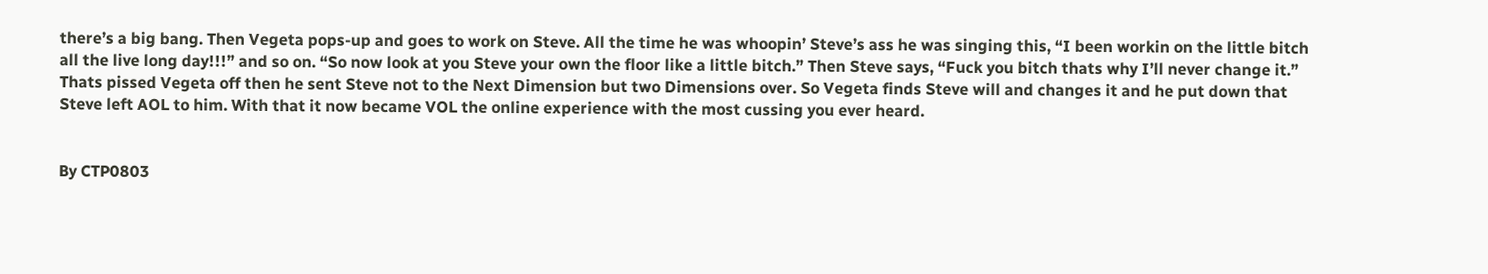there’s a big bang. Then Vegeta pops-up and goes to work on Steve. All the time he was whoopin’ Steve’s ass he was singing this, “I been workin on the little bitch all the live long day!!!” and so on. “So now look at you Steve your own the floor like a little bitch.” Then Steve says, “Fuck you bitch thats why I’ll never change it.” Thats pissed Vegeta off then he sent Steve not to the Next Dimension but two Dimensions over. So Vegeta finds Steve will and changes it and he put down that Steve left AOL to him. With that it now became VOL the online experience with the most cussing you ever heard.


By CTP0803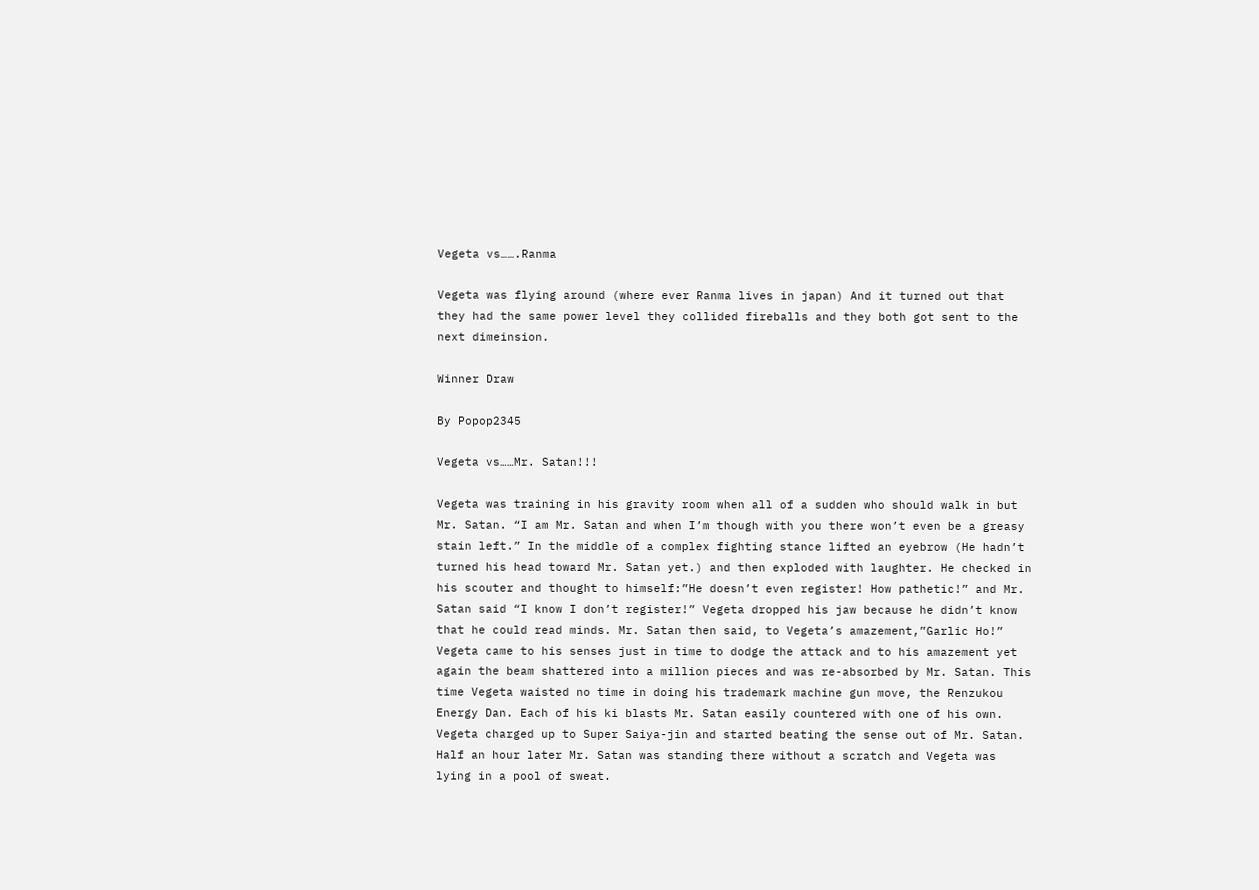Vegeta vs…….Ranma

Vegeta was flying around (where ever Ranma lives in japan) And it turned out that they had the same power level they collided fireballs and they both got sent to the next dimeinsion.

Winner Draw

By Popop2345

Vegeta vs……Mr. Satan!!!

Vegeta was training in his gravity room when all of a sudden who should walk in but Mr. Satan. “I am Mr. Satan and when I’m though with you there won’t even be a greasy stain left.” In the middle of a complex fighting stance lifted an eyebrow (He hadn’t turned his head toward Mr. Satan yet.) and then exploded with laughter. He checked in his scouter and thought to himself:”He doesn’t even register! How pathetic!” and Mr. Satan said “I know I don’t register!” Vegeta dropped his jaw because he didn’t know that he could read minds. Mr. Satan then said, to Vegeta’s amazement,”Garlic Ho!” Vegeta came to his senses just in time to dodge the attack and to his amazement yet again the beam shattered into a million pieces and was re-absorbed by Mr. Satan. This time Vegeta waisted no time in doing his trademark machine gun move, the Renzukou Energy Dan. Each of his ki blasts Mr. Satan easily countered with one of his own. Vegeta charged up to Super Saiya-jin and started beating the sense out of Mr. Satan. Half an hour later Mr. Satan was standing there without a scratch and Vegeta was lying in a pool of sweat.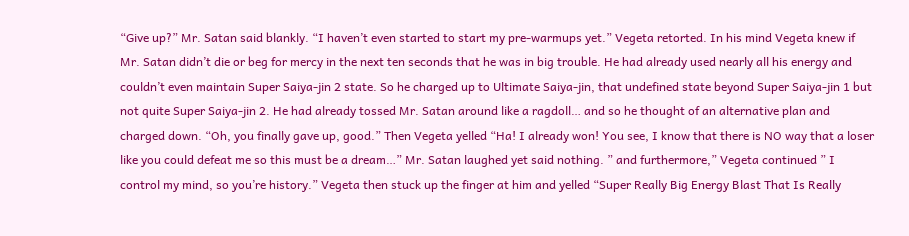“Give up?” Mr. Satan said blankly. “I haven’t even started to start my pre-warmups yet.” Vegeta retorted. In his mind Vegeta knew if Mr. Satan didn’t die or beg for mercy in the next ten seconds that he was in big trouble. He had already used nearly all his energy and couldn’t even maintain Super Saiya-jin 2 state. So he charged up to Ultimate Saiya-jin, that undefined state beyond Super Saiya-jin 1 but not quite Super Saiya-jin 2. He had already tossed Mr. Satan around like a ragdoll… and so he thought of an alternative plan and charged down. “Oh, you finally gave up, good.” Then Vegeta yelled “Ha! I already won! You see, I know that there is NO way that a loser like you could defeat me so this must be a dream…” Mr. Satan laughed yet said nothing. ” and furthermore,” Vegeta continued ” I control my mind, so you’re history.” Vegeta then stuck up the finger at him and yelled “Super Really Big Energy Blast That Is Really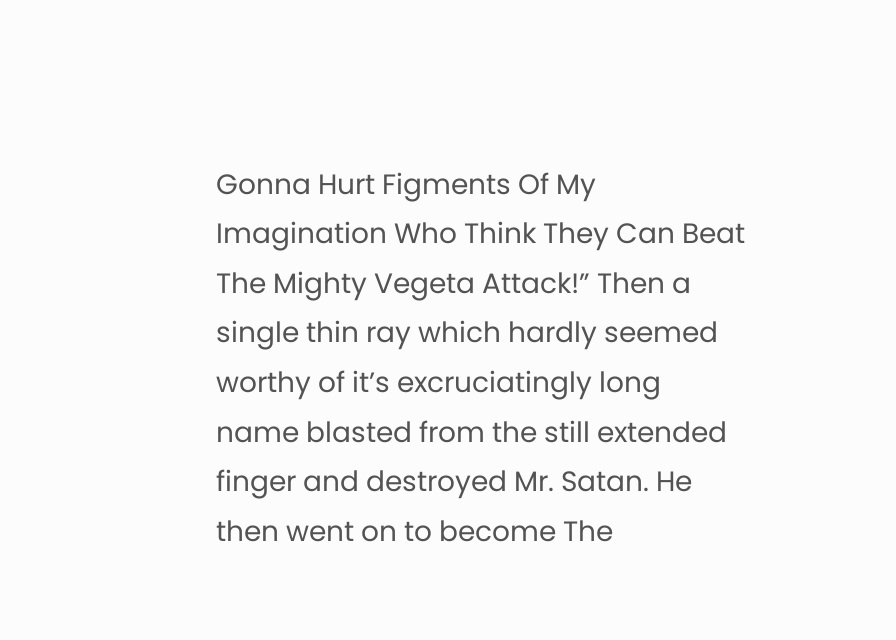Gonna Hurt Figments Of My Imagination Who Think They Can Beat The Mighty Vegeta Attack!” Then a single thin ray which hardly seemed worthy of it’s excruciatingly long name blasted from the still extended finger and destroyed Mr. Satan. He then went on to become The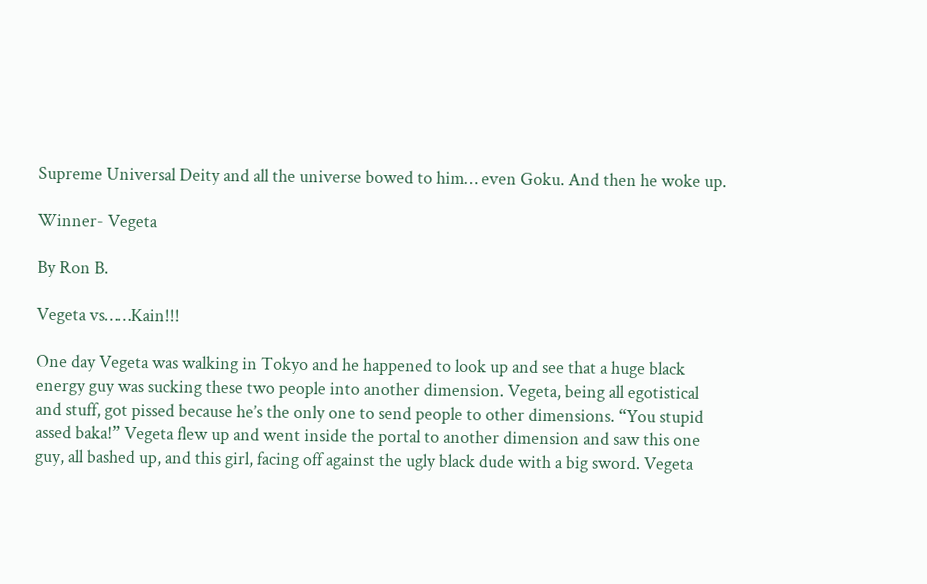Supreme Universal Deity and all the universe bowed to him… even Goku. And then he woke up.

Winner- Vegeta

By Ron B.

Vegeta vs……Kain!!!

One day Vegeta was walking in Tokyo and he happened to look up and see that a huge black energy guy was sucking these two people into another dimension. Vegeta, being all egotistical and stuff, got pissed because he’s the only one to send people to other dimensions. “You stupid assed baka!” Vegeta flew up and went inside the portal to another dimension and saw this one guy, all bashed up, and this girl, facing off against the ugly black dude with a big sword. Vegeta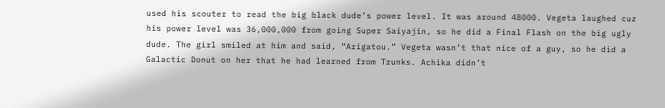used his scouter to read the big black dude’s power level. It was around 48000. Vegeta laughed cuz his power level was 36,000,000 from going Super Saiyajin, so he did a Final Flash on the big ugly dude. The girl smiled at him and said, “Arigatou.” Vegeta wasn’t that nice of a guy, so he did a Galactic Donut on her that he had learned from Trunks. Achika didn’t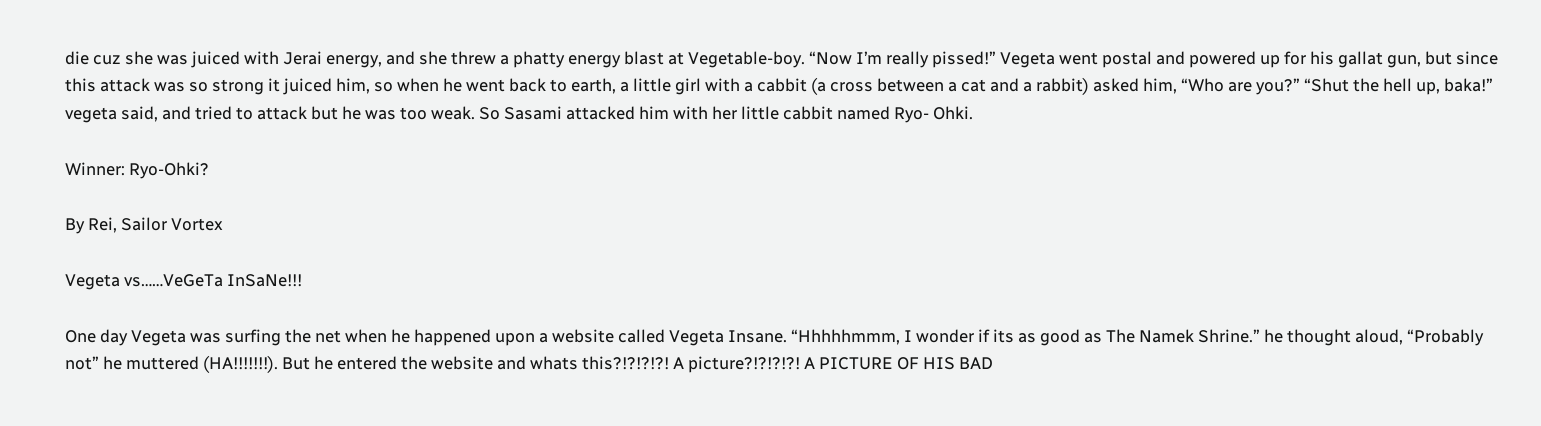die cuz she was juiced with Jerai energy, and she threw a phatty energy blast at Vegetable-boy. “Now I’m really pissed!” Vegeta went postal and powered up for his gallat gun, but since this attack was so strong it juiced him, so when he went back to earth, a little girl with a cabbit (a cross between a cat and a rabbit) asked him, “Who are you?” “Shut the hell up, baka!” vegeta said, and tried to attack but he was too weak. So Sasami attacked him with her little cabbit named Ryo- Ohki.

Winner: Ryo-Ohki?

By Rei, Sailor Vortex

Vegeta vs……VeGeTa InSaNe!!!

One day Vegeta was surfing the net when he happened upon a website called Vegeta Insane. “Hhhhhmmm, I wonder if its as good as The Namek Shrine.” he thought aloud, “Probably not” he muttered (HA!!!!!!!). But he entered the website and whats this?!?!?!?! A picture?!?!?!?! A PICTURE OF HIS BAD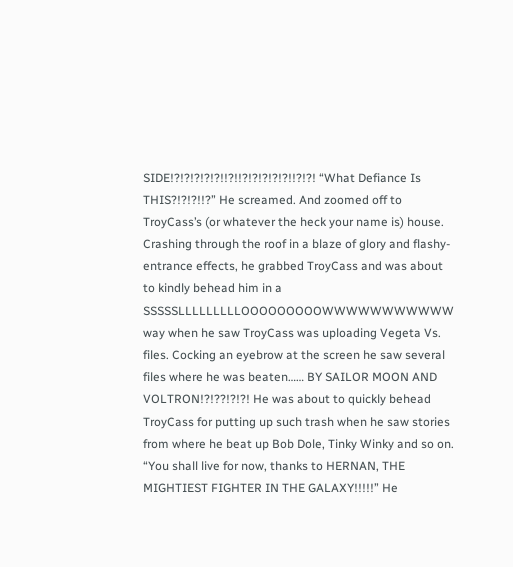SIDE!?!?!?!?!?!!?!!?!?!?!?!?!!?!?! “What Defiance Is THIS?!?!?!!?” He screamed. And zoomed off to TroyCass’s (or whatever the heck your name is) house. Crashing through the roof in a blaze of glory and flashy-entrance effects, he grabbed TroyCass and was about to kindly behead him in a SSSSSLLLLLLLLLOOOOOOOOOWWWWWWWWWWW way when he saw TroyCass was uploading Vegeta Vs. files. Cocking an eyebrow at the screen he saw several files where he was beaten…… BY SAILOR MOON AND VOLTRON!?!??!?!?! He was about to quickly behead TroyCass for putting up such trash when he saw stories from where he beat up Bob Dole, Tinky Winky and so on. “You shall live for now, thanks to HERNAN, THE MIGHTIEST FIGHTER IN THE GALAXY!!!!!” He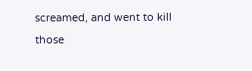screamed, and went to kill those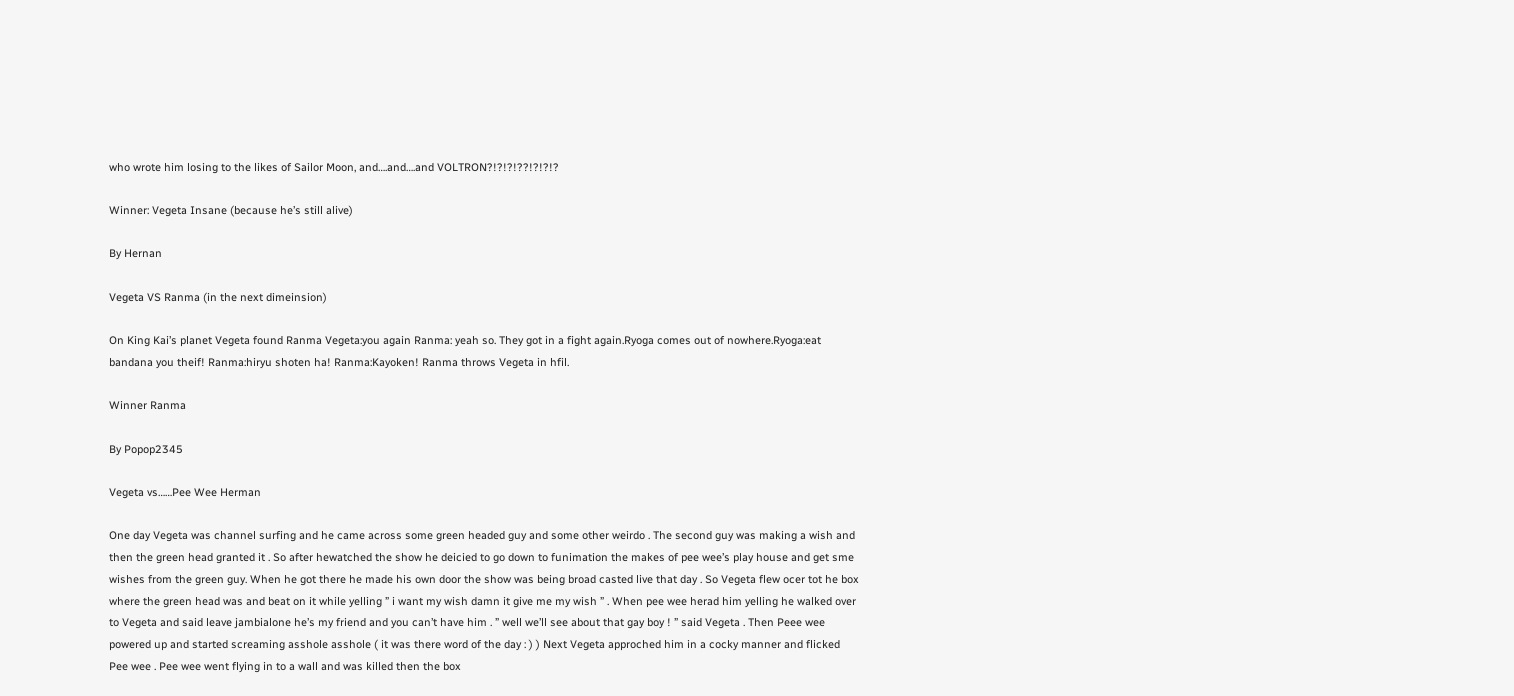who wrote him losing to the likes of Sailor Moon, and….and….and VOLTRON?!?!?!??!?!?!?

Winner: Vegeta Insane (because he’s still alive)

By Hernan

Vegeta VS Ranma (in the next dimeinsion)

On King Kai’s planet Vegeta found Ranma Vegeta:you again Ranma: yeah so. They got in a fight again.Ryoga comes out of nowhere.Ryoga:eat bandana you theif! Ranma:hiryu shoten ha! Ranma:Kayoken! Ranma throws Vegeta in hfil.

Winner Ranma

By Popop2345

Vegeta vs……Pee Wee Herman

One day Vegeta was channel surfing and he came across some green headed guy and some other weirdo . The second guy was making a wish and then the green head granted it . So after hewatched the show he deicied to go down to funimation the makes of pee wee’s play house and get sme wishes from the green guy. When he got there he made his own door the show was being broad casted live that day . So Vegeta flew ocer tot he box where the green head was and beat on it while yelling ” i want my wish damn it give me my wish ” . When pee wee herad him yelling he walked over to Vegeta and said leave jambialone he’s my friend and you can’t have him . ” well we’ll see about that gay boy ! ” said Vegeta . Then Peee wee powered up and started screaming asshole asshole ( it was there word of the day : ) ) Next Vegeta approched him in a cocky manner and flicked Pee wee . Pee wee went flying in to a wall and was killed then the box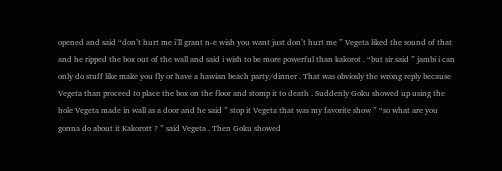opened and said “don’t hurt me i’ll grant n-e wish you want just don’t hurt me ” Vegeta liked the sound of that and he ripped the box out of the wall and said i wish to be more powerful than kakorot . “but sir said ” jambi i can only do stuff like make you fly or have a hawian beach party/dinner . That was obviosly the wrong reply because Vegeta than proceed to place the box on the floor and stomp it to death . Suddenly Goku showed up using the hole Vegeta made in wall as a door and he said ” stop it Vegeta that was my favorite show ” “so what are you gonna do about it Kakorott ? ” said Vegeta . Then Goku showed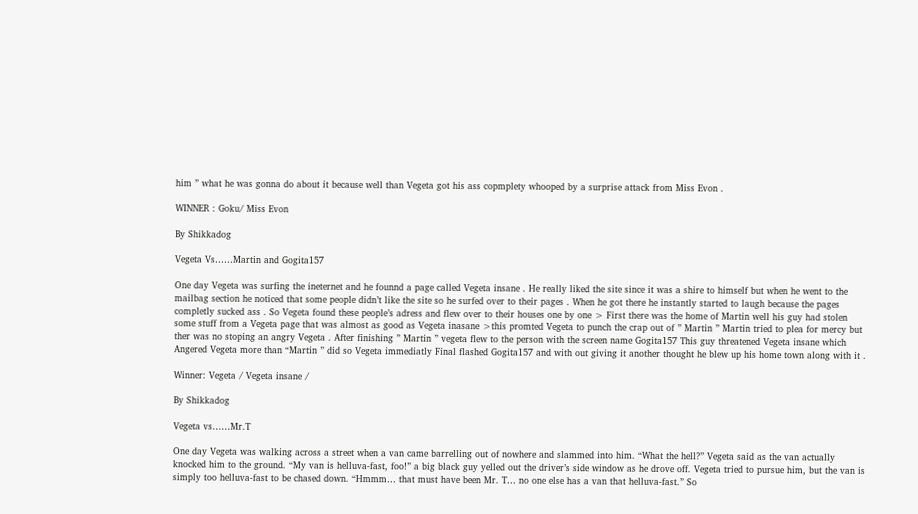him ” what he was gonna do about it because well than Vegeta got his ass copmplety whooped by a surprise attack from Miss Evon .

WINNER : Goku/ Miss Evon

By Shikkadog

Vegeta Vs……Martin and Gogita157

One day Vegeta was surfing the ineternet and he founnd a page called Vegeta insane . He really liked the site since it was a shire to himself but when he went to the mailbag section he noticed that some people didn’t like the site so he surfed over to their pages . When he got there he instantly started to laugh because the pages completly sucked ass . So Vegeta found these people’s adress and flew over to their houses one by one > First there was the home of Martin well his guy had stolen some stuff from a Vegeta page that was almost as good as Vegeta inasane >this promted Vegeta to punch the crap out of ” Martin ” Martin tried to plea for mercy but ther was no stoping an angry Vegeta . After finishing ” Martin ” vegeta flew to the person with the screen name Gogita157 This guy threatened Vegeta insane which Angered Vegeta more than “Martin ” did so Vegeta immediatly Final flashed Gogita157 and with out giving it another thought he blew up his home town along with it .

Winner: Vegeta / Vegeta insane /

By Shikkadog

Vegeta vs……Mr.T

One day Vegeta was walking across a street when a van came barrelling out of nowhere and slammed into him. “What the hell?” Vegeta said as the van actually knocked him to the ground. “My van is helluva-fast, foo!” a big black guy yelled out the driver’s side window as he drove off. Vegeta tried to pursue him, but the van is simply too helluva-fast to be chased down. “Hmmm… that must have been Mr. T… no one else has a van that helluva-fast.” So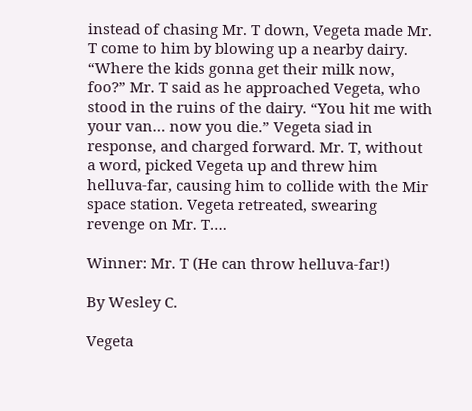instead of chasing Mr. T down, Vegeta made Mr. T come to him by blowing up a nearby dairy. “Where the kids gonna get their milk now, foo?” Mr. T said as he approached Vegeta, who stood in the ruins of the dairy. “You hit me with your van… now you die.” Vegeta siad in response, and charged forward. Mr. T, without a word, picked Vegeta up and threw him helluva-far, causing him to collide with the Mir space station. Vegeta retreated, swearing revenge on Mr. T….

Winner: Mr. T (He can throw helluva-far!)

By Wesley C.

Vegeta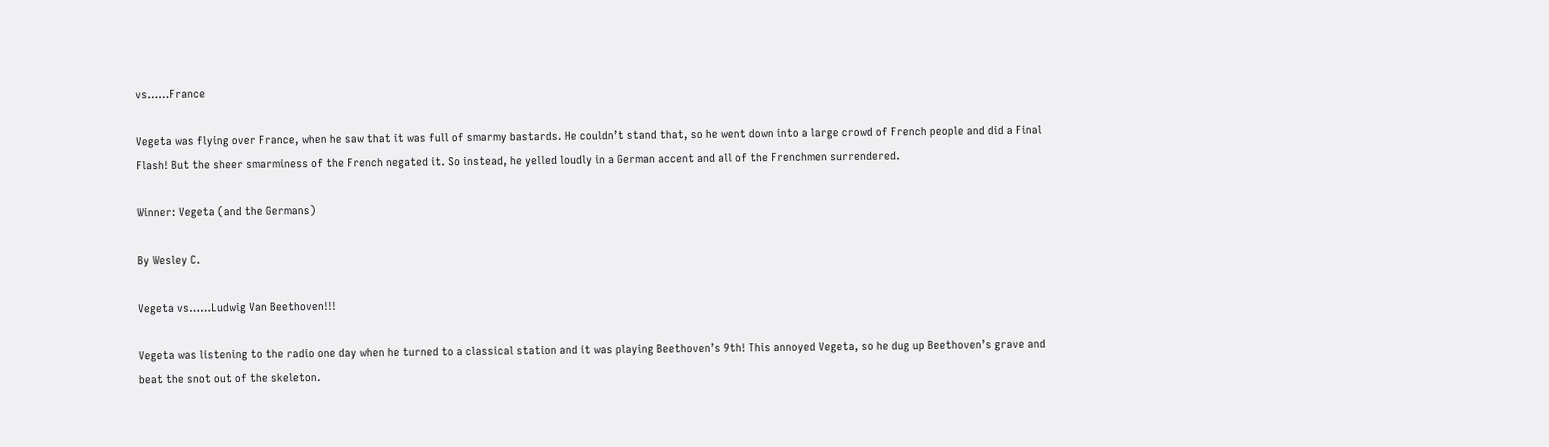vs……France

Vegeta was flying over France, when he saw that it was full of smarmy bastards. He couldn’t stand that, so he went down into a large crowd of French people and did a Final Flash! But the sheer smarminess of the French negated it. So instead, he yelled loudly in a German accent and all of the Frenchmen surrendered.

Winner: Vegeta (and the Germans)

By Wesley C.

Vegeta vs……Ludwig Van Beethoven!!!

Vegeta was listening to the radio one day when he turned to a classical station and it was playing Beethoven’s 9th! This annoyed Vegeta, so he dug up Beethoven’s grave and beat the snot out of the skeleton.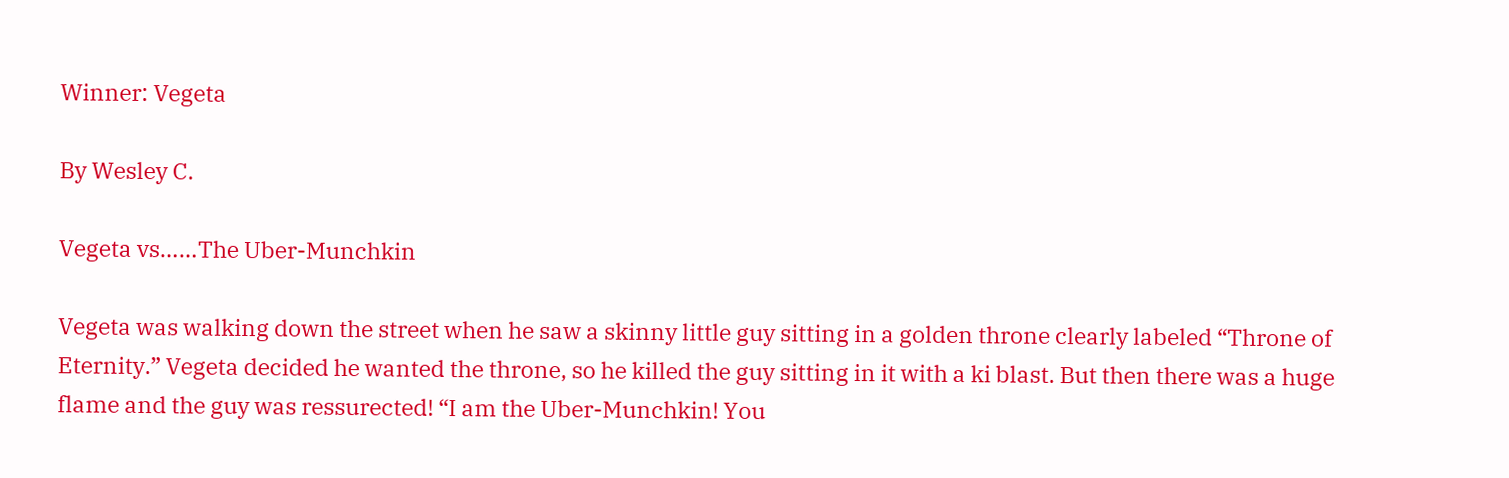Winner: Vegeta

By Wesley C.

Vegeta vs……The Uber-Munchkin

Vegeta was walking down the street when he saw a skinny little guy sitting in a golden throne clearly labeled “Throne of Eternity.” Vegeta decided he wanted the throne, so he killed the guy sitting in it with a ki blast. But then there was a huge flame and the guy was ressurected! “I am the Uber-Munchkin! You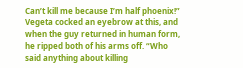Can’t kill me because I’m half phoenix!” Vegeta cocked an eyebrow at this, and when the guy returned in human form, he ripped both of his arms off. “Who said anything about killing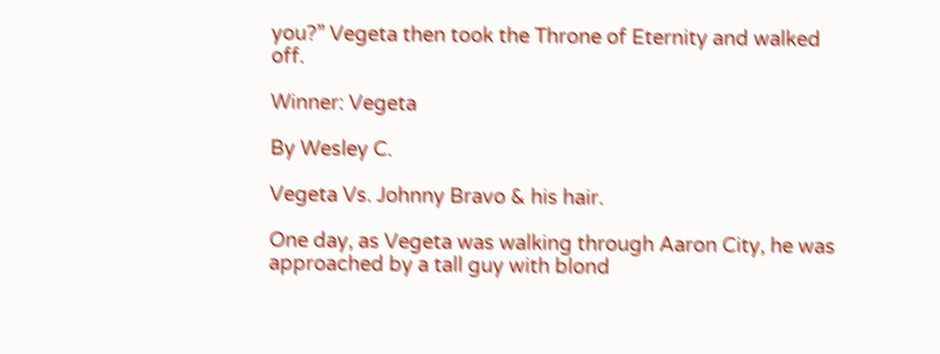you?” Vegeta then took the Throne of Eternity and walked off.

Winner: Vegeta

By Wesley C.

Vegeta Vs. Johnny Bravo & his hair.

One day, as Vegeta was walking through Aaron City, he was approached by a tall guy with blond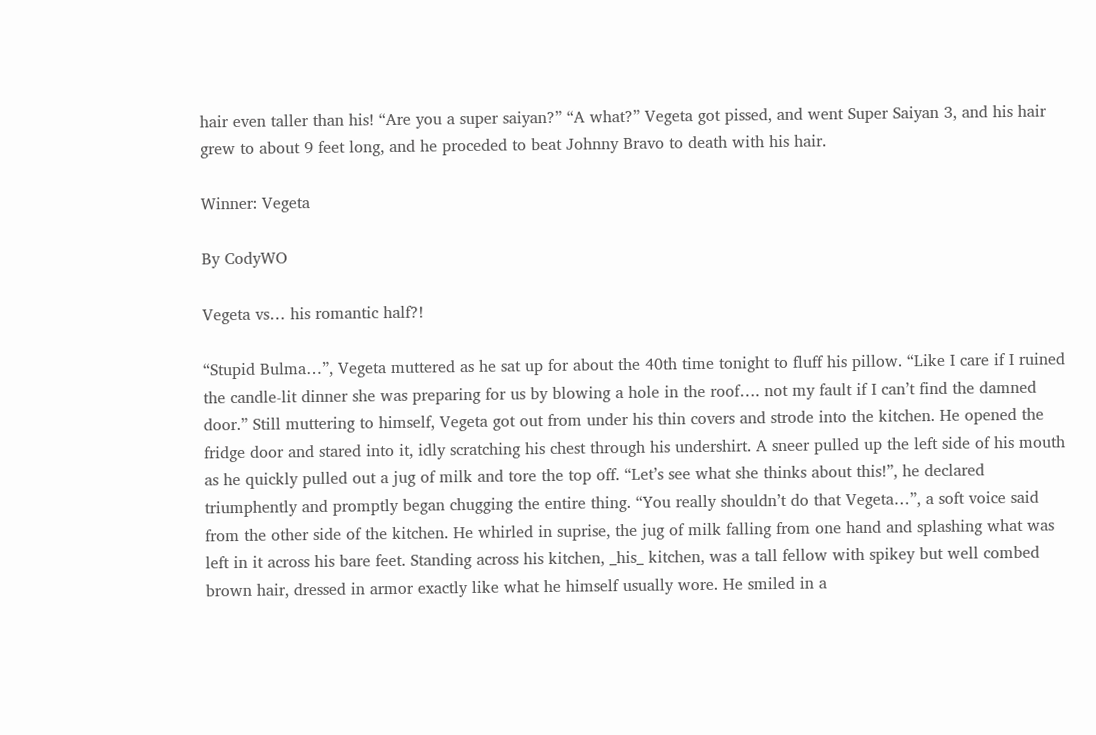hair even taller than his! “Are you a super saiyan?” “A what?” Vegeta got pissed, and went Super Saiyan 3, and his hair grew to about 9 feet long, and he proceded to beat Johnny Bravo to death with his hair.

Winner: Vegeta

By CodyWO

Vegeta vs… his romantic half?!

“Stupid Bulma…”, Vegeta muttered as he sat up for about the 40th time tonight to fluff his pillow. “Like I care if I ruined the candle-lit dinner she was preparing for us by blowing a hole in the roof…. not my fault if I can’t find the damned door.” Still muttering to himself, Vegeta got out from under his thin covers and strode into the kitchen. He opened the fridge door and stared into it, idly scratching his chest through his undershirt. A sneer pulled up the left side of his mouth as he quickly pulled out a jug of milk and tore the top off. “Let’s see what she thinks about this!”, he declared triumphently and promptly began chugging the entire thing. “You really shouldn’t do that Vegeta…”, a soft voice said from the other side of the kitchen. He whirled in suprise, the jug of milk falling from one hand and splashing what was left in it across his bare feet. Standing across his kitchen, _his_ kitchen, was a tall fellow with spikey but well combed brown hair, dressed in armor exactly like what he himself usually wore. He smiled in a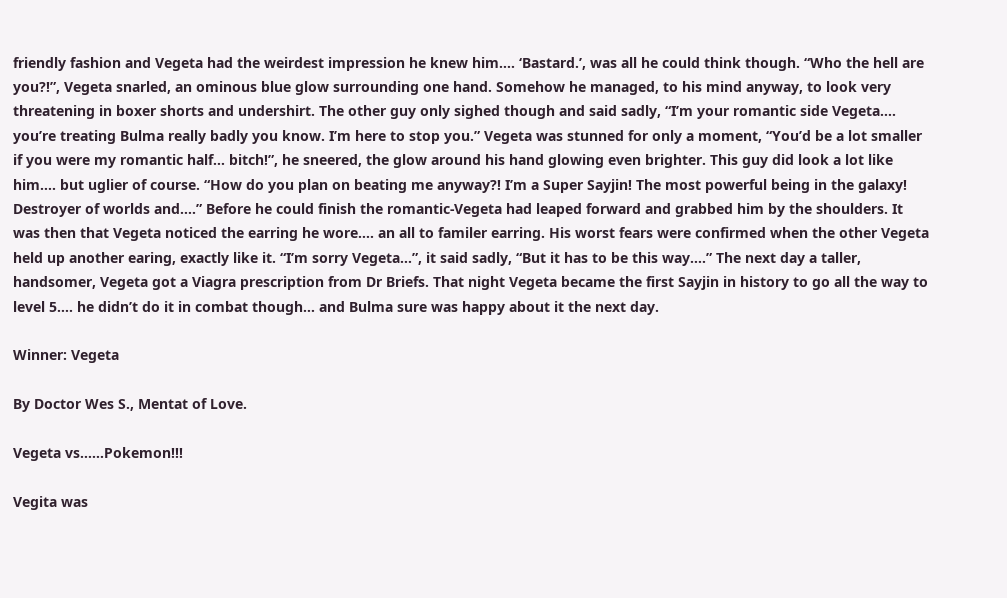friendly fashion and Vegeta had the weirdest impression he knew him…. ‘Bastard.’, was all he could think though. “Who the hell are you?!”, Vegeta snarled, an ominous blue glow surrounding one hand. Somehow he managed, to his mind anyway, to look very threatening in boxer shorts and undershirt. The other guy only sighed though and said sadly, “I’m your romantic side Vegeta…. you’re treating Bulma really badly you know. I’m here to stop you.” Vegeta was stunned for only a moment, “You’d be a lot smaller if you were my romantic half… bitch!”, he sneered, the glow around his hand glowing even brighter. This guy did look a lot like him…. but uglier of course. “How do you plan on beating me anyway?! I’m a Super Sayjin! The most powerful being in the galaxy! Destroyer of worlds and….” Before he could finish the romantic-Vegeta had leaped forward and grabbed him by the shoulders. It was then that Vegeta noticed the earring he wore…. an all to familer earring. His worst fears were confirmed when the other Vegeta held up another earing, exactly like it. “I’m sorry Vegeta…”, it said sadly, “But it has to be this way….” The next day a taller, handsomer, Vegeta got a Viagra prescription from Dr Briefs. That night Vegeta became the first Sayjin in history to go all the way to level 5…. he didn’t do it in combat though… and Bulma sure was happy about it the next day.

Winner: Vegeta

By Doctor Wes S., Mentat of Love.

Vegeta vs……Pokemon!!!

Vegita was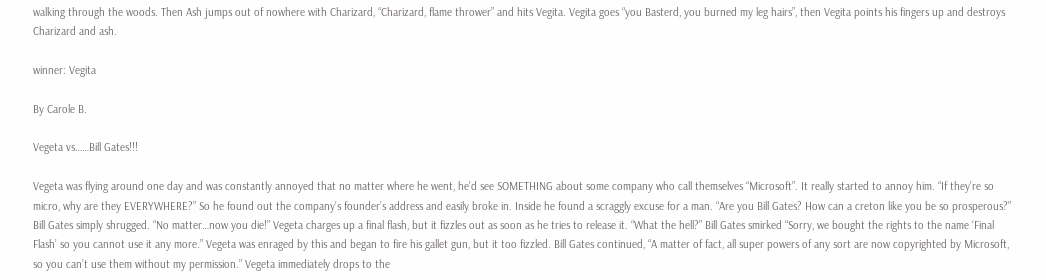walking through the woods. Then Ash jumps out of nowhere with Charizard, “Charizard, flame thrower” and hits Vegita. Vegita goes “you Basterd, you burned my leg hairs”, then Vegita points his fingers up and destroys Charizard and ash.

winner: Vegita

By Carole B.

Vegeta vs……Bill Gates!!!

Vegeta was flying around one day and was constantly annoyed that no matter where he went, he’d see SOMETHING about some company who call themselves “Microsoft”. It really started to annoy him. “If they’re so micro, why are they EVERYWHERE?” So he found out the company’s founder’s address and easily broke in. Inside he found a scraggly excuse for a man. “Are you Bill Gates? How can a creton like you be so prosperous?” Bill Gates simply shrugged. “No matter…now you die!” Vegeta charges up a final flash, but it fizzles out as soon as he tries to release it. “What the hell?” Bill Gates smirked “Sorry, we bought the rights to the name ‘Final Flash’ so you cannot use it any more.” Vegeta was enraged by this and began to fire his gallet gun, but it too fizzled. Bill Gates continued, “A matter of fact, all super powers of any sort are now copyrighted by Microsoft, so you can’t use them without my permission.” Vegeta immediately drops to the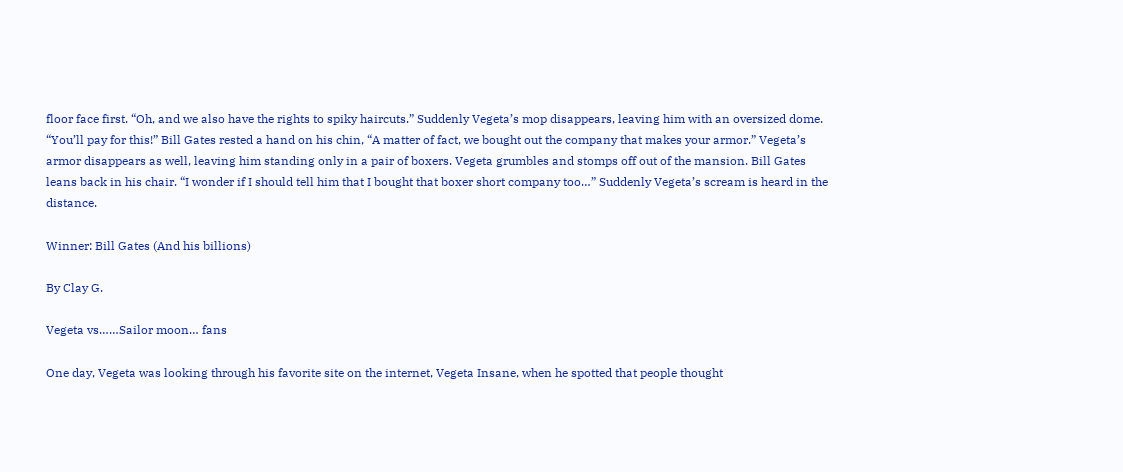floor face first. “Oh, and we also have the rights to spiky haircuts.” Suddenly Vegeta’s mop disappears, leaving him with an oversized dome. “You’ll pay for this!” Bill Gates rested a hand on his chin, “A matter of fact, we bought out the company that makes your armor.” Vegeta’s armor disappears as well, leaving him standing only in a pair of boxers. Vegeta grumbles and stomps off out of the mansion. Bill Gates leans back in his chair. “I wonder if I should tell him that I bought that boxer short company too…” Suddenly Vegeta’s scream is heard in the distance.

Winner: Bill Gates (And his billions)

By Clay G.

Vegeta vs……Sailor moon… fans

One day, Vegeta was looking through his favorite site on the internet, Vegeta Insane, when he spotted that people thought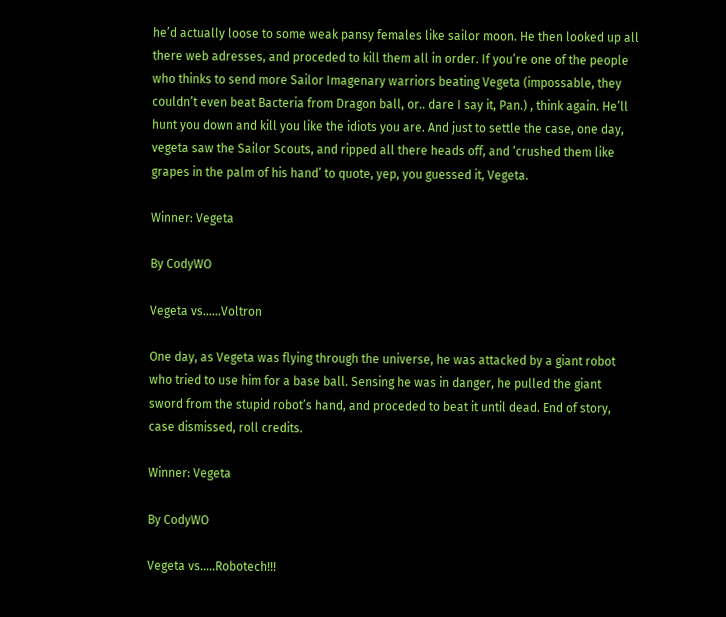he’d actually loose to some weak pansy females like sailor moon. He then looked up all there web adresses, and proceded to kill them all in order. If you’re one of the people who thinks to send more Sailor Imagenary warriors beating Vegeta (impossable, they couldn’t even beat Bacteria from Dragon ball, or.. dare I say it, Pan.) , think again. He’ll hunt you down and kill you like the idiots you are. And just to settle the case, one day, vegeta saw the Sailor Scouts, and ripped all there heads off, and ‘crushed them like grapes in the palm of his hand’ to quote, yep, you guessed it, Vegeta.

Winner: Vegeta

By CodyWO

Vegeta vs……Voltron

One day, as Vegeta was flying through the universe, he was attacked by a giant robot who tried to use him for a base ball. Sensing he was in danger, he pulled the giant sword from the stupid robot’s hand, and proceded to beat it until dead. End of story, case dismissed, roll credits.

Winner: Vegeta

By CodyWO

Vegeta vs…..Robotech!!!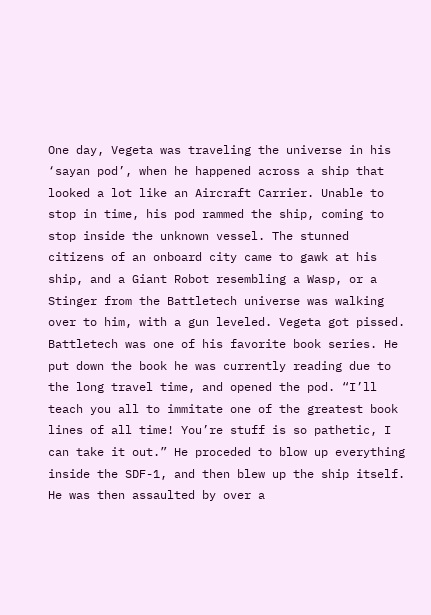One day, Vegeta was traveling the universe in his ‘sayan pod’, when he happened across a ship that looked a lot like an Aircraft Carrier. Unable to stop in time, his pod rammed the ship, coming to stop inside the unknown vessel. The stunned citizens of an onboard city came to gawk at his ship, and a Giant Robot resembling a Wasp, or a Stinger from the Battletech universe was walking over to him, with a gun leveled. Vegeta got pissed. Battletech was one of his favorite book series. He put down the book he was currently reading due to the long travel time, and opened the pod. “I’ll teach you all to immitate one of the greatest book lines of all time! You’re stuff is so pathetic, I can take it out.” He proceded to blow up everything inside the SDF-1, and then blew up the ship itself. He was then assaulted by over a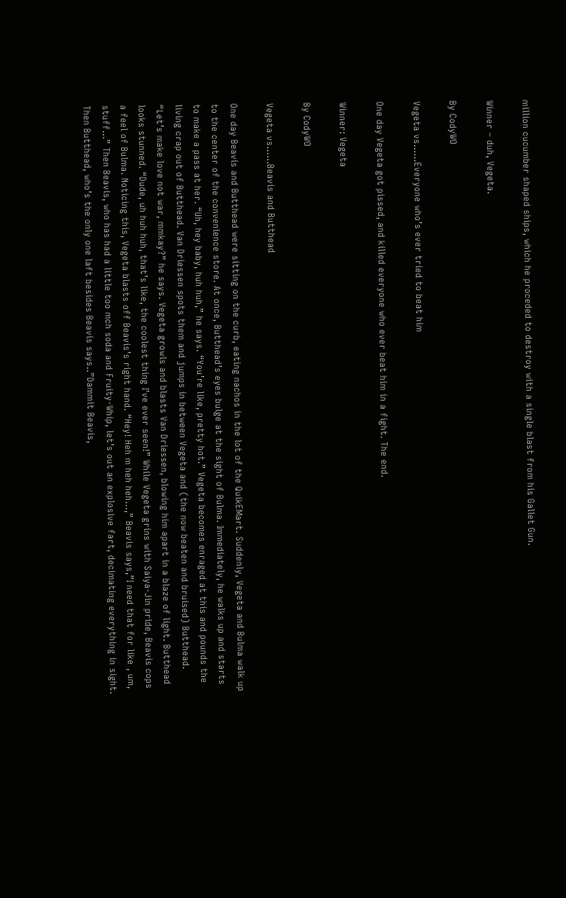million cucumber shaped ships, which he proceded to destroy with a single blast from his Gallet Gun.

Winner – duh, Vegeta.

By CodyWO

Vegeta vs……Everyone who’s ever tried to beat him

One day Vegeta got pissed, and killed everyone who ever beat him in a fight. The end.

Winner: Vegeta

By CodyWO

Vegeta vs……Beavis and Butthead

One day Beavis and Butthead were sitting on the curb, eating nachos in the lot of the QuikEMart. Suddenly, Vegeta and Bulma walk up to the center of the convenience store. At once, Butthead’s eyes bulge at the sight of Bulma. Immediately, he walks up and starts to make a pass at her. “Uh, hey baby, huh huh,” he says. “You’re like, pretty hot.” Vegeta becomes enraged at this and pounds the living crap out of Butthead. Van Driessen spots them and jumps in between Vegeta and (the now beaten and bruised) Butthead. “Let’s make love not war, mmkay?” he says. Vegeta growls and blasts Van Driessen, blowing him apart in a blaze of light. Butthead looks stunned. “Dude, uh huh huh, that’s like, the coolest thing I’ve ever seen!” While Vegeta grins with Saiya-Jin pride, Beavis cops a feel of Bulma. Noticing this, Vegeta blasts off Beavis’s right hand. “Hey! Heh m heh heh…,” Beavis says,”I need that for like , um, stuff…” Then Beavis, who has had a little too mch soda and Fruity-Whip, let’s out an explosive fart, decimating everything in sight. Then Butthead, who’s the only one laft besides Beavis says..”Dammit Beavis,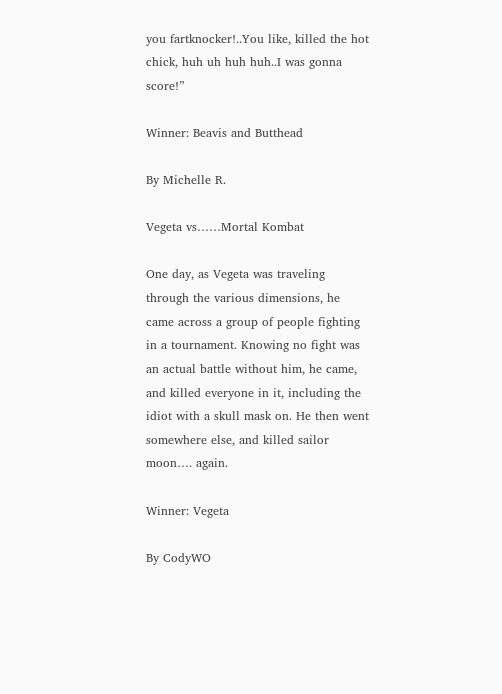you fartknocker!..You like, killed the hot chick, huh uh huh huh..I was gonna score!”

Winner: Beavis and Butthead

By Michelle R.

Vegeta vs……Mortal Kombat

One day, as Vegeta was traveling through the various dimensions, he came across a group of people fighting in a tournament. Knowing no fight was an actual battle without him, he came, and killed everyone in it, including the idiot with a skull mask on. He then went somewhere else, and killed sailor moon…. again.

Winner: Vegeta

By CodyWO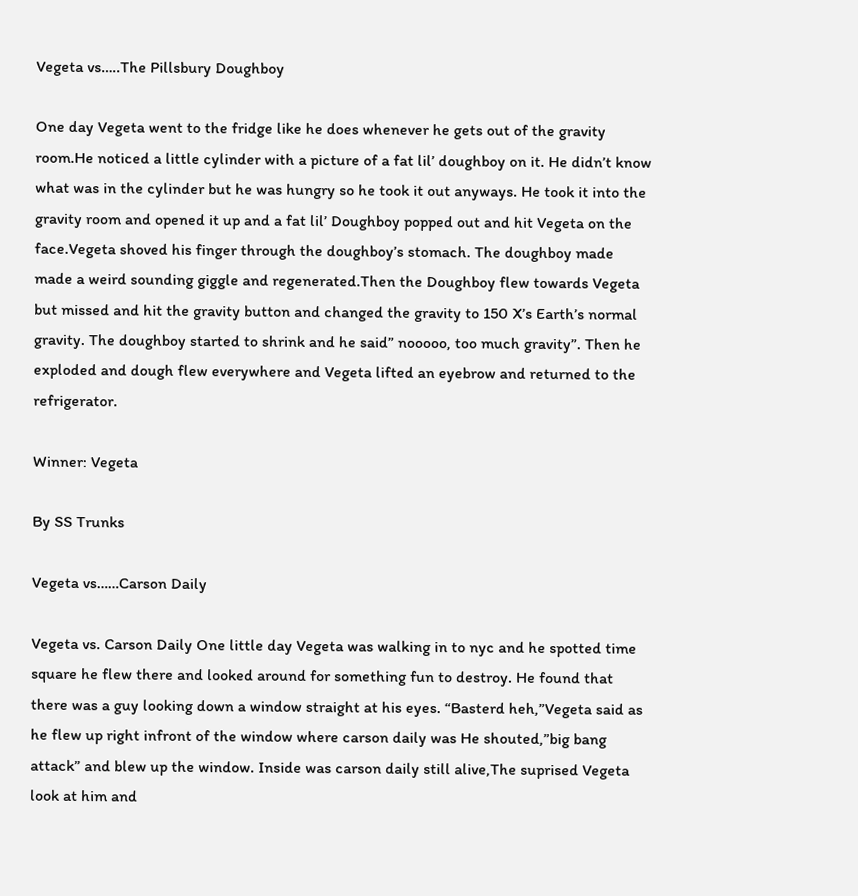Vegeta vs…..The Pillsbury Doughboy

One day Vegeta went to the fridge like he does whenever he gets out of the gravity room.He noticed a little cylinder with a picture of a fat lil’ doughboy on it. He didn’t know what was in the cylinder but he was hungry so he took it out anyways. He took it into the gravity room and opened it up and a fat lil’ Doughboy popped out and hit Vegeta on the face.Vegeta shoved his finger through the doughboy’s stomach. The doughboy made made a weird sounding giggle and regenerated.Then the Doughboy flew towards Vegeta but missed and hit the gravity button and changed the gravity to 150 X’s Earth’s normal gravity. The doughboy started to shrink and he said” nooooo, too much gravity”. Then he exploded and dough flew everywhere and Vegeta lifted an eyebrow and returned to the refrigerator.

Winner: Vegeta

By SS Trunks

Vegeta vs……Carson Daily

Vegeta vs. Carson Daily One little day Vegeta was walking in to nyc and he spotted time square he flew there and looked around for something fun to destroy. He found that there was a guy looking down a window straight at his eyes. “Basterd heh,”Vegeta said as he flew up right infront of the window where carson daily was He shouted,”big bang attack” and blew up the window. Inside was carson daily still alive,The suprised Vegeta look at him and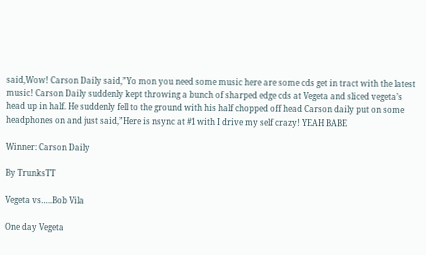said,Wow! Carson Daily said,”Yo mon you need some music here are some cds get in tract with the latest music! Carson Daily suddenly kept throwing a bunch of sharped edge cds at Vegeta and sliced vegeta’s head up in half. He suddenly fell to the ground with his half chopped off head Carson daily put on some headphones on and just said,”Here is nsync at #1 with I drive my self crazy! YEAH BABE

Winner: Carson Daily

By TrunksTT

Vegeta vs…..Bob Vila

One day Vegeta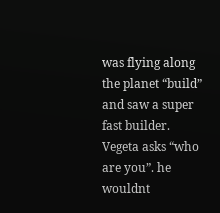was flying along the planet “build” and saw a super fast builder. Vegeta asks “who are you”. he wouldnt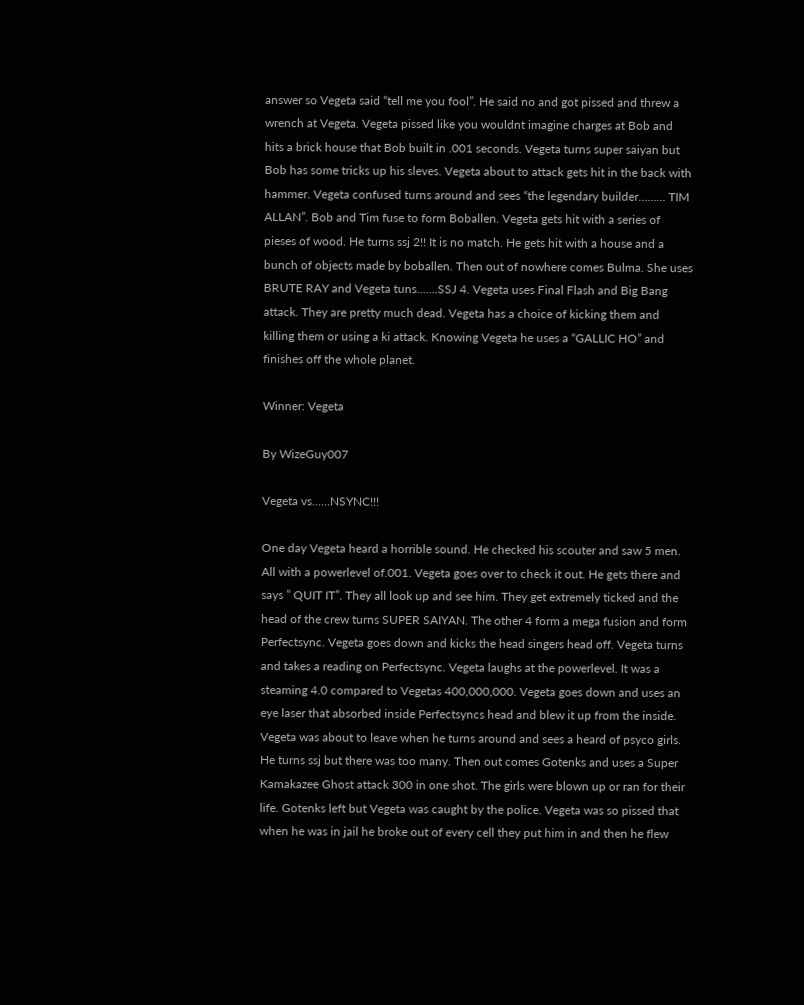answer so Vegeta said “tell me you fool”. He said no and got pissed and threw a wrench at Vegeta. Vegeta pissed like you wouldnt imagine charges at Bob and hits a brick house that Bob built in .001 seconds. Vegeta turns super saiyan but Bob has some tricks up his sleves. Vegeta about to attack gets hit in the back with hammer. Vegeta confused turns around and sees “the legendary builder……… TIM ALLAN”. Bob and Tim fuse to form Boballen. Vegeta gets hit with a series of pieses of wood. He turns ssj 2!! It is no match. He gets hit with a house and a bunch of objects made by boballen. Then out of nowhere comes Bulma. She uses BRUTE RAY and Vegeta tuns…….SSJ 4. Vegeta uses Final Flash and Big Bang attack. They are pretty much dead. Vegeta has a choice of kicking them and killing them or using a ki attack. Knowing Vegeta he uses a “GALLIC HO” and finishes off the whole planet.

Winner: Vegeta

By WizeGuy007

Vegeta vs……NSYNC!!!

One day Vegeta heard a horrible sound. He checked his scouter and saw 5 men. All with a powerlevel of.001. Vegeta goes over to check it out. He gets there and says ” QUIT IT”. They all look up and see him. They get extremely ticked and the head of the crew turns SUPER SAIYAN. The other 4 form a mega fusion and form Perfectsync. Vegeta goes down and kicks the head singers head off. Vegeta turns and takes a reading on Perfectsync. Vegeta laughs at the powerlevel. It was a steaming 4.0 compared to Vegetas 400,000,000. Vegeta goes down and uses an eye laser that absorbed inside Perfectsyncs head and blew it up from the inside. Vegeta was about to leave when he turns around and sees a heard of psyco girls. He turns ssj but there was too many. Then out comes Gotenks and uses a Super Kamakazee Ghost attack 300 in one shot. The girls were blown up or ran for their life. Gotenks left but Vegeta was caught by the police. Vegeta was so pissed that when he was in jail he broke out of every cell they put him in and then he flew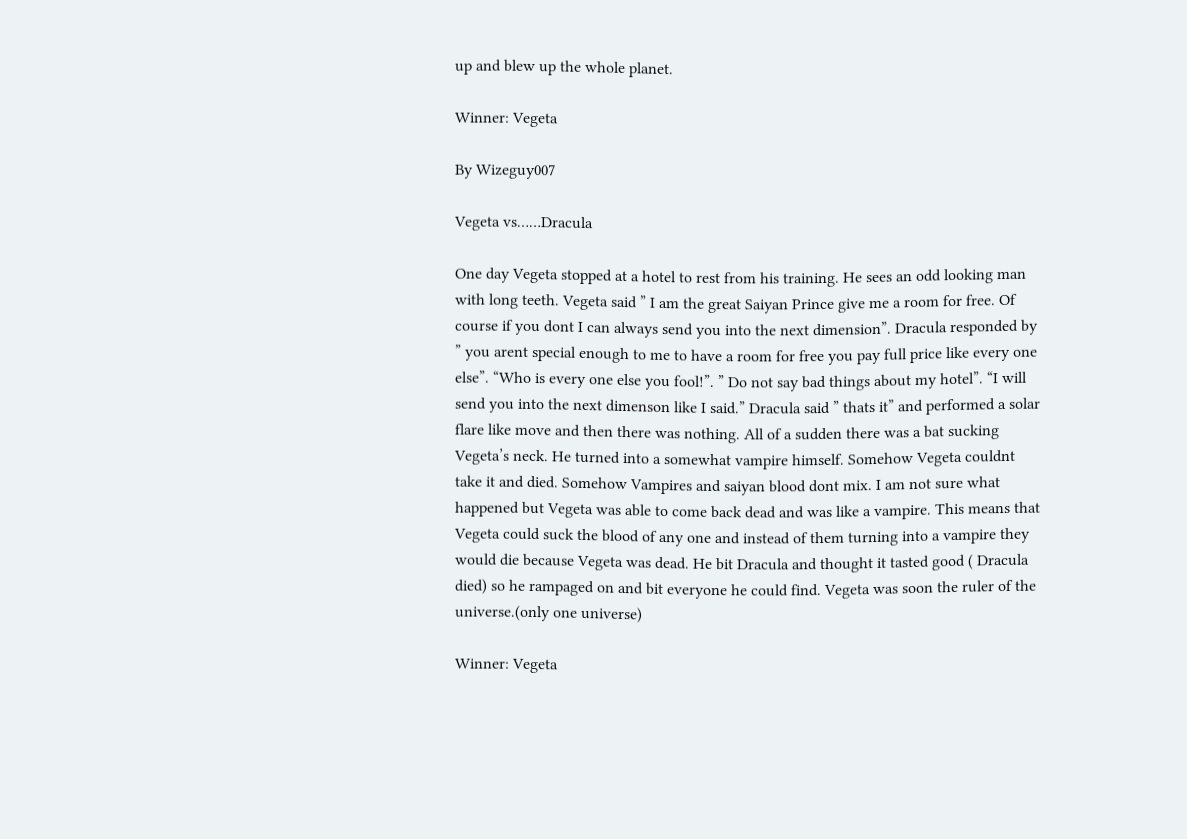up and blew up the whole planet.

Winner: Vegeta

By Wizeguy007

Vegeta vs……Dracula

One day Vegeta stopped at a hotel to rest from his training. He sees an odd looking man with long teeth. Vegeta said ” I am the great Saiyan Prince give me a room for free. Of course if you dont I can always send you into the next dimension”. Dracula responded by ” you arent special enough to me to have a room for free you pay full price like every one else”. “Who is every one else you fool!”. ” Do not say bad things about my hotel”. “I will send you into the next dimenson like I said.” Dracula said ” thats it” and performed a solar flare like move and then there was nothing. All of a sudden there was a bat sucking Vegeta’s neck. He turned into a somewhat vampire himself. Somehow Vegeta couldnt take it and died. Somehow Vampires and saiyan blood dont mix. I am not sure what happened but Vegeta was able to come back dead and was like a vampire. This means that Vegeta could suck the blood of any one and instead of them turning into a vampire they would die because Vegeta was dead. He bit Dracula and thought it tasted good ( Dracula died) so he rampaged on and bit everyone he could find. Vegeta was soon the ruler of the universe.(only one universe)

Winner: Vegeta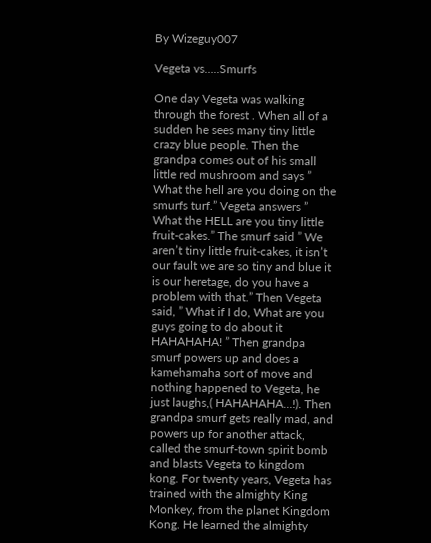By Wizeguy007

Vegeta vs…..Smurfs

One day Vegeta was walking through the forest . When all of a sudden he sees many tiny little crazy blue people. Then the grandpa comes out of his small little red mushroom and says ” What the hell are you doing on the smurfs turf.” Vegeta answers ” What the HELL are you tiny little fruit-cakes.” The smurf said ” We aren’t tiny little fruit-cakes, it isn’t our fault we are so tiny and blue it is our heretage, do you have a problem with that.” Then Vegeta said, ” What if I do, What are you guys going to do about it HAHAHAHA! ” Then grandpa smurf powers up and does a kamehamaha sort of move and nothing happened to Vegeta, he just laughs,( HAHAHAHA…!). Then grandpa smurf gets really mad, and powers up for another attack, called the smurf-town spirit bomb and blasts Vegeta to kingdom kong. For twenty years, Vegeta has trained with the almighty King Monkey, from the planet Kingdom Kong. He learned the almighty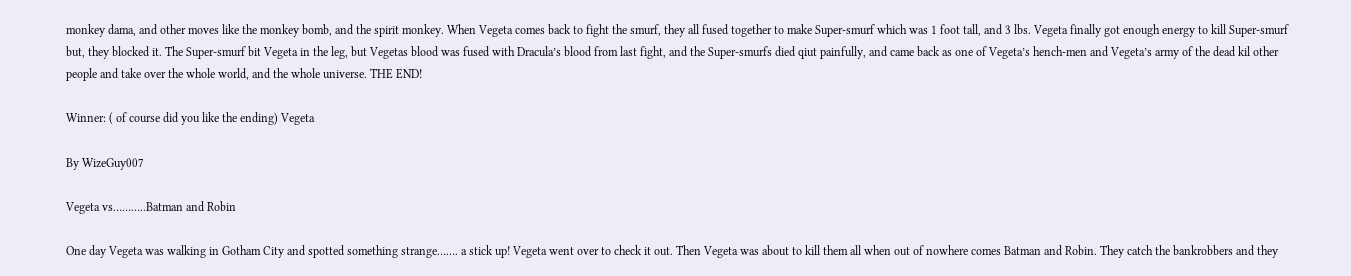monkey dama, and other moves like the monkey bomb, and the spirit monkey. When Vegeta comes back to fight the smurf, they all fused together to make Super-smurf which was 1 foot tall, and 3 lbs. Vegeta finally got enough energy to kill Super-smurf but, they blocked it. The Super-smurf bit Vegeta in the leg, but Vegetas blood was fused with Dracula’s blood from last fight, and the Super-smurfs died qiut painfully, and came back as one of Vegeta’s hench-men and Vegeta’s army of the dead kil other people and take over the whole world, and the whole universe. THE END!

Winner: ( of course did you like the ending) Vegeta

By WizeGuy007

Vegeta vs………..Batman and Robin

One day Vegeta was walking in Gotham City and spotted something strange……. a stick up! Vegeta went over to check it out. Then Vegeta was about to kill them all when out of nowhere comes Batman and Robin. They catch the bankrobbers and they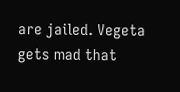are jailed. Vegeta gets mad that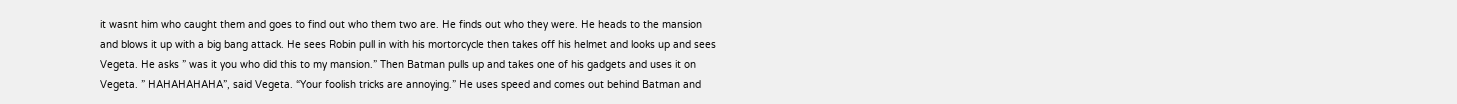it wasnt him who caught them and goes to find out who them two are. He finds out who they were. He heads to the mansion and blows it up with a big bang attack. He sees Robin pull in with his mortorcycle then takes off his helmet and looks up and sees Vegeta. He asks ” was it you who did this to my mansion.” Then Batman pulls up and takes one of his gadgets and uses it on Vegeta. ” HAHAHAHAHA”, said Vegeta. “Your foolish tricks are annoying.” He uses speed and comes out behind Batman and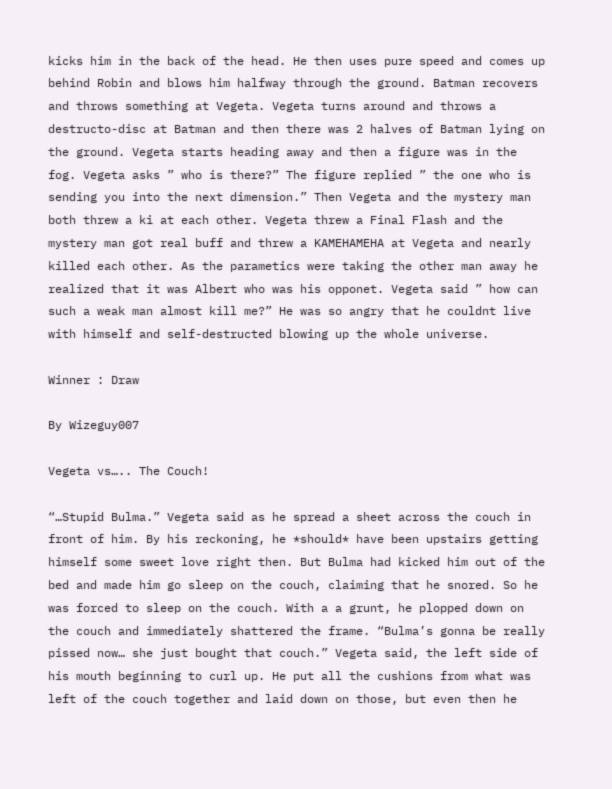kicks him in the back of the head. He then uses pure speed and comes up behind Robin and blows him halfway through the ground. Batman recovers and throws something at Vegeta. Vegeta turns around and throws a destructo-disc at Batman and then there was 2 halves of Batman lying on the ground. Vegeta starts heading away and then a figure was in the fog. Vegeta asks ” who is there?” The figure replied ” the one who is sending you into the next dimension.” Then Vegeta and the mystery man both threw a ki at each other. Vegeta threw a Final Flash and the mystery man got real buff and threw a KAMEHAMEHA at Vegeta and nearly killed each other. As the parametics were taking the other man away he realized that it was Albert who was his opponet. Vegeta said ” how can such a weak man almost kill me?” He was so angry that he couldnt live with himself and self-destructed blowing up the whole universe.

Winner : Draw

By Wizeguy007

Vegeta vs….. The Couch!

“…Stupid Bulma.” Vegeta said as he spread a sheet across the couch in front of him. By his reckoning, he *should* have been upstairs getting himself some sweet love right then. But Bulma had kicked him out of the bed and made him go sleep on the couch, claiming that he snored. So he was forced to sleep on the couch. With a a grunt, he plopped down on the couch and immediately shattered the frame. “Bulma’s gonna be really pissed now… she just bought that couch.” Vegeta said, the left side of his mouth beginning to curl up. He put all the cushions from what was left of the couch together and laid down on those, but even then he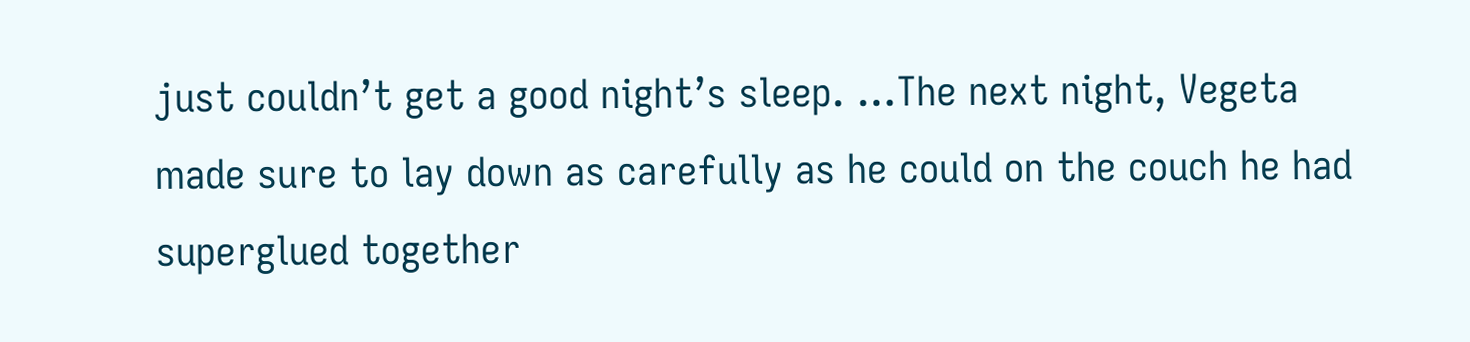just couldn’t get a good night’s sleep. …The next night, Vegeta made sure to lay down as carefully as he could on the couch he had superglued together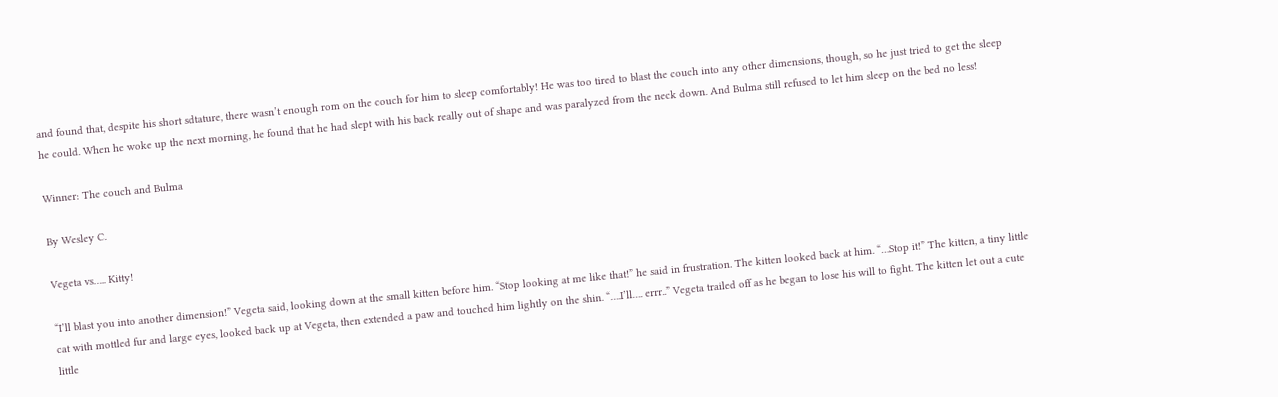and found that, despite his short sdtature, there wasn’t enough rom on the couch for him to sleep comfortably! He was too tired to blast the couch into any other dimensions, though, so he just tried to get the sleep he could. When he woke up the next morning, he found that he had slept with his back really out of shape and was paralyzed from the neck down. And Bulma still refused to let him sleep on the bed no less!

Winner: The couch and Bulma

By Wesley C.

Vegeta vs….. Kitty!

“I’ll blast you into another dimension!” Vegeta said, looking down at the small kitten before him. “Stop looking at me like that!” he said in frustration. The kitten looked back at him. “…Stop it!” The kitten, a tiny little cat with mottled fur and large eyes, looked back up at Vegeta, then extended a paw and touched him lightly on the shin. “….I’ll…. errr..” Vegeta trailed off as he began to lose his will to fight. The kitten let out a cute little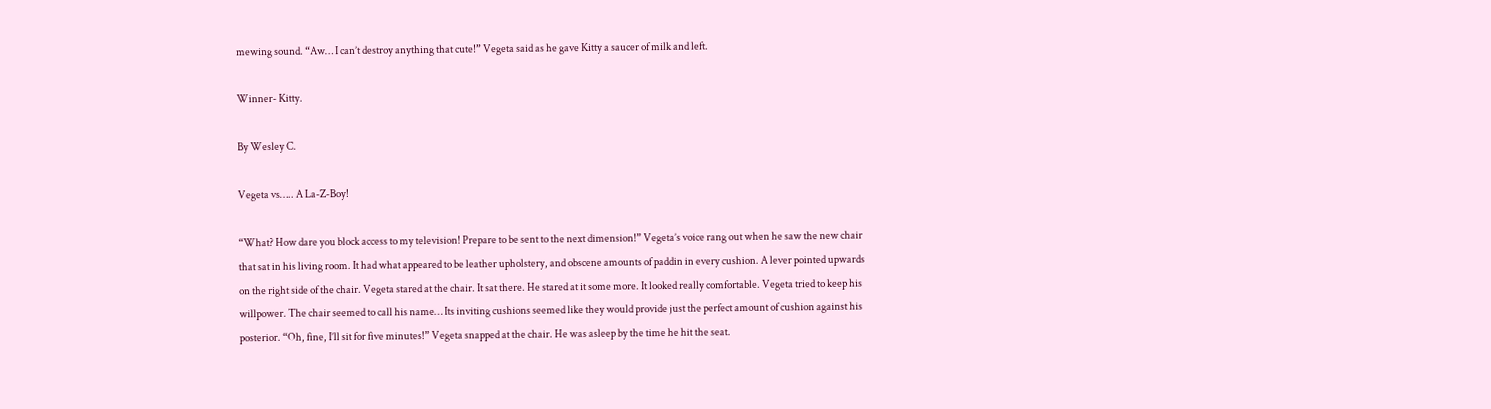mewing sound. “Aw… I can’t destroy anything that cute!” Vegeta said as he gave Kitty a saucer of milk and left.

Winner- Kitty.

By Wesley C.

Vegeta vs….. A La-Z-Boy!

“What? How dare you block access to my television! Prepare to be sent to the next dimension!” Vegeta’s voice rang out when he saw the new chair that sat in his living room. It had what appeared to be leather upholstery, and obscene amounts of paddin in every cushion. A lever pointed upwards on the right side of the chair. Vegeta stared at the chair. It sat there. He stared at it some more. It looked really comfortable. Vegeta tried to keep his willpower. The chair seemed to call his name… Its inviting cushions seemed like they would provide just the perfect amount of cushion against his posterior. “Oh, fine, I’ll sit for five minutes!” Vegeta snapped at the chair. He was asleep by the time he hit the seat.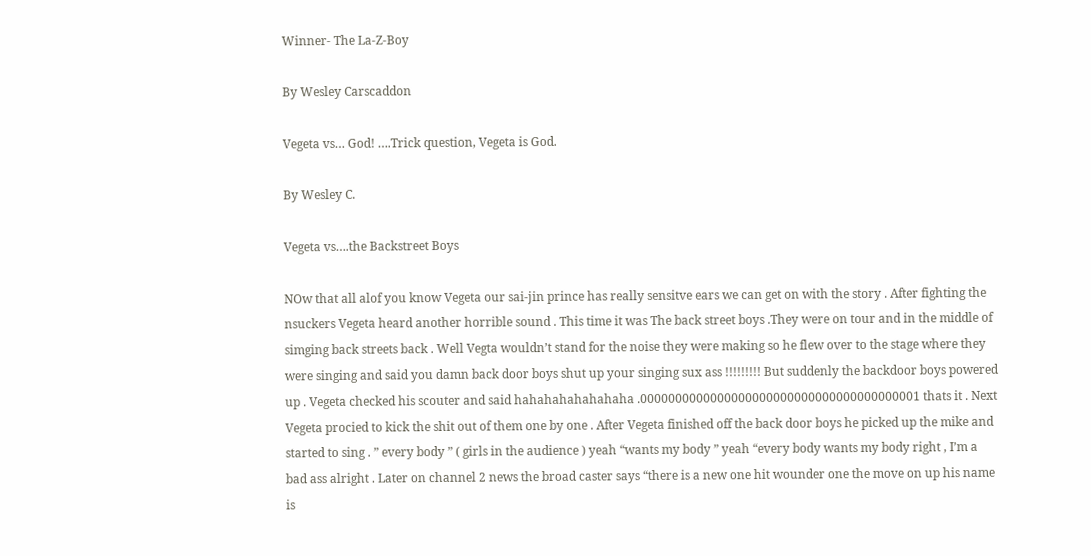Winner- The La-Z-Boy

By Wesley Carscaddon

Vegeta vs… God! ….Trick question, Vegeta is God.

By Wesley C.

Vegeta vs….the Backstreet Boys

NOw that all alof you know Vegeta our sai-jin prince has really sensitve ears we can get on with the story . After fighting the nsuckers Vegeta heard another horrible sound . This time it was The back street boys .They were on tour and in the middle of simging back streets back . Well Vegta wouldn’t stand for the noise they were making so he flew over to the stage where they were singing and said you damn back door boys shut up your singing sux ass !!!!!!!!! But suddenly the backdoor boys powered up . Vegeta checked his scouter and said hahahahahahahaha .0000000000000000000000000000000000000001 thats it . Next Vegeta procied to kick the shit out of them one by one . After Vegeta finished off the back door boys he picked up the mike and started to sing . ” every body ” ( girls in the audience ) yeah “wants my body ” yeah “every body wants my body right , I’m a bad ass alright . Later on channel 2 news the broad caster says “there is a new one hit wounder one the move on up his name is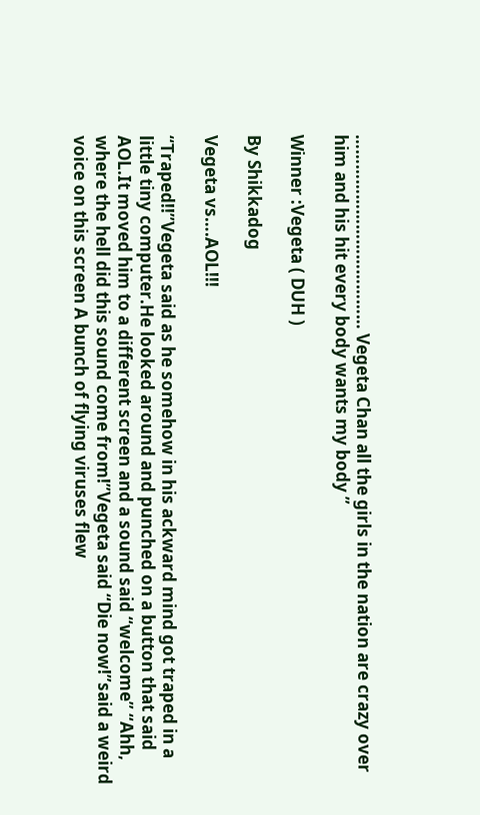………………………………… Vegeta Chan all the girls in the nation are crazy over him and his hit every body wants my body ”

Winner :Vegeta ( DUH )

By Shikkadog

Vegeta vs….AOL!!!

“Traped!!”Vegeta said as he somehow in his ackward mind got traped in a little tiny computer.He looked around and punched on a button that said AOL.It moved him to a different screen and a sound said “welcome” “Ahh, where the hell did this sound come from!”Vegeta said “Die now!”said a weird voice on this screen A bunch of flying viruses flew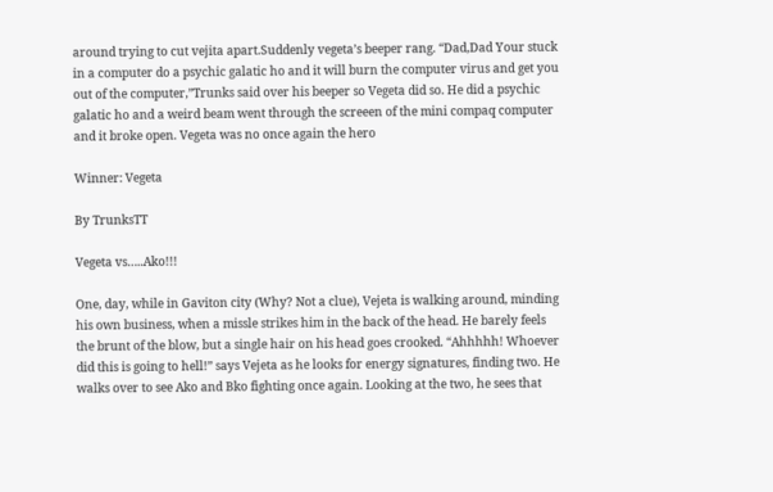around trying to cut vejita apart.Suddenly vegeta’s beeper rang. “Dad,Dad Your stuck in a computer do a psychic galatic ho and it will burn the computer virus and get you out of the computer,”Trunks said over his beeper so Vegeta did so. He did a psychic galatic ho and a weird beam went through the screeen of the mini compaq computer and it broke open. Vegeta was no once again the hero

Winner: Vegeta

By TrunksTT

Vegeta vs…..Ako!!!

One, day, while in Gaviton city (Why? Not a clue), Vejeta is walking around, minding his own business, when a missle strikes him in the back of the head. He barely feels the brunt of the blow, but a single hair on his head goes crooked. “Ahhhhh! Whoever did this is going to hell!” says Vejeta as he looks for energy signatures, finding two. He walks over to see Ako and Bko fighting once again. Looking at the two, he sees that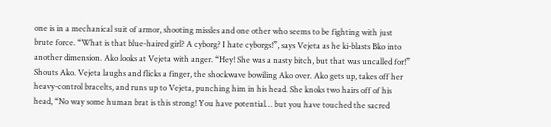one is in a mechanical suit of armor, shooting missles and one other who seems to be fighting with just brute force. “What is that blue-haired girl? A cyborg? I hate cyborgs!”, says Vejeta as he ki-blasts Bko into another dimension. Ako looks at Vejeta with anger. “Hey! She was a nasty bitch, but that was uncalled for!” Shouts Ako. Vejeta laughs and flicks a finger, the shockwave bowiling Ako over. Ako gets up, takes off her heavy-control bracelts, and runs up to Vejeta, punching him in his head. She knoks two hairs off of his head, “No way some human brat is this strong! You have potential… but you have touched the sacred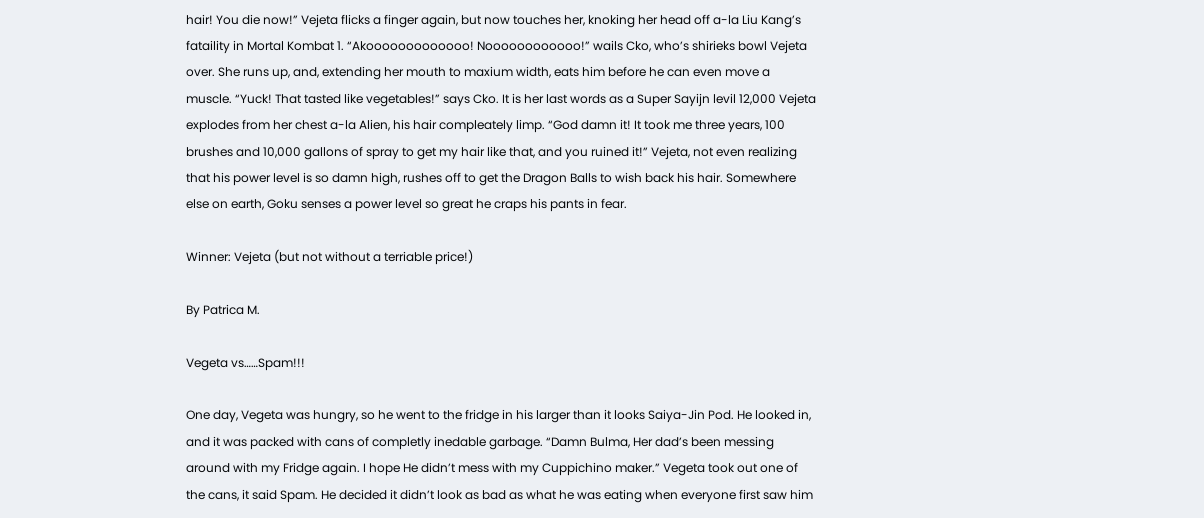hair! You die now!” Vejeta flicks a finger again, but now touches her, knoking her head off a-la Liu Kang’s fataility in Mortal Kombat 1. “Akooooooooooooo! Noooooooooooo!” wails Cko, who’s shirieks bowl Vejeta over. She runs up, and, extending her mouth to maxium width, eats him before he can even move a muscle. “Yuck! That tasted like vegetables!” says Cko. It is her last words as a Super Sayijn levil 12,000 Vejeta explodes from her chest a-la Alien, his hair compleately limp. “God damn it! It took me three years, 100 brushes and 10,000 gallons of spray to get my hair like that, and you ruined it!” Vejeta, not even realizing that his power level is so damn high, rushes off to get the Dragon Balls to wish back his hair. Somewhere else on earth, Goku senses a power level so great he craps his pants in fear.

Winner: Vejeta (but not without a terriable price!)

By Patrica M.

Vegeta vs……Spam!!!

One day, Vegeta was hungry, so he went to the fridge in his larger than it looks Saiya-Jin Pod. He looked in, and it was packed with cans of completly inedable garbage. “Damn Bulma, Her dad’s been messing around with my Fridge again. I hope He didn’t mess with my Cuppichino maker.” Vegeta took out one of the cans, it said Spam. He decided it didn’t look as bad as what he was eating when everyone first saw him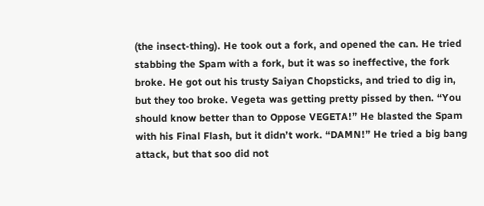(the insect-thing). He took out a fork, and opened the can. He tried stabbing the Spam with a fork, but it was so ineffective, the fork broke. He got out his trusty Saiyan Chopsticks, and tried to dig in, but they too broke. Vegeta was getting pretty pissed by then. “You should know better than to Oppose VEGETA!” He blasted the Spam with his Final Flash, but it didn’t work. “DAMN!” He tried a big bang attack, but that soo did not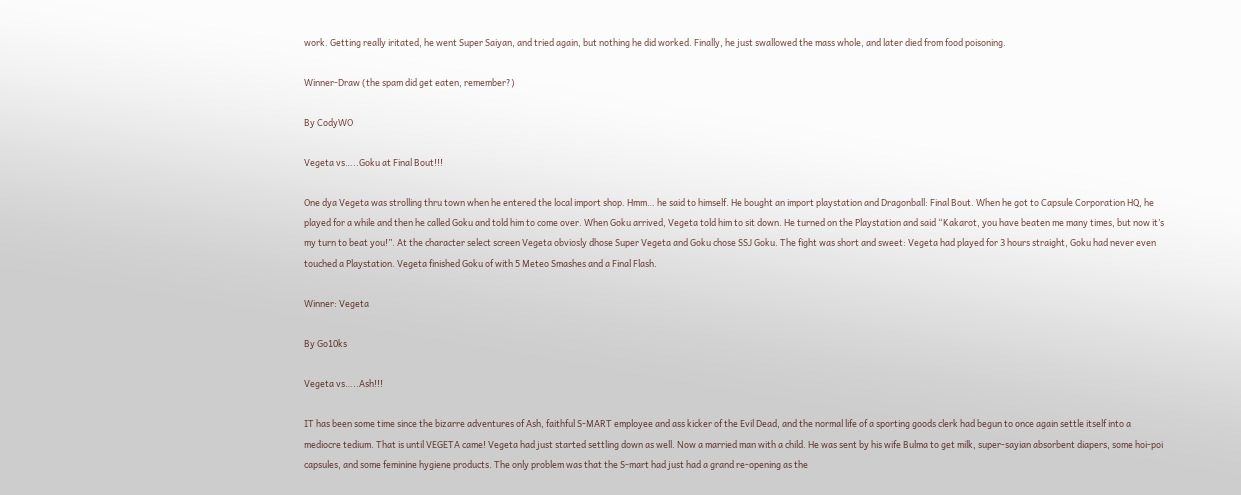work. Getting really iritated, he went Super Saiyan, and tried again, but nothing he did worked. Finally, he just swallowed the mass whole, and later died from food poisoning.

Winner-Draw (the spam did get eaten, remember?)

By CodyWO

Vegeta vs…..Goku at Final Bout!!!

One dya Vegeta was strolling thru town when he entered the local import shop. Hmm… he said to himself. He bought an import playstation and Dragonball: Final Bout. When he got to Capsule Corporation HQ, he played for a while and then he called Goku and told him to come over. When Goku arrived, Vegeta told him to sit down. He turned on the Playstation and said “Kakarot, you have beaten me many times, but now it’s my turn to beat you!”. At the character select screen Vegeta obviosly dhose Super Vegeta and Goku chose SSJ Goku. The fight was short and sweet: Vegeta had played for 3 hours straight, Goku had never even touched a Playstation. Vegeta finished Goku of with 5 Meteo Smashes and a Final Flash.

Winner: Vegeta

By Go10ks

Vegeta vs…..Ash!!!

IT has been some time since the bizarre adventures of Ash, faithful S-MART employee and ass kicker of the Evil Dead, and the normal life of a sporting goods clerk had begun to once again settle itself into a mediocre tedium. That is until VEGETA came! Vegeta had just started settling down as well. Now a married man with a child. He was sent by his wife Bulma to get milk, super-sayian absorbent diapers, some hoi-poi capsules, and some feminine hygiene products. The only problem was that the S-mart had just had a grand re-opening as the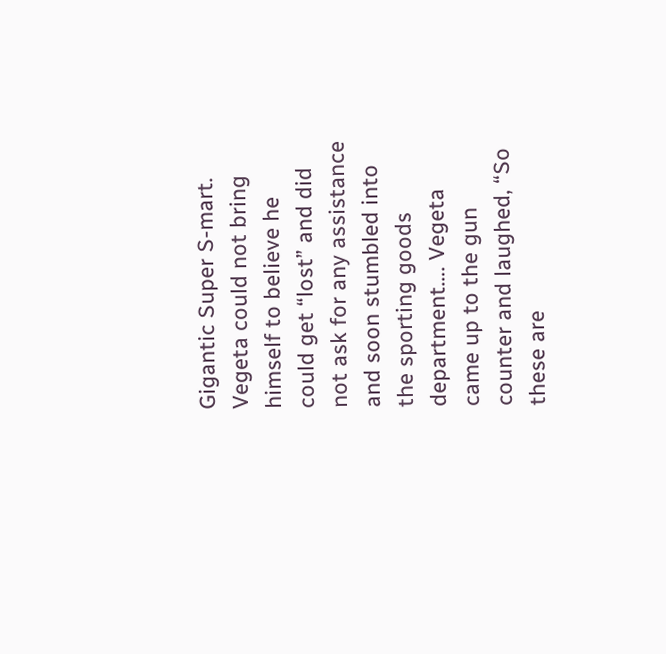Gigantic Super S-mart. Vegeta could not bring himself to believe he could get “lost” and did not ask for any assistance and soon stumbled into the sporting goods department…. Vegeta came up to the gun counter and laughed, “So these are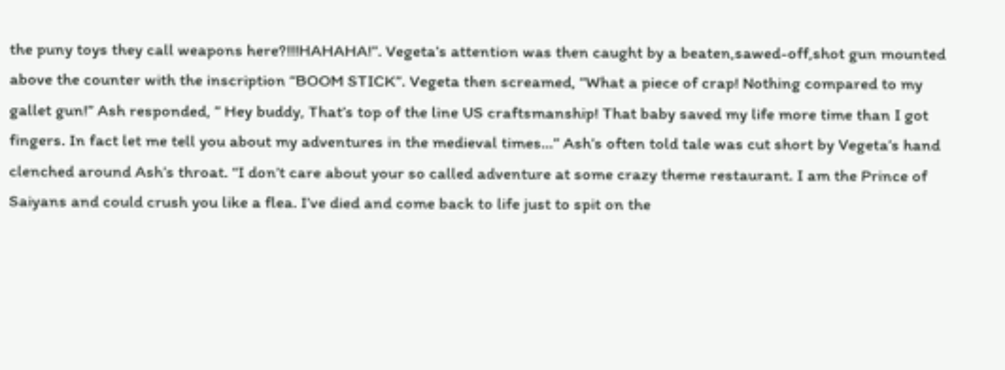the puny toys they call weapons here?!!!HAHAHA!”. Vegeta’s attention was then caught by a beaten,sawed-off,shot gun mounted above the counter with the inscription “BOOM STICK”. Vegeta then screamed, “What a piece of crap! Nothing compared to my gallet gun!” Ash responded, ” Hey buddy, That’s top of the line US craftsmanship! That baby saved my life more time than I got fingers. In fact let me tell you about my adventures in the medieval times…” Ash’s often told tale was cut short by Vegeta’s hand clenched around Ash’s throat. “I don’t care about your so called adventure at some crazy theme restaurant. I am the Prince of Saiyans and could crush you like a flea. I’ve died and come back to life just to spit on the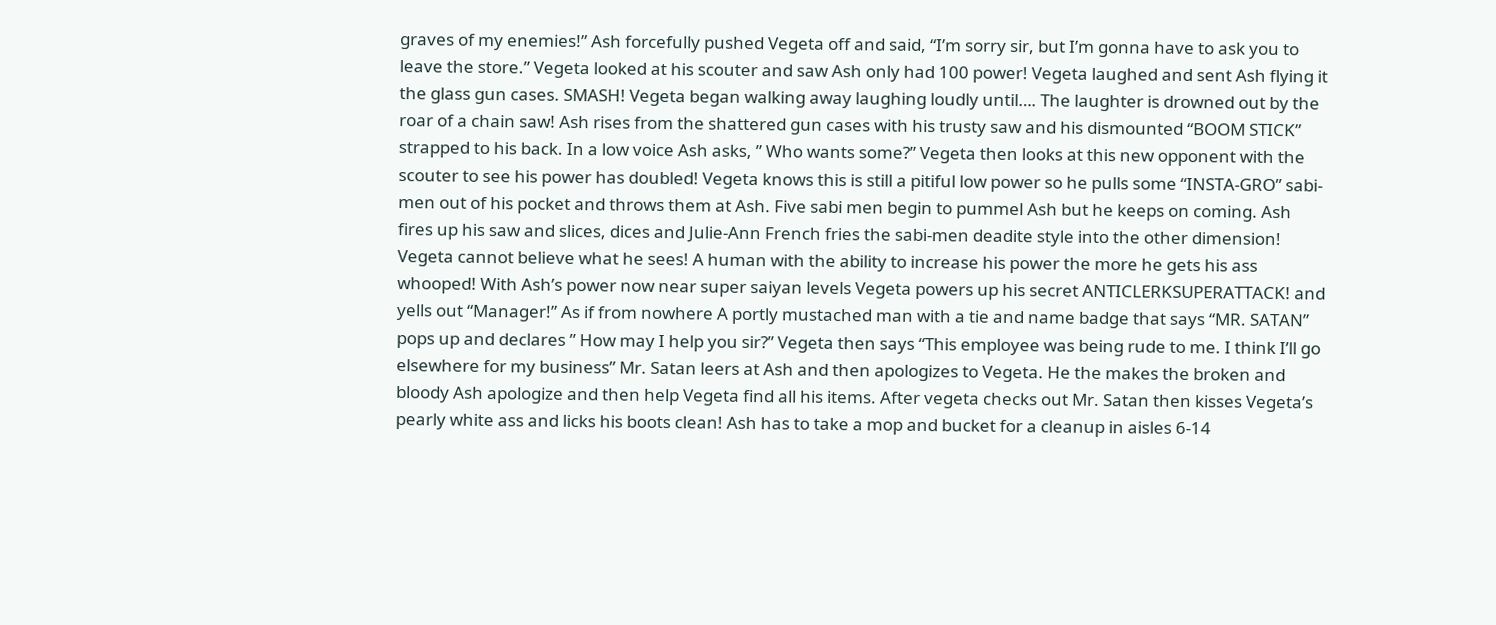graves of my enemies!” Ash forcefully pushed Vegeta off and said, “I’m sorry sir, but I’m gonna have to ask you to leave the store.” Vegeta looked at his scouter and saw Ash only had 100 power! Vegeta laughed and sent Ash flying it the glass gun cases. SMASH! Vegeta began walking away laughing loudly until…. The laughter is drowned out by the roar of a chain saw! Ash rises from the shattered gun cases with his trusty saw and his dismounted “BOOM STICK” strapped to his back. In a low voice Ash asks, ” Who wants some?” Vegeta then looks at this new opponent with the scouter to see his power has doubled! Vegeta knows this is still a pitiful low power so he pulls some “INSTA-GRO” sabi-men out of his pocket and throws them at Ash. Five sabi men begin to pummel Ash but he keeps on coming. Ash fires up his saw and slices, dices and Julie-Ann French fries the sabi-men deadite style into the other dimension! Vegeta cannot believe what he sees! A human with the ability to increase his power the more he gets his ass whooped! With Ash’s power now near super saiyan levels Vegeta powers up his secret ANTICLERKSUPERATTACK! and yells out “Manager!” As if from nowhere A portly mustached man with a tie and name badge that says “MR. SATAN” pops up and declares ” How may I help you sir?” Vegeta then says “This employee was being rude to me. I think I’ll go elsewhere for my business” Mr. Satan leers at Ash and then apologizes to Vegeta. He the makes the broken and bloody Ash apologize and then help Vegeta find all his items. After vegeta checks out Mr. Satan then kisses Vegeta’s pearly white ass and licks his boots clean! Ash has to take a mop and bucket for a cleanup in aisles 6-14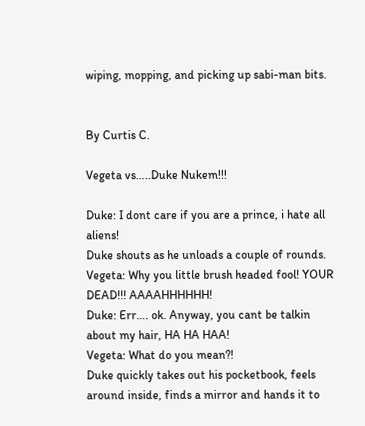wiping, mopping, and picking up sabi-man bits.


By Curtis C.

Vegeta vs…..Duke Nukem!!!

Duke: I dont care if you are a prince, i hate all aliens!
Duke shouts as he unloads a couple of rounds.
Vegeta: Why you little brush headed fool! YOUR DEAD!!! AAAAHHHHHH!
Duke: Err…. ok. Anyway, you cant be talkin about my hair, HA HA HAA!
Vegeta: What do you mean?!
Duke quickly takes out his pocketbook, feels around inside, finds a mirror and hands it to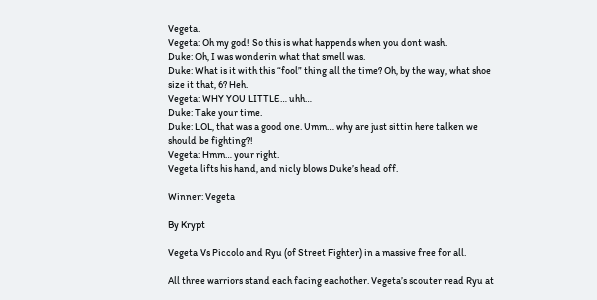Vegeta.
Vegeta: Oh my god! So this is what happends when you dont wash.
Duke: Oh, I was wonderin what that smell was.
Duke: What is it with this “fool” thing all the time? Oh, by the way, what shoe size it that, 6? Heh.
Vegeta: WHY YOU LITTLE… uhh…
Duke: Take your time.
Duke: LOL, that was a good one. Umm… why are just sittin here talken we should be fighting?!
Vegeta: Hmm… your right.
Vegeta lifts his hand, and nicly blows Duke’s head off.

Winner: Vegeta

By Krypt

Vegeta Vs Piccolo and Ryu (of Street Fighter) in a massive free for all.

All three warriors stand each facing eachother. Vegeta’s scouter read Ryu at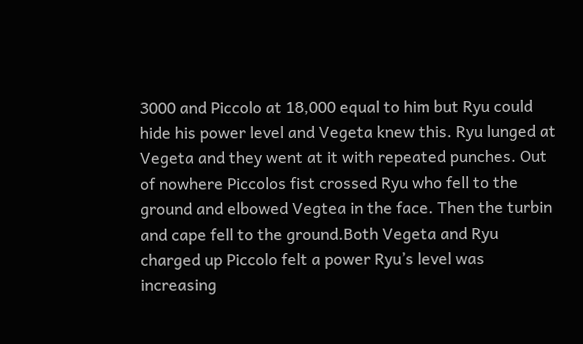3000 and Piccolo at 18,000 equal to him but Ryu could hide his power level and Vegeta knew this. Ryu lunged at Vegeta and they went at it with repeated punches. Out of nowhere Piccolos fist crossed Ryu who fell to the ground and elbowed Vegtea in the face. Then the turbin and cape fell to the ground.Both Vegeta and Ryu charged up Piccolo felt a power Ryu’s level was increasing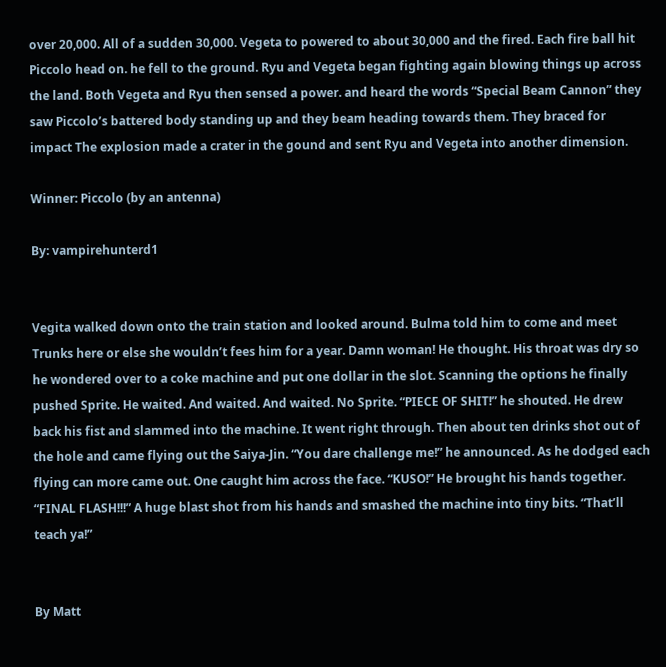over 20,000. All of a sudden 30,000. Vegeta to powered to about 30,000 and the fired. Each fire ball hit Piccolo head on. he fell to the ground. Ryu and Vegeta began fighting again blowing things up across the land. Both Vegeta and Ryu then sensed a power. and heard the words “Special Beam Cannon” they saw Piccolo’s battered body standing up and they beam heading towards them. They braced for impact The explosion made a crater in the gound and sent Ryu and Vegeta into another dimension.

Winner: Piccolo (by an antenna)

By: vampirehunterd1


Vegita walked down onto the train station and looked around. Bulma told him to come and meet Trunks here or else she wouldn’t fees him for a year. Damn woman! He thought. His throat was dry so he wondered over to a coke machine and put one dollar in the slot. Scanning the options he finally pushed Sprite. He waited. And waited. And waited. No Sprite. “PIECE OF SHIT!” he shouted. He drew back his fist and slammed into the machine. It went right through. Then about ten drinks shot out of the hole and came flying out the Saiya-Jin. “You dare challenge me!” he announced. As he dodged each flying can more came out. One caught him across the face. “KUSO!” He brought his hands together. “FINAL FLASH!!!” A huge blast shot from his hands and smashed the machine into tiny bits. “That’ll teach ya!”


By Matt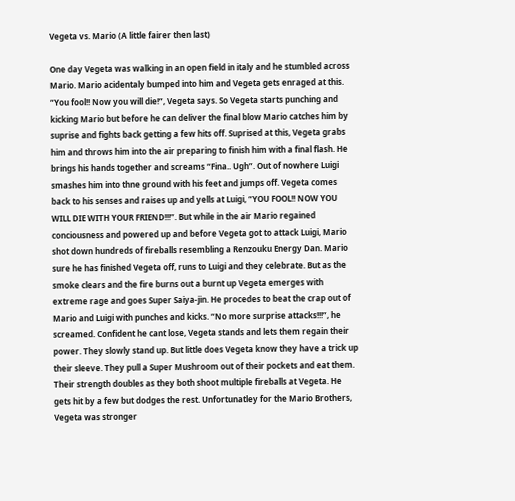Vegeta vs. Mario (A little fairer then last)

One day Vegeta was walking in an open field in italy and he stumbled across Mario. Mario acidentaly bumped into him and Vegeta gets enraged at this. “You fool!! Now you will die!”, Vegeta says. So Vegeta starts punching and kicking Mario but before he can deliver the final blow Mario catches him by suprise and fights back getting a few hits off. Suprised at this, Vegeta grabs him and throws him into the air preparing to finish him with a final flash. He brings his hands together and screams “Fina.. Ugh”. Out of nowhere Luigi smashes him into thne ground with his feet and jumps off. Vegeta comes back to his senses and raises up and yells at Luigi, “YOU FOOL!! NOW YOU WILL DIE WITH YOUR FRIEND!!!”. But while in the air Mario regained conciousness and powered up and before Vegeta got to attack Luigi, Mario shot down hundreds of fireballs resembling a Renzouku Energy Dan. Mario sure he has finished Vegeta off, runs to Luigi and they celebrate. But as the smoke clears and the fire burns out a burnt up Vegeta emerges with extreme rage and goes Super Saiya-jin. He procedes to beat the crap out of Mario and Luigi with punches and kicks. “No more surprise attacks!!!”, he screamed. Confident he cant lose, Vegeta stands and lets them regain their power. They slowly stand up. But little does Vegeta know they have a trick up their sleeve. They pull a Super Mushroom out of their pockets and eat them. Their strength doubles as they both shoot multiple fireballs at Vegeta. He gets hit by a few but dodges the rest. Unfortunatley for the Mario Brothers, Vegeta was stronger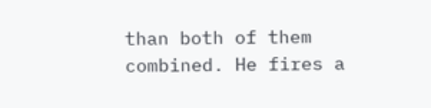than both of them combined. He fires a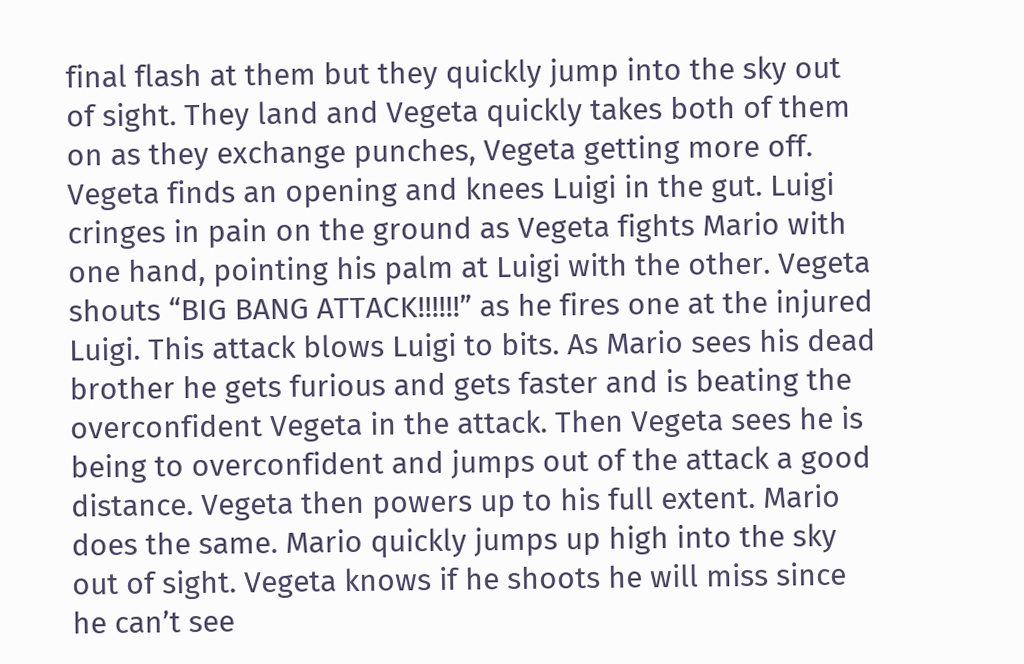final flash at them but they quickly jump into the sky out of sight. They land and Vegeta quickly takes both of them on as they exchange punches, Vegeta getting more off. Vegeta finds an opening and knees Luigi in the gut. Luigi cringes in pain on the ground as Vegeta fights Mario with one hand, pointing his palm at Luigi with the other. Vegeta shouts “BIG BANG ATTACK!!!!!!” as he fires one at the injured Luigi. This attack blows Luigi to bits. As Mario sees his dead brother he gets furious and gets faster and is beating the overconfident Vegeta in the attack. Then Vegeta sees he is being to overconfident and jumps out of the attack a good distance. Vegeta then powers up to his full extent. Mario does the same. Mario quickly jumps up high into the sky out of sight. Vegeta knows if he shoots he will miss since he can’t see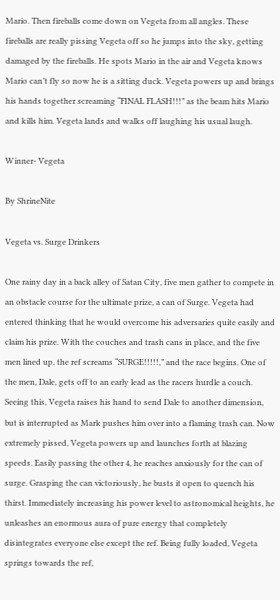Mario. Then fireballs come down on Vegeta from all angles. These fireballs are really pissing Vegeta off so he jumps into the sky, getting damaged by the fireballs. He spots Mario in the air and Vegeta knows Mario can’t fly so now he is a sitting duck. Vegeta powers up and brings his hands together screaming “FINAL FLASH!!!” as the beam hits Mario and kills him. Vegeta lands and walks off laughing his usual laugh.

Winner- Vegeta

By ShrineNite

Vegeta vs. Surge Drinkers

One rainy day in a back alley of Satan City, five men gather to compete in an obstacle course for the ultimate prize, a can of Surge. Vegeta had entered thinking that he would overcome his adversaries quite easily and claim his prize. With the couches and trash cans in place, and the five men lined up, the ref screams “SURGE!!!!!,” and the race begins. One of the men, Dale, gets off to an early lead as the racers hurdle a couch. Seeing this, Vegeta raises his hand to send Dale to another dimension, but is interrupted as Mark pushes him over into a flaming trash can. Now extremely pissed, Vegeta powers up and launches forth at blazing speeds. Easily passing the other 4, he reaches anxiously for the can of surge. Grasping the can victoriously, he busts it open to quench his thirst. Immediately increasing his power level to astronomical heights, he unleashes an enormous aura of pure energy that completely disintegrates everyone else except the ref. Being fully loaded, Vegeta springs towards the ref,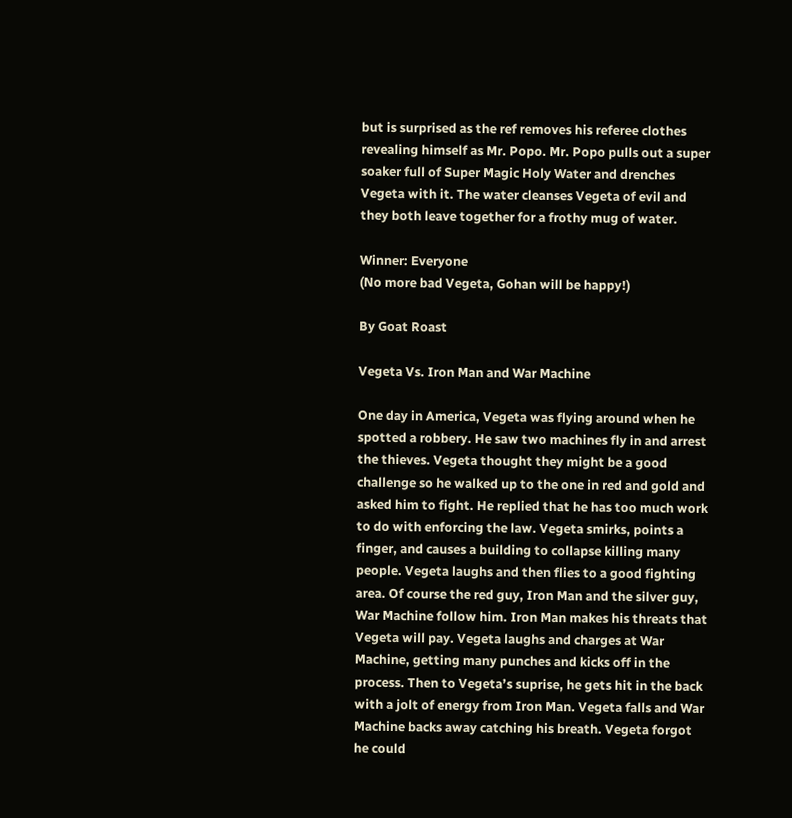but is surprised as the ref removes his referee clothes revealing himself as Mr. Popo. Mr. Popo pulls out a super soaker full of Super Magic Holy Water and drenches Vegeta with it. The water cleanses Vegeta of evil and they both leave together for a frothy mug of water.

Winner: Everyone
(No more bad Vegeta, Gohan will be happy!)

By Goat Roast

Vegeta Vs. Iron Man and War Machine

One day in America, Vegeta was flying around when he spotted a robbery. He saw two machines fly in and arrest the thieves. Vegeta thought they might be a good challenge so he walked up to the one in red and gold and asked him to fight. He replied that he has too much work to do with enforcing the law. Vegeta smirks, points a finger, and causes a building to collapse killing many people. Vegeta laughs and then flies to a good fighting area. Of course the red guy, Iron Man and the silver guy, War Machine follow him. Iron Man makes his threats that Vegeta will pay. Vegeta laughs and charges at War Machine, getting many punches and kicks off in the process. Then to Vegeta’s suprise, he gets hit in the back with a jolt of energy from Iron Man. Vegeta falls and War Machine backs away catching his breath. Vegeta forgot he could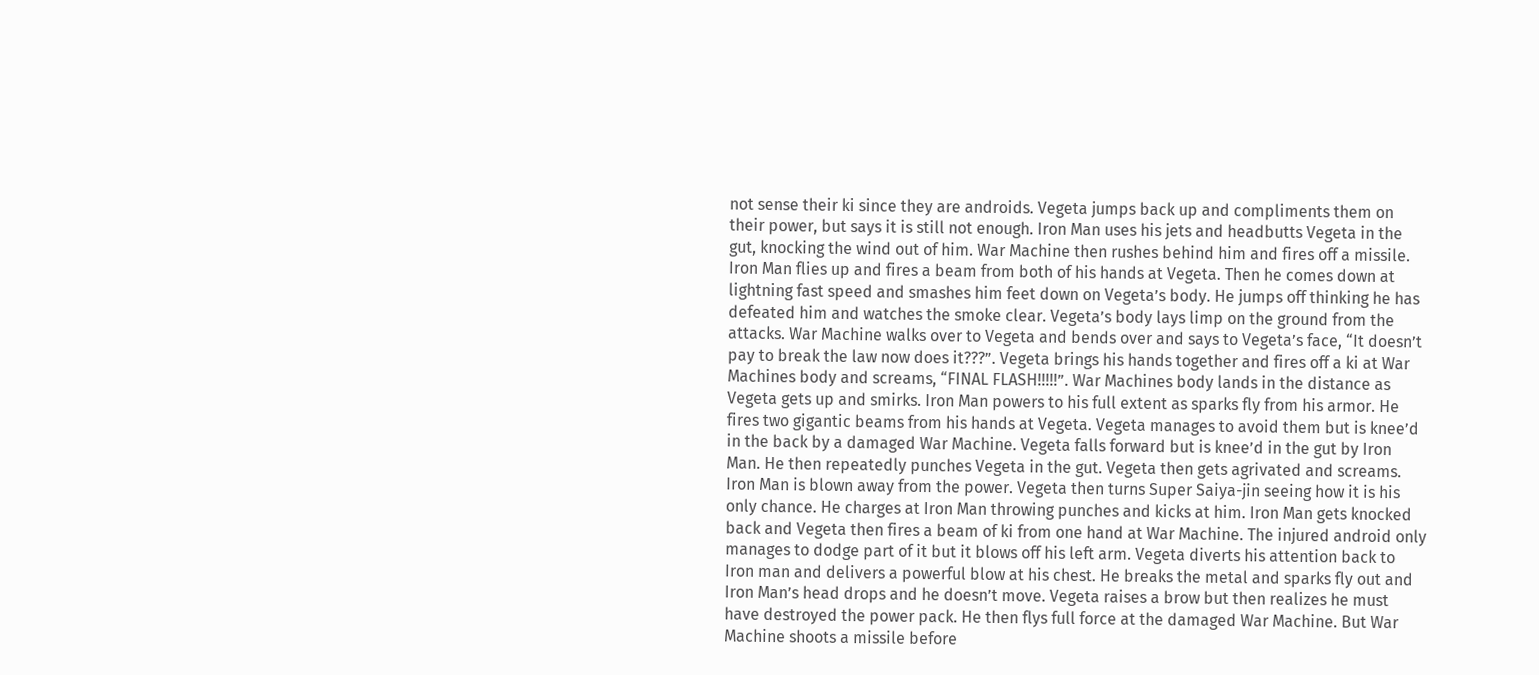not sense their ki since they are androids. Vegeta jumps back up and compliments them on their power, but says it is still not enough. Iron Man uses his jets and headbutts Vegeta in the gut, knocking the wind out of him. War Machine then rushes behind him and fires off a missile. Iron Man flies up and fires a beam from both of his hands at Vegeta. Then he comes down at lightning fast speed and smashes him feet down on Vegeta’s body. He jumps off thinking he has defeated him and watches the smoke clear. Vegeta’s body lays limp on the ground from the attacks. War Machine walks over to Vegeta and bends over and says to Vegeta’s face, “It doesn’t pay to break the law now does it???”. Vegeta brings his hands together and fires off a ki at War Machines body and screams, “FINAL FLASH!!!!!”. War Machines body lands in the distance as Vegeta gets up and smirks. Iron Man powers to his full extent as sparks fly from his armor. He fires two gigantic beams from his hands at Vegeta. Vegeta manages to avoid them but is knee’d in the back by a damaged War Machine. Vegeta falls forward but is knee’d in the gut by Iron Man. He then repeatedly punches Vegeta in the gut. Vegeta then gets agrivated and screams. Iron Man is blown away from the power. Vegeta then turns Super Saiya-jin seeing how it is his only chance. He charges at Iron Man throwing punches and kicks at him. Iron Man gets knocked back and Vegeta then fires a beam of ki from one hand at War Machine. The injured android only manages to dodge part of it but it blows off his left arm. Vegeta diverts his attention back to Iron man and delivers a powerful blow at his chest. He breaks the metal and sparks fly out and Iron Man’s head drops and he doesn’t move. Vegeta raises a brow but then realizes he must have destroyed the power pack. He then flys full force at the damaged War Machine. But War Machine shoots a missile before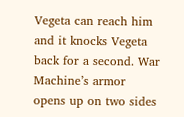Vegeta can reach him and it knocks Vegeta back for a second. War Machine’s armor opens up on two sides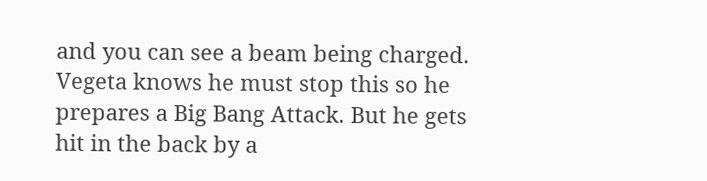and you can see a beam being charged. Vegeta knows he must stop this so he prepares a Big Bang Attack. But he gets hit in the back by a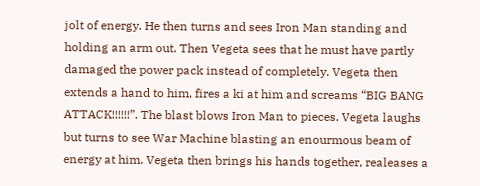jolt of energy. He then turns and sees Iron Man standing and holding an arm out. Then Vegeta sees that he must have partly damaged the power pack instead of completely. Vegeta then extends a hand to him, fires a ki at him and screams “BIG BANG ATTACK!!!!!!”. The blast blows Iron Man to pieces. Vegeta laughs but turns to see War Machine blasting an enourmous beam of energy at him. Vegeta then brings his hands together, realeases a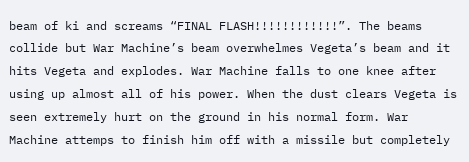beam of ki and screams “FINAL FLASH!!!!!!!!!!!!”. The beams collide but War Machine’s beam overwhelmes Vegeta’s beam and it hits Vegeta and explodes. War Machine falls to one knee after using up almost all of his power. When the dust clears Vegeta is seen extremely hurt on the ground in his normal form. War Machine attemps to finish him off with a missile but completely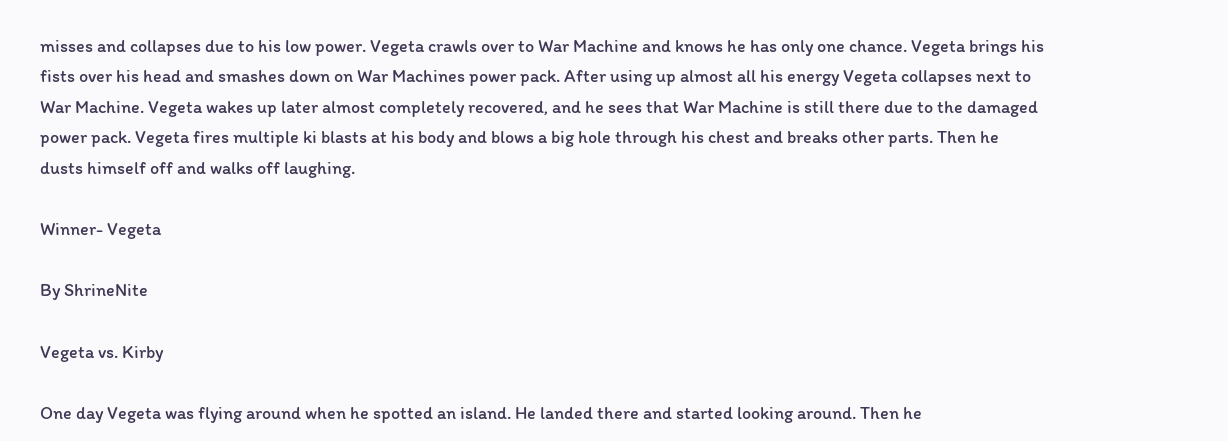misses and collapses due to his low power. Vegeta crawls over to War Machine and knows he has only one chance. Vegeta brings his fists over his head and smashes down on War Machines power pack. After using up almost all his energy Vegeta collapses next to War Machine. Vegeta wakes up later almost completely recovered, and he sees that War Machine is still there due to the damaged power pack. Vegeta fires multiple ki blasts at his body and blows a big hole through his chest and breaks other parts. Then he dusts himself off and walks off laughing.

Winner- Vegeta

By ShrineNite

Vegeta vs. Kirby

One day Vegeta was flying around when he spotted an island. He landed there and started looking around. Then he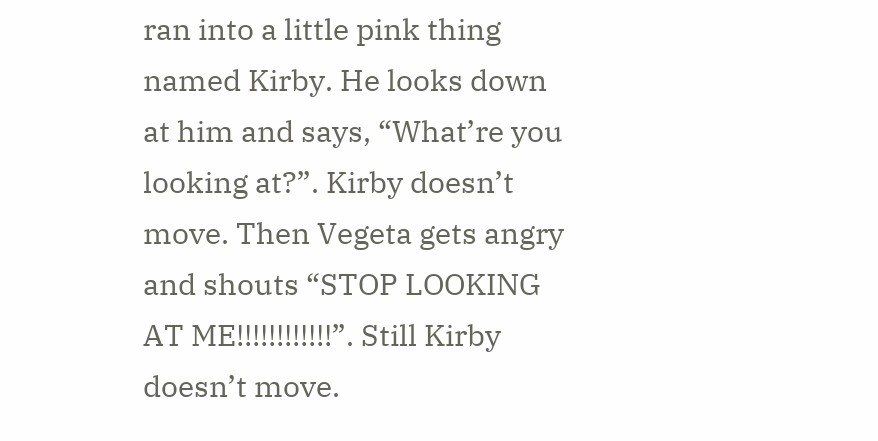ran into a little pink thing named Kirby. He looks down at him and says, “What’re you looking at?”. Kirby doesn’t move. Then Vegeta gets angry and shouts “STOP LOOKING AT ME!!!!!!!!!!!!”. Still Kirby doesn’t move.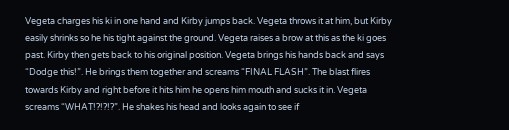Vegeta charges his ki in one hand and Kirby jumps back. Vegeta throws it at him, but Kirby easily shrinks so he his tight against the ground. Vegeta raises a brow at this as the ki goes past. Kirby then gets back to his original position. Vegeta brings his hands back and says “Dodge this!”. He brings them together and screams “FINAL FLASH”. The blast flires towards Kirby and right before it hits him he opens him mouth and sucks it in. Vegeta screams “WHAT!?!?!?”. He shakes his head and looks again to see if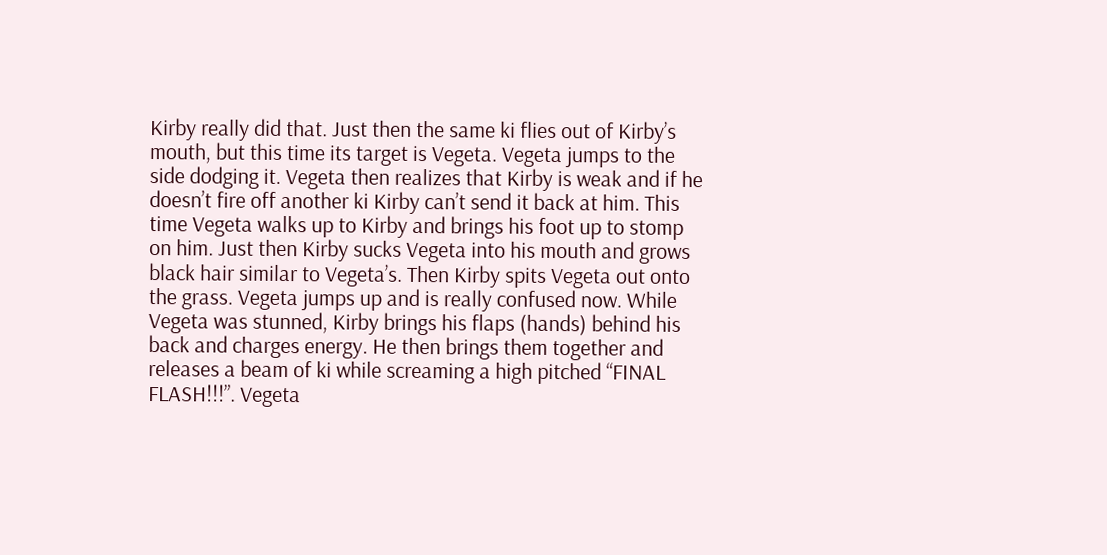Kirby really did that. Just then the same ki flies out of Kirby’s mouth, but this time its target is Vegeta. Vegeta jumps to the side dodging it. Vegeta then realizes that Kirby is weak and if he doesn’t fire off another ki Kirby can’t send it back at him. This time Vegeta walks up to Kirby and brings his foot up to stomp on him. Just then Kirby sucks Vegeta into his mouth and grows black hair similar to Vegeta’s. Then Kirby spits Vegeta out onto the grass. Vegeta jumps up and is really confused now. While Vegeta was stunned, Kirby brings his flaps (hands) behind his back and charges energy. He then brings them together and releases a beam of ki while screaming a high pitched “FINAL FLASH!!!”. Vegeta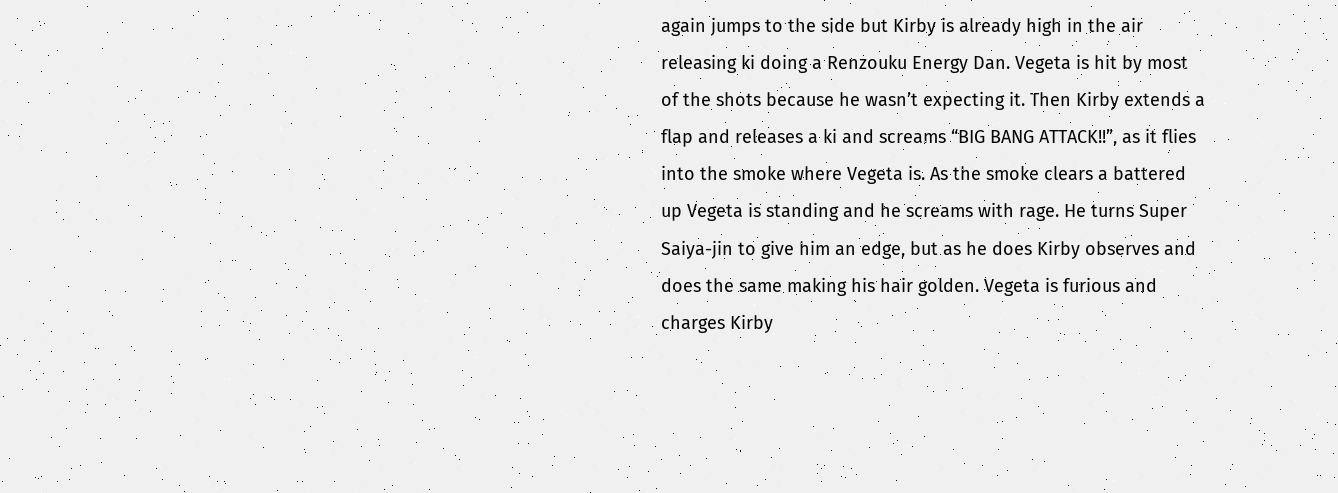again jumps to the side but Kirby is already high in the air releasing ki doing a Renzouku Energy Dan. Vegeta is hit by most of the shots because he wasn’t expecting it. Then Kirby extends a flap and releases a ki and screams “BIG BANG ATTACK!!”, as it flies into the smoke where Vegeta is. As the smoke clears a battered up Vegeta is standing and he screams with rage. He turns Super Saiya-jin to give him an edge, but as he does Kirby observes and does the same making his hair golden. Vegeta is furious and charges Kirby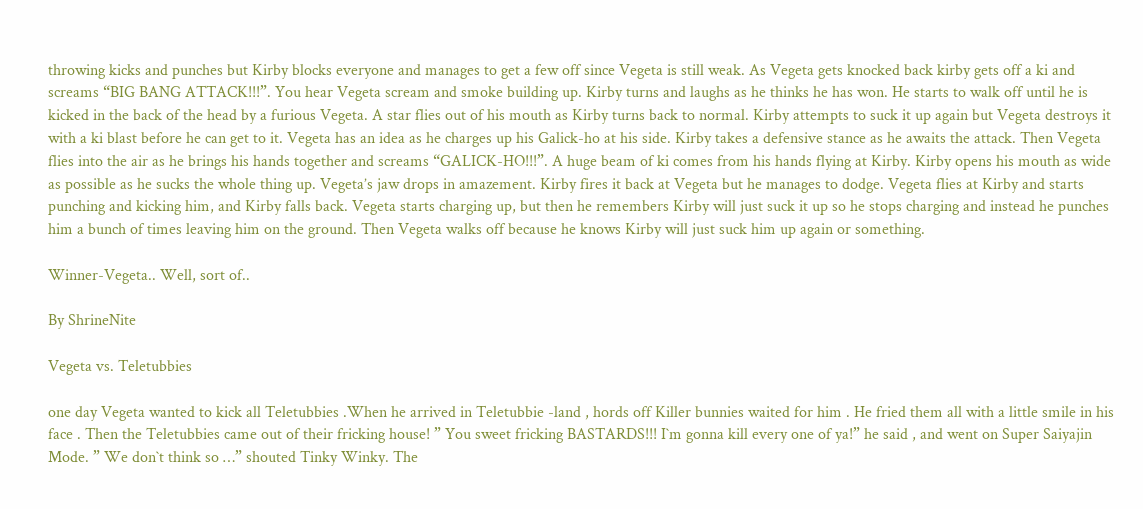throwing kicks and punches but Kirby blocks everyone and manages to get a few off since Vegeta is still weak. As Vegeta gets knocked back kirby gets off a ki and screams “BIG BANG ATTACK!!!”. You hear Vegeta scream and smoke building up. Kirby turns and laughs as he thinks he has won. He starts to walk off until he is kicked in the back of the head by a furious Vegeta. A star flies out of his mouth as Kirby turns back to normal. Kirby attempts to suck it up again but Vegeta destroys it with a ki blast before he can get to it. Vegeta has an idea as he charges up his Galick-ho at his side. Kirby takes a defensive stance as he awaits the attack. Then Vegeta flies into the air as he brings his hands together and screams “GALICK-HO!!!”. A huge beam of ki comes from his hands flying at Kirby. Kirby opens his mouth as wide as possible as he sucks the whole thing up. Vegeta’s jaw drops in amazement. Kirby fires it back at Vegeta but he manages to dodge. Vegeta flies at Kirby and starts punching and kicking him, and Kirby falls back. Vegeta starts charging up, but then he remembers Kirby will just suck it up so he stops charging and instead he punches him a bunch of times leaving him on the ground. Then Vegeta walks off because he knows Kirby will just suck him up again or something.

Winner-Vegeta.. Well, sort of..

By ShrineNite

Vegeta vs. Teletubbies

one day Vegeta wanted to kick all Teletubbies .When he arrived in Teletubbie -land , hords off Killer bunnies waited for him . He fried them all with a little smile in his face . Then the Teletubbies came out of their fricking house! ” You sweet fricking BASTARDS!!! I`m gonna kill every one of ya!” he said , and went on Super Saiyajin Mode. ” We don`t think so …” shouted Tinky Winky. The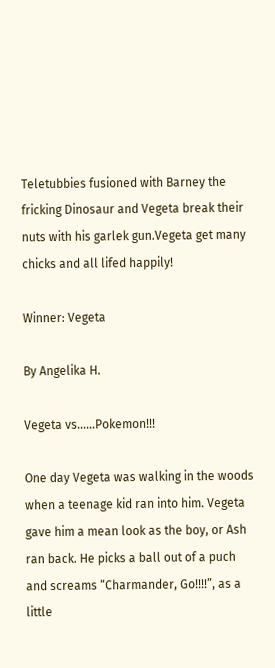Teletubbies fusioned with Barney the fricking Dinosaur and Vegeta break their nuts with his garlek gun.Vegeta get many chicks and all lifed happily!

Winner: Vegeta

By Angelika H.

Vegeta vs……Pokemon!!!

One day Vegeta was walking in the woods when a teenage kid ran into him. Vegeta gave him a mean look as the boy, or Ash ran back. He picks a ball out of a puch and screams “Charmander, Go!!!!”, as a little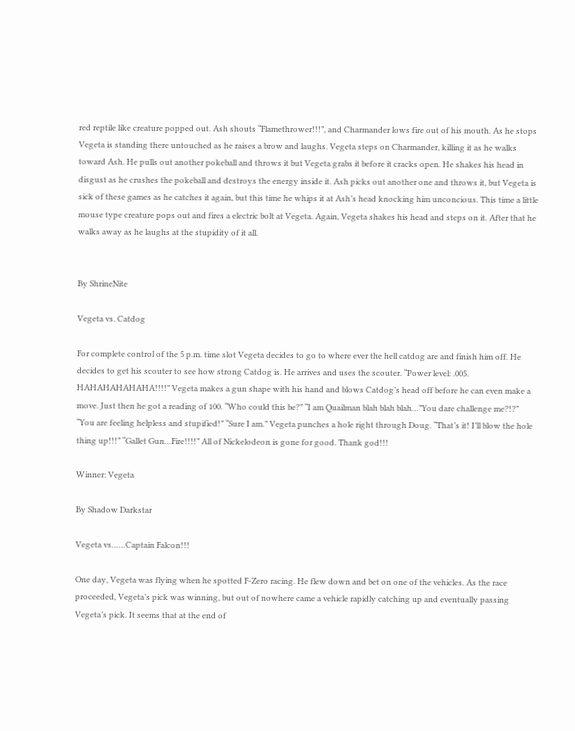red reptile like creature popped out. Ash shouts “Flamethrower!!!”, and Charmander lows fire out of his mouth. As he stops Vegeta is standing there untouched as he raises a brow and laughs. Vegeta steps on Charmander, killing it as he walks toward Ash. He pulls out another pokeball and throws it but Vegeta grabs it before it cracks open. He shakes his head in disgust as he crushes the pokeball and destroys the energy inside it. Ash picks out another one and throws it, but Vegeta is sick of these games as he catches it again, but this time he whips it at Ash’s head knocking him unconcious. This time a little mouse type creature pops out and fires a electric bolt at Vegeta. Again, Vegeta shakes his head and steps on it. After that he walks away as he laughs at the stupidity of it all.


By ShrineNite

Vegeta vs. Catdog

For complete control of the 5 p.m. time slot Vegeta decides to go to where ever the hell catdog are and finish him off. He decides to get his scouter to see how strong Catdog is. He arrives and uses the scouter. “Power level: .005. HAHAHAHAHAHA!!!!” Vegeta makes a gun shape with his hand and blows Catdog’s head off before he can even make a move. Just then he got a reading of 100. “Who could this be?” “I am Quailman blah blah blah…”You dare challenge me?!?” “You are feeling helpless and stupified!” “Sure I am.” Vegeta punches a hole right through Doug. “That’s it! I’ll blow the hole thing up!!!” “Gallet Gun…Fire!!!!” All of Nickelodeon is gone for good. Thank god!!!

Winner: Vegeta

By Shadow Darkstar

Vegeta vs……Captain Falcon!!!

One day, Vegeta was flying when he spotted F-Zero racing. He flew down and bet on one of the vehicles. As the race proceeded, Vegeta’s pick was winning, but out of nowhere came a vehicle rapidly catching up and eventually passing Vegeta’s pick. It seems that at the end of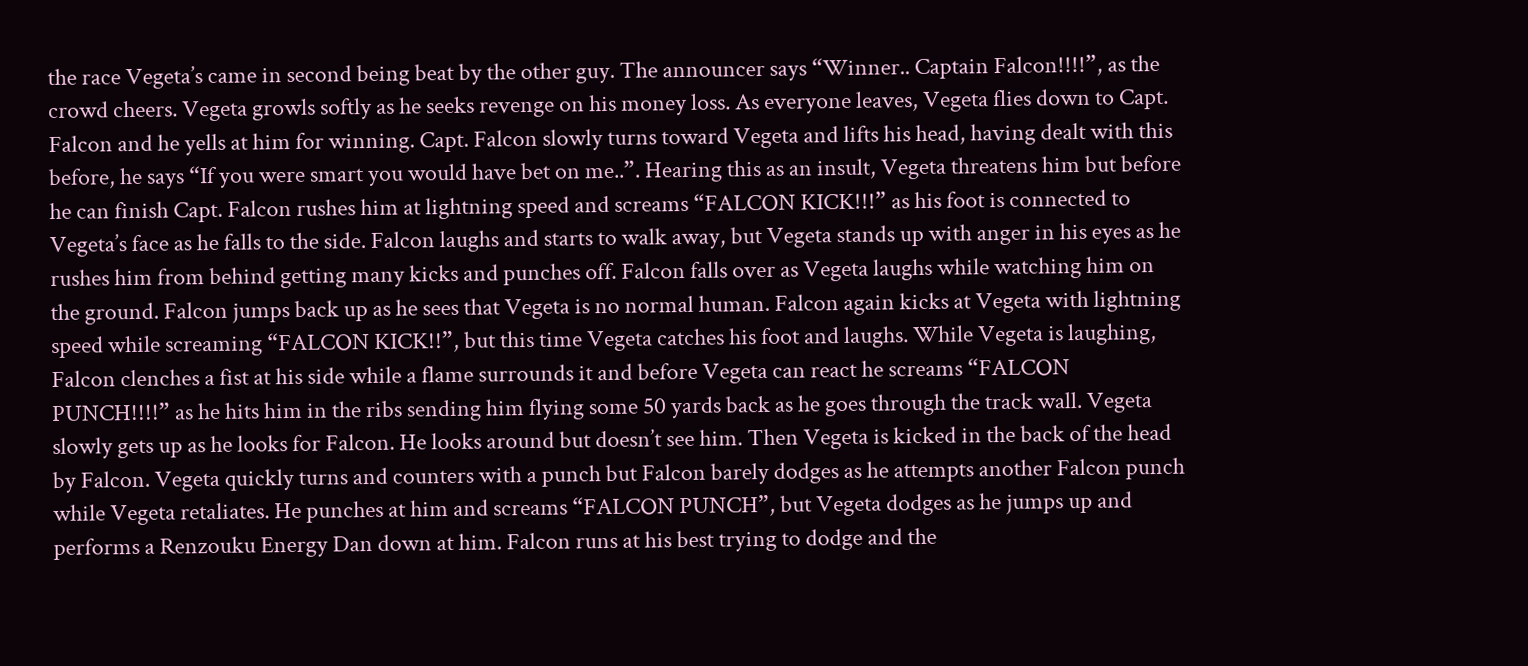the race Vegeta’s came in second being beat by the other guy. The announcer says “Winner.. Captain Falcon!!!!”, as the crowd cheers. Vegeta growls softly as he seeks revenge on his money loss. As everyone leaves, Vegeta flies down to Capt. Falcon and he yells at him for winning. Capt. Falcon slowly turns toward Vegeta and lifts his head, having dealt with this before, he says “If you were smart you would have bet on me..”. Hearing this as an insult, Vegeta threatens him but before he can finish Capt. Falcon rushes him at lightning speed and screams “FALCON KICK!!!” as his foot is connected to Vegeta’s face as he falls to the side. Falcon laughs and starts to walk away, but Vegeta stands up with anger in his eyes as he rushes him from behind getting many kicks and punches off. Falcon falls over as Vegeta laughs while watching him on the ground. Falcon jumps back up as he sees that Vegeta is no normal human. Falcon again kicks at Vegeta with lightning speed while screaming “FALCON KICK!!”, but this time Vegeta catches his foot and laughs. While Vegeta is laughing, Falcon clenches a fist at his side while a flame surrounds it and before Vegeta can react he screams “FALCON PUNCH!!!!” as he hits him in the ribs sending him flying some 50 yards back as he goes through the track wall. Vegeta slowly gets up as he looks for Falcon. He looks around but doesn’t see him. Then Vegeta is kicked in the back of the head by Falcon. Vegeta quickly turns and counters with a punch but Falcon barely dodges as he attempts another Falcon punch while Vegeta retaliates. He punches at him and screams “FALCON PUNCH”, but Vegeta dodges as he jumps up and performs a Renzouku Energy Dan down at him. Falcon runs at his best trying to dodge and the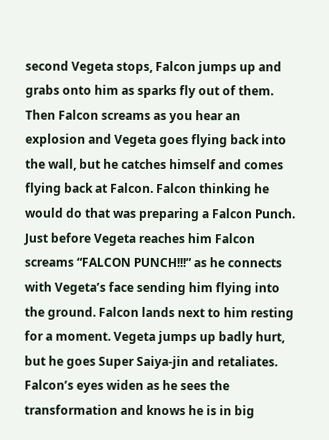second Vegeta stops, Falcon jumps up and grabs onto him as sparks fly out of them. Then Falcon screams as you hear an explosion and Vegeta goes flying back into the wall, but he catches himself and comes flying back at Falcon. Falcon thinking he would do that was preparing a Falcon Punch. Just before Vegeta reaches him Falcon screams “FALCON PUNCH!!!” as he connects with Vegeta’s face sending him flying into the ground. Falcon lands next to him resting for a moment. Vegeta jumps up badly hurt, but he goes Super Saiya-jin and retaliates. Falcon’s eyes widen as he sees the transformation and knows he is in big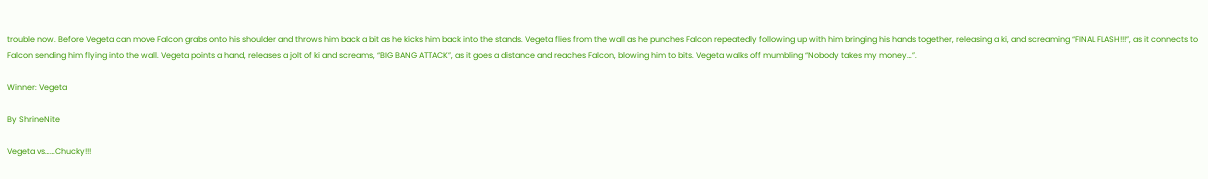trouble now. Before Vegeta can move Falcon grabs onto his shoulder and throws him back a bit as he kicks him back into the stands. Vegeta flies from the wall as he punches Falcon repeatedly following up with him bringing his hands together, releasing a ki, and screaming “FINAL FLASH!!!”, as it connects to Falcon sending him flying into the wall. Vegeta points a hand, releases a jolt of ki and screams, “BIG BANG ATTACK”, as it goes a distance and reaches Falcon, blowing him to bits. Vegeta walks off mumbling “Nobody takes my money…”.

Winner: Vegeta

By ShrineNite

Vegeta vs……Chucky!!!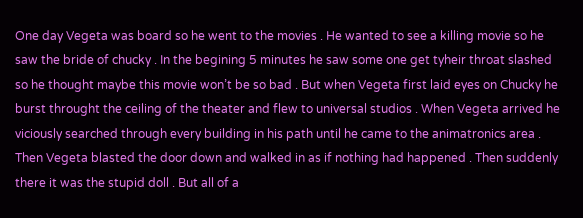One day Vegeta was board so he went to the movies . He wanted to see a killing movie so he saw the bride of chucky . In the begining 5 minutes he saw some one get tyheir throat slashed so he thought maybe this movie won’t be so bad . But when Vegeta first laid eyes on Chucky he burst throught the ceiling of the theater and flew to universal studios . When Vegeta arrived he viciously searched through every building in his path until he came to the animatronics area . Then Vegeta blasted the door down and walked in as if nothing had happened . Then suddenly there it was the stupid doll . But all of a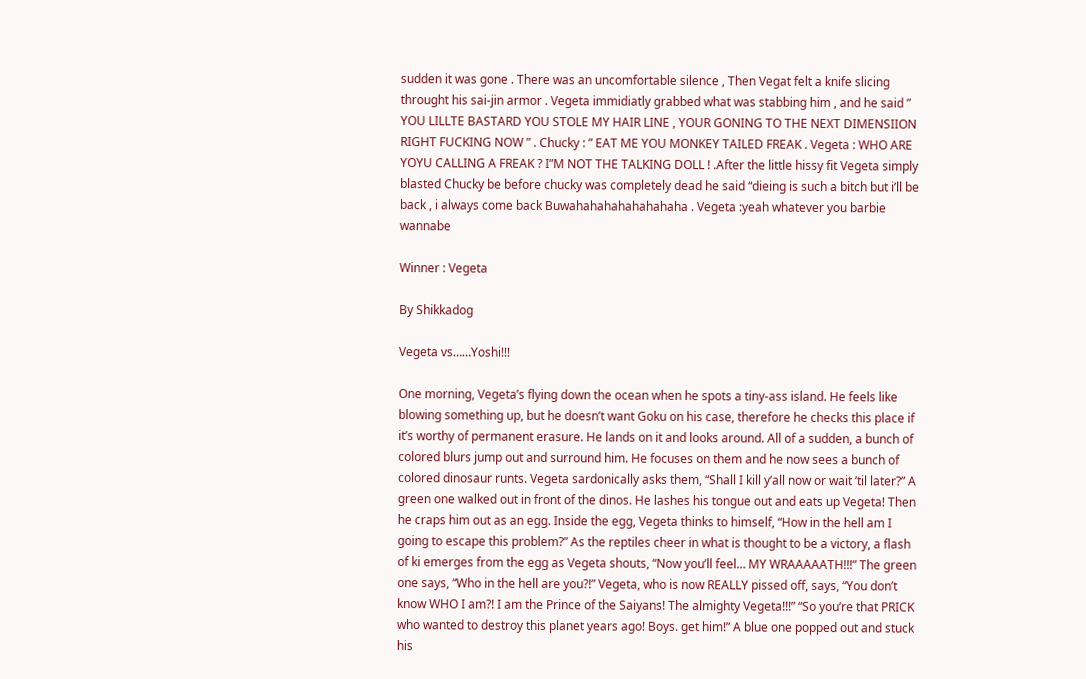sudden it was gone . There was an uncomfortable silence , Then Vegat felt a knife slicing throught his sai-jin armor . Vegeta immidiatly grabbed what was stabbing him , and he said ” YOU LILLTE BASTARD YOU STOLE MY HAIR LINE , YOUR GONING TO THE NEXT DIMENSIION RIGHT FUCKING NOW ” . Chucky : ” EAT ME YOU MONKEY TAILED FREAK . Vegeta : WHO ARE YOYU CALLING A FREAK ? I”M NOT THE TALKING DOLL ! .After the little hissy fit Vegeta simply blasted Chucky be before chucky was completely dead he said “dieing is such a bitch but i’ll be back , i always come back Buwahahahahahahahaha . Vegeta :yeah whatever you barbie wannabe

Winner : Vegeta

By Shikkadog

Vegeta vs……Yoshi!!!

One morning, Vegeta’s flying down the ocean when he spots a tiny-ass island. He feels like blowing something up, but he doesn’t want Goku on his case, therefore he checks this place if it’s worthy of permanent erasure. He lands on it and looks around. All of a sudden, a bunch of colored blurs jump out and surround him. He focuses on them and he now sees a bunch of colored dinosaur runts. Vegeta sardonically asks them, “Shall I kill y’all now or wait ’til later?” A green one walked out in front of the dinos. He lashes his tongue out and eats up Vegeta! Then he craps him out as an egg. Inside the egg, Vegeta thinks to himself, “How in the hell am I going to escape this problem?” As the reptiles cheer in what is thought to be a victory, a flash of ki emerges from the egg as Vegeta shouts, “Now you’ll feel… MY WRAAAAATH!!!” The green one says, “Who in the hell are you?!” Vegeta, who is now REALLY pissed off, says, “You don’t know WHO I am?! I am the Prince of the Saiyans! The almighty Vegeta!!!” “So you’re that PRICK who wanted to destroy this planet years ago! Boys. get him!” A blue one popped out and stuck his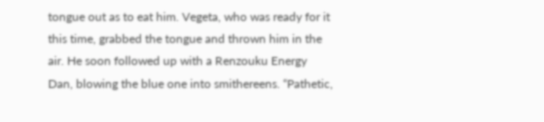tongue out as to eat him. Vegeta, who was ready for it this time, grabbed the tongue and thrown him in the air. He soon followed up with a Renzouku Energy Dan, blowing the blue one into smithereens. “Pathetic,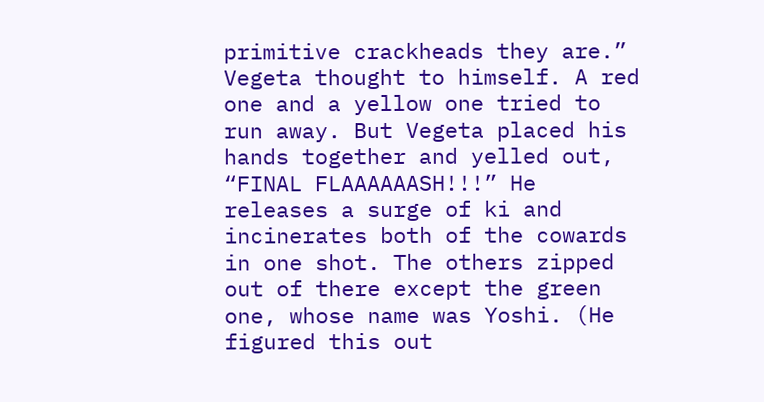primitive crackheads they are.” Vegeta thought to himself. A red one and a yellow one tried to run away. But Vegeta placed his hands together and yelled out, “FINAL FLAAAAAASH!!!” He releases a surge of ki and incinerates both of the cowards in one shot. The others zipped out of there except the green one, whose name was Yoshi. (He figured this out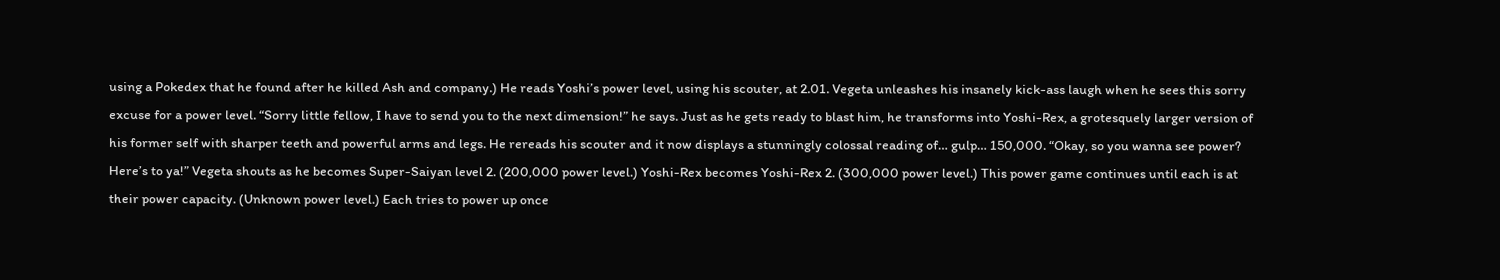using a Pokedex that he found after he killed Ash and company.) He reads Yoshi’s power level, using his scouter, at 2.01. Vegeta unleashes his insanely kick-ass laugh when he sees this sorry excuse for a power level. “Sorry little fellow, I have to send you to the next dimension!” he says. Just as he gets ready to blast him, he transforms into Yoshi-Rex, a grotesquely larger version of his former self with sharper teeth and powerful arms and legs. He rereads his scouter and it now displays a stunningly colossal reading of… gulp… 150,000. “Okay, so you wanna see power? Here’s to ya!” Vegeta shouts as he becomes Super-Saiyan level 2. (200,000 power level.) Yoshi-Rex becomes Yoshi-Rex 2. (300,000 power level.) This power game continues until each is at their power capacity. (Unknown power level.) Each tries to power up once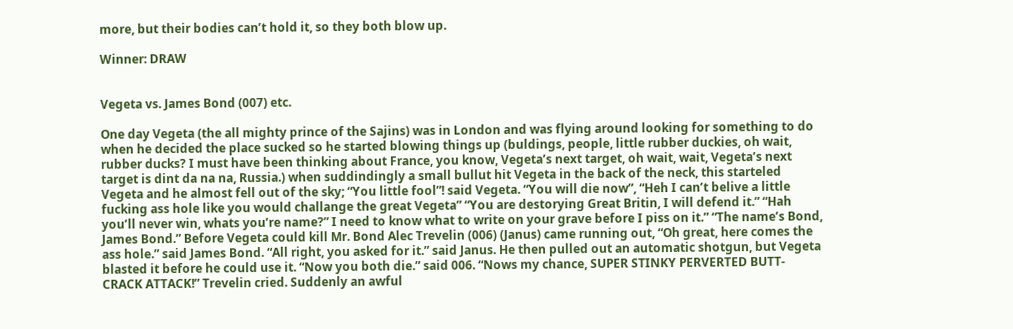more, but their bodies can’t hold it, so they both blow up.

Winner: DRAW


Vegeta vs. James Bond (007) etc.

One day Vegeta (the all mighty prince of the Sajins) was in London and was flying around looking for something to do when he decided the place sucked so he started blowing things up (buldings, people, little rubber duckies, oh wait, rubber ducks? I must have been thinking about France, you know, Vegeta’s next target, oh wait, wait, Vegeta’s next target is dint da na na, Russia.) when suddindingly a small bullut hit Vegeta in the back of the neck, this starteled Vegeta and he almost fell out of the sky; “You little fool”! said Vegeta. “You will die now”, “Heh I can’t belive a little fucking ass hole like you would challange the great Vegeta” “You are destorying Great Britin, I will defend it.” “Hah you’ll never win, whats you’re name?” I need to know what to write on your grave before I piss on it.” “The name’s Bond, James Bond.” Before Vegeta could kill Mr. Bond Alec Trevelin (006) (Janus) came running out, “Oh great, here comes the ass hole.” said James Bond. “All right, you asked for it.” said Janus. He then pulled out an automatic shotgun, but Vegeta blasted it before he could use it. “Now you both die.” said 006. “Nows my chance, SUPER STINKY PERVERTED BUTT-CRACK ATTACK!” Trevelin cried. Suddenly an awful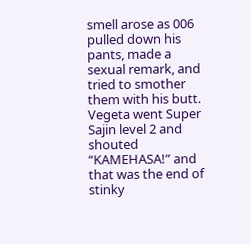smell arose as 006 pulled down his pants, made a sexual remark, and tried to smother them with his butt. Vegeta went Super Sajin level 2 and shouted “KAMEHASA!” and that was the end of stinky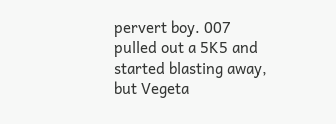pervert boy. 007 pulled out a 5K5 and started blasting away, but Vegeta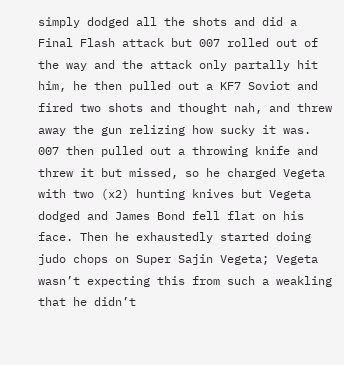simply dodged all the shots and did a Final Flash attack but 007 rolled out of the way and the attack only partally hit him, he then pulled out a KF7 Soviot and fired two shots and thought nah, and threw away the gun relizing how sucky it was. 007 then pulled out a throwing knife and threw it but missed, so he charged Vegeta with two (x2) hunting knives but Vegeta dodged and James Bond fell flat on his face. Then he exhaustedly started doing judo chops on Super Sajin Vegeta; Vegeta wasn’t expecting this from such a weakling that he didn’t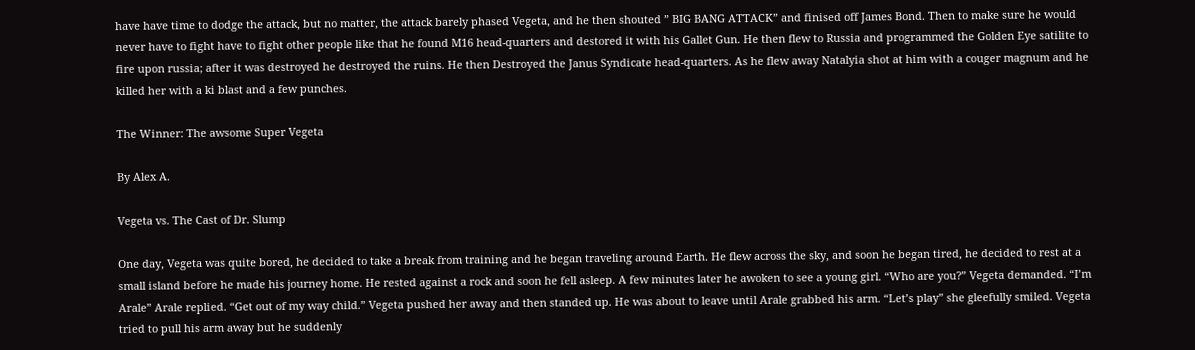have have time to dodge the attack, but no matter, the attack barely phased Vegeta, and he then shouted ” BIG BANG ATTACK” and finised off James Bond. Then to make sure he would never have to fight have to fight other people like that he found M16 head-quarters and destored it with his Gallet Gun. He then flew to Russia and programmed the Golden Eye satilite to fire upon russia; after it was destroyed he destroyed the ruins. He then Destroyed the Janus Syndicate head-quarters. As he flew away Natalyia shot at him with a couger magnum and he killed her with a ki blast and a few punches.

The Winner: The awsome Super Vegeta

By Alex A.

Vegeta vs. The Cast of Dr. Slump

One day, Vegeta was quite bored, he decided to take a break from training and he began traveling around Earth. He flew across the sky, and soon he began tired, he decided to rest at a small island before he made his journey home. He rested against a rock and soon he fell asleep. A few minutes later he awoken to see a young girl. “Who are you?” Vegeta demanded. “I’m Arale” Arale replied. “Get out of my way child.” Vegeta pushed her away and then standed up. He was about to leave until Arale grabbed his arm. “Let’s play” she gleefully smiled. Vegeta tried to pull his arm away but he suddenly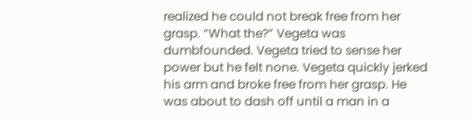realized he could not break free from her grasp. “What the?” Vegeta was dumbfounded. Vegeta tried to sense her power but he felt none. Vegeta quickly jerked his arm and broke free from her grasp. He was about to dash off until a man in a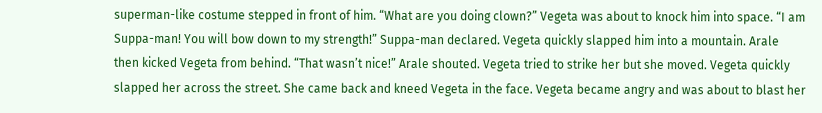superman-like costume stepped in front of him. “What are you doing clown?” Vegeta was about to knock him into space. “I am Suppa-man! You will bow down to my strength!” Suppa-man declared. Vegeta quickly slapped him into a mountain. Arale then kicked Vegeta from behind. “That wasn’t nice!” Arale shouted. Vegeta tried to strike her but she moved. Vegeta quickly slapped her across the street. She came back and kneed Vegeta in the face. Vegeta became angry and was about to blast her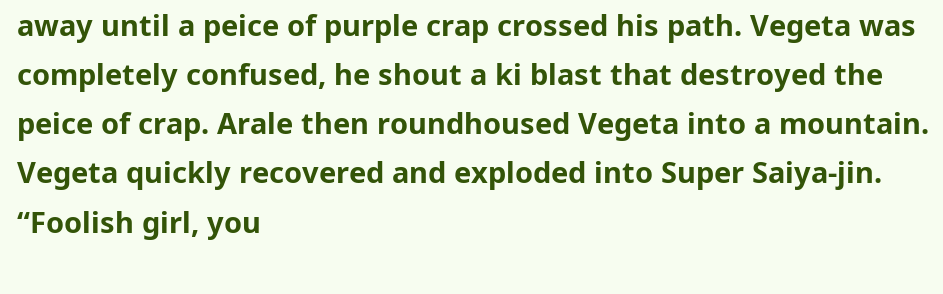away until a peice of purple crap crossed his path. Vegeta was completely confused, he shout a ki blast that destroyed the peice of crap. Arale then roundhoused Vegeta into a mountain. Vegeta quickly recovered and exploded into Super Saiya-jin. “Foolish girl, you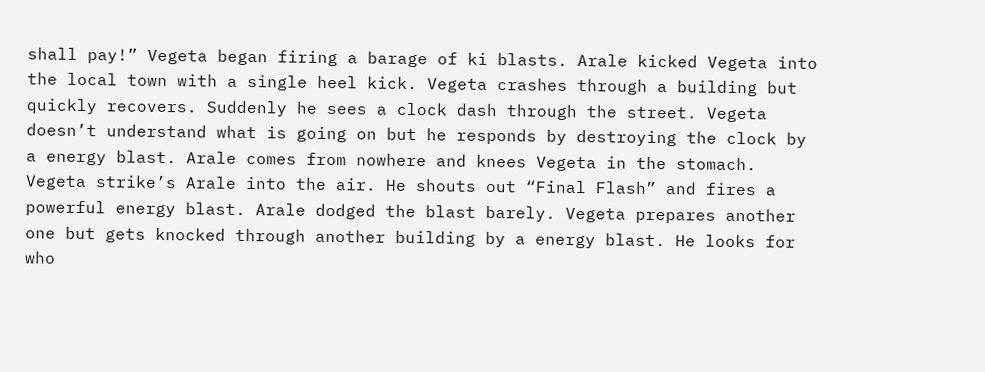shall pay!” Vegeta began firing a barage of ki blasts. Arale kicked Vegeta into the local town with a single heel kick. Vegeta crashes through a building but quickly recovers. Suddenly he sees a clock dash through the street. Vegeta doesn’t understand what is going on but he responds by destroying the clock by a energy blast. Arale comes from nowhere and knees Vegeta in the stomach. Vegeta strike’s Arale into the air. He shouts out “Final Flash” and fires a powerful energy blast. Arale dodged the blast barely. Vegeta prepares another one but gets knocked through another building by a energy blast. He looks for who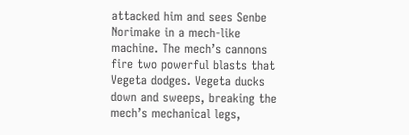attacked him and sees Senbe Norimake in a mech-like machine. The mech’s cannons fire two powerful blasts that Vegeta dodges. Vegeta ducks down and sweeps, breaking the mech’s mechanical legs,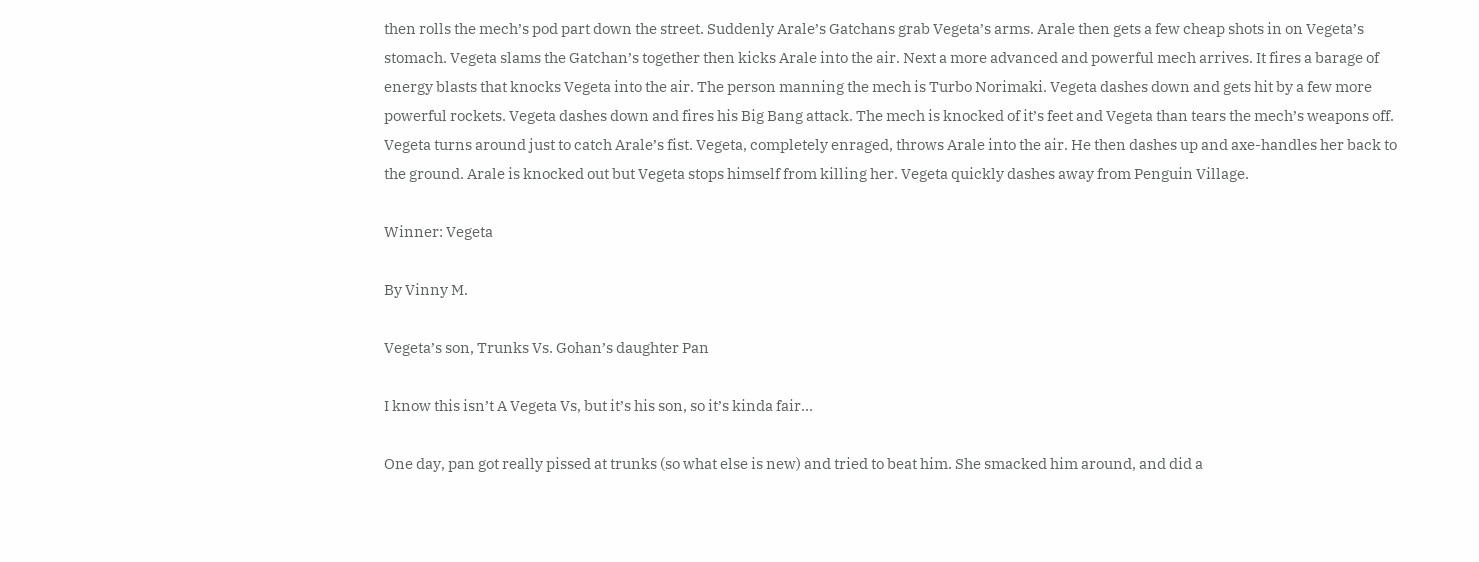then rolls the mech’s pod part down the street. Suddenly Arale’s Gatchans grab Vegeta’s arms. Arale then gets a few cheap shots in on Vegeta’s stomach. Vegeta slams the Gatchan’s together then kicks Arale into the air. Next a more advanced and powerful mech arrives. It fires a barage of energy blasts that knocks Vegeta into the air. The person manning the mech is Turbo Norimaki. Vegeta dashes down and gets hit by a few more powerful rockets. Vegeta dashes down and fires his Big Bang attack. The mech is knocked of it’s feet and Vegeta than tears the mech’s weapons off. Vegeta turns around just to catch Arale’s fist. Vegeta, completely enraged, throws Arale into the air. He then dashes up and axe-handles her back to the ground. Arale is knocked out but Vegeta stops himself from killing her. Vegeta quickly dashes away from Penguin Village.

Winner: Vegeta

By Vinny M.

Vegeta’s son, Trunks Vs. Gohan’s daughter Pan

I know this isn’t A Vegeta Vs, but it’s his son, so it’s kinda fair…

One day, pan got really pissed at trunks (so what else is new) and tried to beat him. She smacked him around, and did a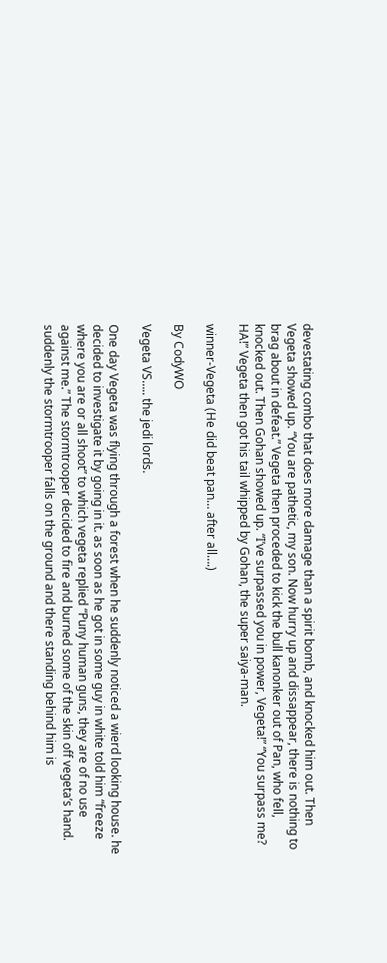devestating combo that does more damage than a spirit bomb, and knocked him out. Then Vegeta showed up. “You are pathetic, my son. Now hurry up and dissappear, there is nothing to brag about in defeat.” Vegeta then proceded to kick the bull kanonker out of Pan, who fell, knocked out. Then Gohan showed up. “I’ve surpassed you in power, Vegeta!” “You surpass me? HA!” Vegeta then got his tail whipped by Gohan, the super saiya-man.

winner-Vegeta (He did beat pan… after all….)

By CodyWO

Vegeta VS….. the jedi lords.

One day Vegeta was flying through a forest when he suddenly noticed a wierd looking house. he decided to investigate it by going in it. as soon as he got in some guy in white told him “freeze where you are or all shoot” to which vegeta replied “Puny human guns, they are of no use against me.” The stormtrooper decided to fire and burned some of the skin off vegeta’s hand. suddenly the stormtrooper falls on the ground and there standing behind him is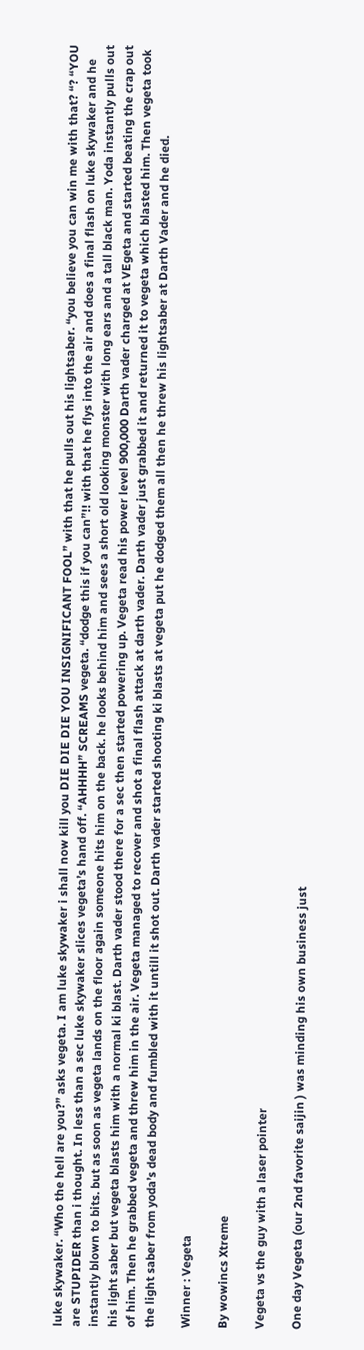luke skywaker. “Who the hell are you?” asks vegeta. I am luke skywaker i shall now kill you DIE DIE DIE YOU INSIGNIFICANT FOOL” with that he pulls out his lightsaber. “you believe you can win me with that? “? “YOU are STUPIDER than i thought. In less than a sec luke skywaker slices vegeta’s hand off. “AHHHH” SCREAMS vegeta. “dodge this if you can”!! with that he flys into the air and does a final flash on luke skywaker and he instantly blown to bits. but as soon as vegeta lands on the floor again someone hits him on the back. he looks behind him and sees a short old looking monster with long ears and a tall black man. Yoda instantly pulls out his light saber but vegeta blasts him with a normal ki blast. Darth vader stood there for a sec then started powering up. Vegeta read his power level 900,000 Darth vader charged at VEgeta and started beating the crap out of him. Then he grabbed vegeta and threw him in the air. Vegeta managed to recover and shot a final flash attack at darth vader. Darth vader just grabbed it and returned it to vegeta which blasted him. Then vegeta took the light saber from yoda’s dead body and fumbled with it untill it shot out. Darth vader started shooting ki blasts at vegeta put he dodged them all then he threw his lightsaber at Darth Vader and he died.

Winner : Vegeta

By wowincs Xtreme

Vegeta vs the guy with a laser pointer

One day Vegeta (our 2nd favorite saijin ) was minding his own business just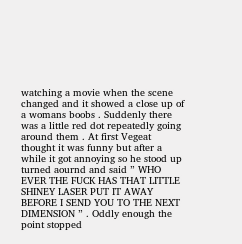watching a movie when the scene changed and it showed a close up of a womans boobs . Suddenly there was a little red dot repeatedly going around them . At first Vegeat thought it was funny but after a while it got annoying so he stood up turned aournd and said ” WHO EVER THE FUCK HAS THAT LITTLE SHINEY LASER PUT IT AWAY BEFORE I SEND YOU TO THE NEXT DIMENSION ” . Oddly enough the point stopped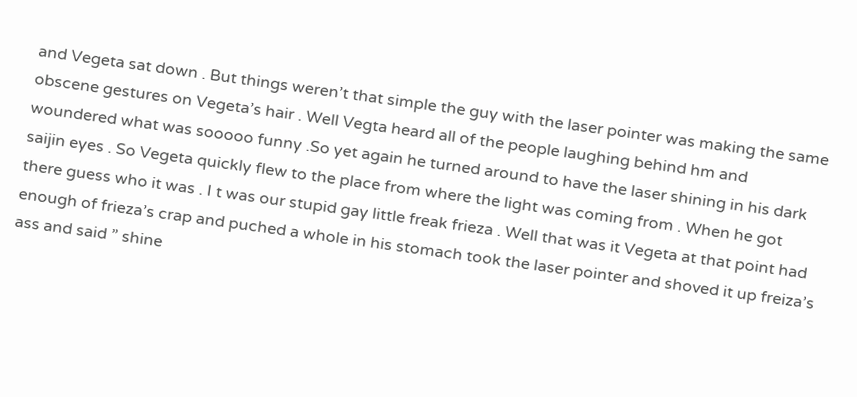and Vegeta sat down . But things weren’t that simple the guy with the laser pointer was making the same obscene gestures on Vegeta’s hair . Well Vegta heard all of the people laughing behind hm and woundered what was sooooo funny .So yet again he turned around to have the laser shining in his dark saijin eyes . So Vegeta quickly flew to the place from where the light was coming from . When he got there guess who it was . I t was our stupid gay little freak frieza . Well that was it Vegeta at that point had enough of frieza’s crap and puched a whole in his stomach took the laser pointer and shoved it up freiza’s ass and said ” shine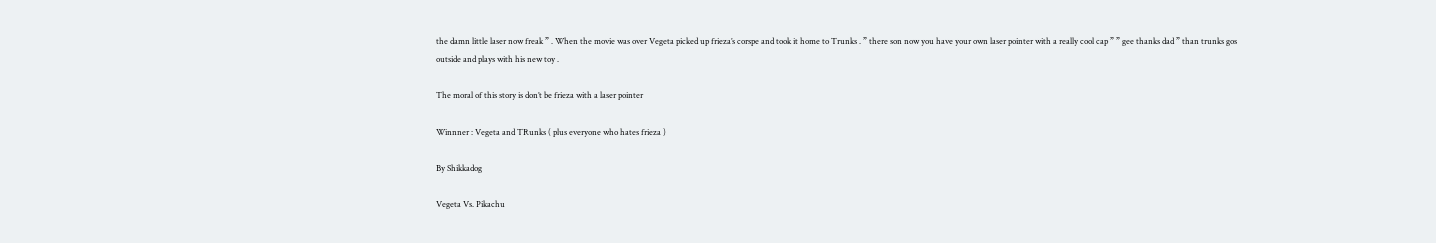the damn little laser now freak ” . When the movie was over Vegeta picked up frieza’s corspe and took it home to Trunks . ” there son now you have your own laser pointer with a really cool cap ” ” gee thanks dad ” than trunks gos outside and plays with his new toy .

The moral of this story is don’t be frieza with a laser pointer

Winnner : Vegeta and TRunks ( plus everyone who hates frieza )

By Shikkadog

Vegeta Vs. Pikachu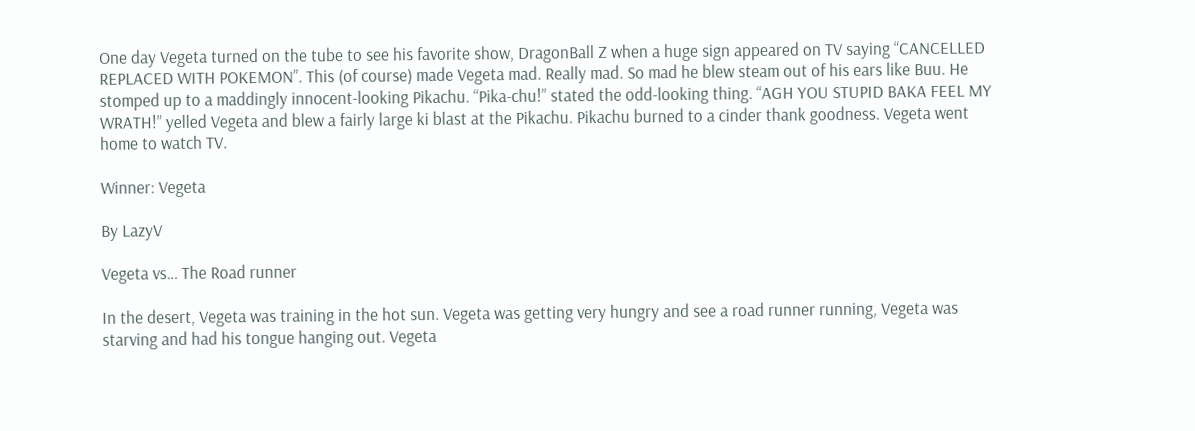One day Vegeta turned on the tube to see his favorite show, DragonBall Z when a huge sign appeared on TV saying “CANCELLED REPLACED WITH POKEMON”. This (of course) made Vegeta mad. Really mad. So mad he blew steam out of his ears like Buu. He stomped up to a maddingly innocent-looking Pikachu. “Pika-chu!” stated the odd-looking thing. “AGH YOU STUPID BAKA FEEL MY WRATH!” yelled Vegeta and blew a fairly large ki blast at the Pikachu. Pikachu burned to a cinder thank goodness. Vegeta went home to watch TV.

Winner: Vegeta

By LazyV

Vegeta vs… The Road runner

In the desert, Vegeta was training in the hot sun. Vegeta was getting very hungry and see a road runner running, Vegeta was starving and had his tongue hanging out. Vegeta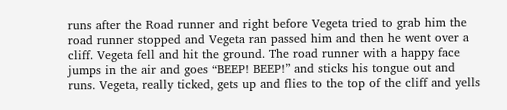runs after the Road runner and right before Vegeta tried to grab him the road runner stopped and Vegeta ran passed him and then he went over a cliff. Vegeta fell and hit the ground. The road runner with a happy face jumps in the air and goes “BEEP! BEEP!” and sticks his tongue out and runs. Vegeta, really ticked, gets up and flies to the top of the cliff and yells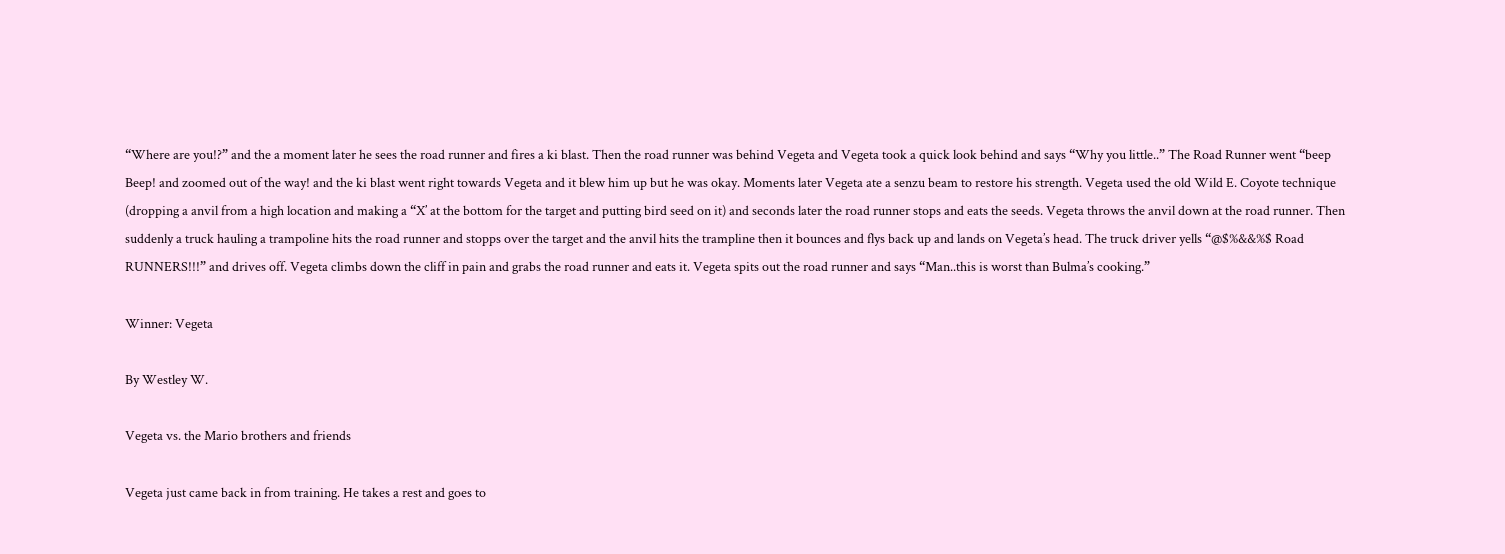“Where are you!?” and the a moment later he sees the road runner and fires a ki blast. Then the road runner was behind Vegeta and Vegeta took a quick look behind and says “Why you little..” The Road Runner went “beep Beep! and zoomed out of the way! and the ki blast went right towards Vegeta and it blew him up but he was okay. Moments later Vegeta ate a senzu beam to restore his strength. Vegeta used the old Wild E. Coyote technique (dropping a anvil from a high location and making a “X’ at the bottom for the target and putting bird seed on it) and seconds later the road runner stops and eats the seeds. Vegeta throws the anvil down at the road runner. Then suddenly a truck hauling a trampoline hits the road runner and stopps over the target and the anvil hits the trampline then it bounces and flys back up and lands on Vegeta’s head. The truck driver yells “@$%&&%$ Road RUNNERS!!!” and drives off. Vegeta climbs down the cliff in pain and grabs the road runner and eats it. Vegeta spits out the road runner and says “Man..this is worst than Bulma’s cooking.”

Winner: Vegeta

By Westley W.

Vegeta vs. the Mario brothers and friends

Vegeta just came back in from training. He takes a rest and goes to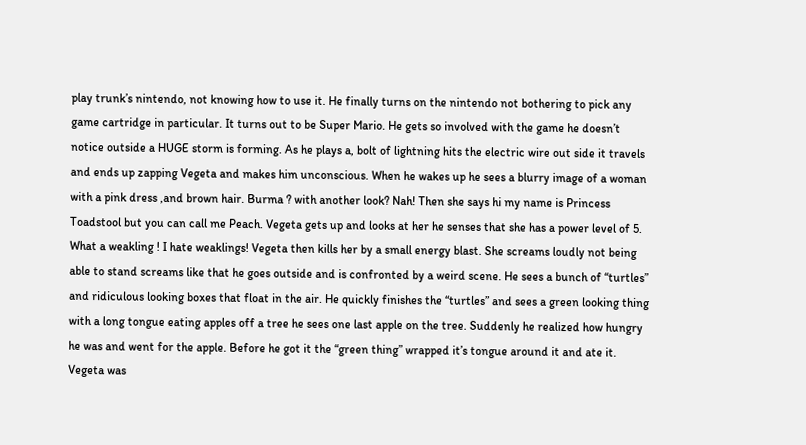play trunk’s nintendo, not knowing how to use it. He finally turns on the nintendo not bothering to pick any game cartridge in particular. It turns out to be Super Mario. He gets so involved with the game he doesn’t notice outside a HUGE storm is forming. As he plays a, bolt of lightning hits the electric wire out side it travels and ends up zapping Vegeta and makes him unconscious. When he wakes up he sees a blurry image of a woman with a pink dress ,and brown hair. Burma ? with another look? Nah! Then she says hi my name is Princess Toadstool but you can call me Peach. Vegeta gets up and looks at her he senses that she has a power level of 5. What a weakling ! I hate weaklings! Vegeta then kills her by a small energy blast. She screams loudly not being able to stand screams like that he goes outside and is confronted by a weird scene. He sees a bunch of “turtles” and ridiculous looking boxes that float in the air. He quickly finishes the “turtles” and sees a green looking thing with a long tongue eating apples off a tree he sees one last apple on the tree. Suddenly he realized how hungry he was and went for the apple. Before he got it the “green thing” wrapped it’s tongue around it and ate it. Vegeta was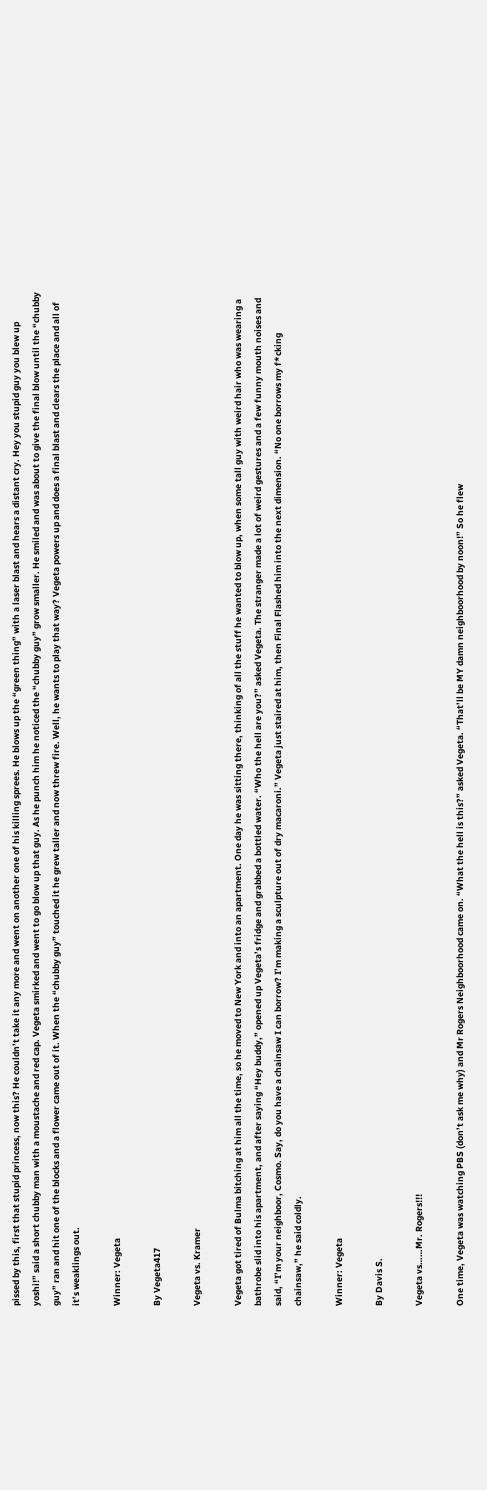pissed by this, first that stupid princess, now this? He couldn’t take it any more and went on another one of his killing sprees. He blows up the “green thing” with a laser blast and hears a distant cry. Hey you stupid guy you blew up yoshi!” said a short chubby man with a moustache and red cap. Vegeta smirked and went to go blow up that guy. As he punch him he noticed the “chubby guy” grow smaller. He smiled and was about to give the final blow until the “chubby guy” ran and hit one of the blocks and a flower came out of it. When the “chubby guy” touched it he grew taller and now threw fire. Well, he wants to play that way? Vegeta powers up and does a final blast and clears the place and all of it’s weaklings out.

Winner: Vegeta

By Vegeta417

Vegeta vs. Kramer

Vegeta got tired of Bulma bitching at him all the time, so he moved to New York and into an apartment. One day he was sitting there, thinking of all the stuff he wanted to blow up, when some tall guy with weird hair who was wearing a bathrobe slid into his apartment, and after saying “Hey buddy,” opened up Vegeta’s fridge and grabbed a bottled water. “Who the hell are you?” asked Vegeta. The stranger made a lot of weird gestures and a few funny mouth noises and said, “I’m your neighboor, Cosmo. Say, do you have a chainsaw I can borrow? I’m making a sculpture out of dry macaroni.” Vegeta just staired at him, then Final Flashed him into the next dimension. “No one borrows my f*cking chainsaw,” he said coldly.

Winner: Vegeta

By Davis S.

Vegeta vs……Mr. Rogers!!!

One time, Vegeta was watching PBS (don’t ask me why) and Mr Rogers Neighboorhood came on. “What the hell is this?” asked Vegeta. “That’ll be MY damn neighboorhood by noon!” So he flew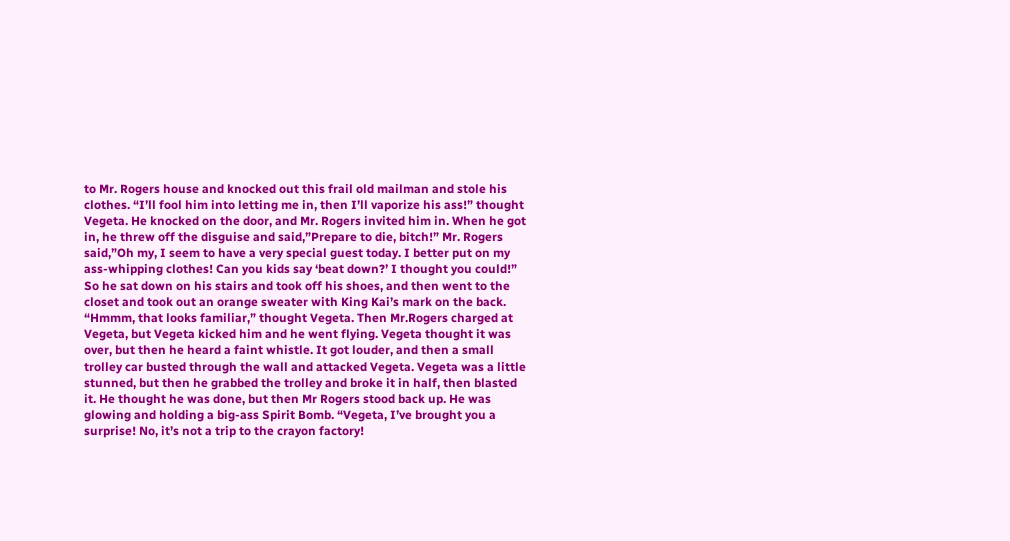to Mr. Rogers house and knocked out this frail old mailman and stole his clothes. “I’ll fool him into letting me in, then I’ll vaporize his ass!” thought Vegeta. He knocked on the door, and Mr. Rogers invited him in. When he got in, he threw off the disguise and said,”Prepare to die, bitch!” Mr. Rogers said,”Oh my, I seem to have a very special guest today. I better put on my ass-whipping clothes! Can you kids say ‘beat down?’ I thought you could!” So he sat down on his stairs and took off his shoes, and then went to the closet and took out an orange sweater with King Kai’s mark on the back. “Hmmm, that looks familiar,” thought Vegeta. Then Mr.Rogers charged at Vegeta, but Vegeta kicked him and he went flying. Vegeta thought it was over, but then he heard a faint whistle. It got louder, and then a small trolley car busted through the wall and attacked Vegeta. Vegeta was a little stunned, but then he grabbed the trolley and broke it in half, then blasted it. He thought he was done, but then Mr Rogers stood back up. He was glowing and holding a big-ass Spirit Bomb. “Vegeta, I’ve brought you a surprise! No, it’s not a trip to the crayon factory!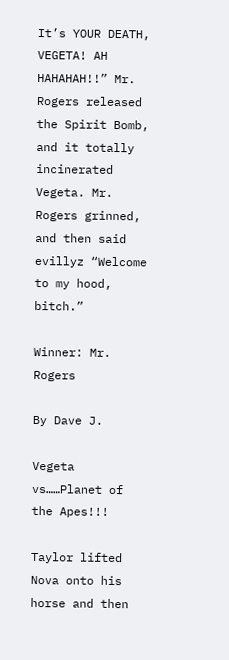It’s YOUR DEATH, VEGETA! AH HAHAHAH!!” Mr. Rogers released the Spirit Bomb, and it totally incinerated Vegeta. Mr. Rogers grinned, and then said evillyz “Welcome to my hood, bitch.”

Winner: Mr. Rogers

By Dave J.

Vegeta vs……Planet of the Apes!!!

Taylor lifted Nova onto his horse and then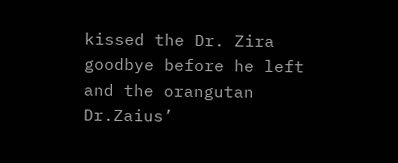kissed the Dr. Zira goodbye before he left and the orangutan Dr.Zaius’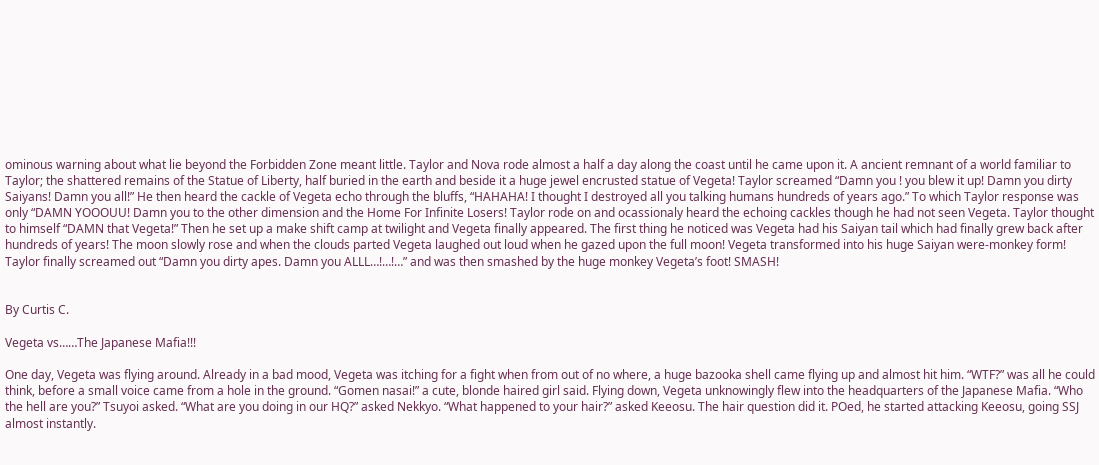ominous warning about what lie beyond the Forbidden Zone meant little. Taylor and Nova rode almost a half a day along the coast until he came upon it. A ancient remnant of a world familiar to Taylor; the shattered remains of the Statue of Liberty, half buried in the earth and beside it a huge jewel encrusted statue of Vegeta! Taylor screamed “Damn you ! you blew it up! Damn you dirty Saiyans! Damn you all!” He then heard the cackle of Vegeta echo through the bluffs, “HAHAHA! I thought I destroyed all you talking humans hundreds of years ago.” To which Taylor response was only “DAMN YOOOUU! Damn you to the other dimension and the Home For Infinite Losers! Taylor rode on and ocassionaly heard the echoing cackles though he had not seen Vegeta. Taylor thought to himself “DAMN that Vegeta!” Then he set up a make shift camp at twilight and Vegeta finally appeared. The first thing he noticed was Vegeta had his Saiyan tail which had finally grew back after hundreds of years! The moon slowly rose and when the clouds parted Vegeta laughed out loud when he gazed upon the full moon! Vegeta transformed into his huge Saiyan were-monkey form! Taylor finally screamed out “Damn you dirty apes. Damn you ALLL…!…!…” and was then smashed by the huge monkey Vegeta’s foot! SMASH!


By Curtis C.

Vegeta vs……The Japanese Mafia!!!

One day, Vegeta was flying around. Already in a bad mood, Vegeta was itching for a fight when from out of no where, a huge bazooka shell came flying up and almost hit him. “WTF?” was all he could think, before a small voice came from a hole in the ground. “Gomen nasai!” a cute, blonde haired girl said. Flying down, Vegeta unknowingly flew into the headquarters of the Japanese Mafia. “Who the hell are you?” Tsuyoi asked. “What are you doing in our HQ?” asked Nekkyo. “What happened to your hair?” asked Keeosu. The hair question did it. POed, he started attacking Keeosu, going SSJ almost instantly.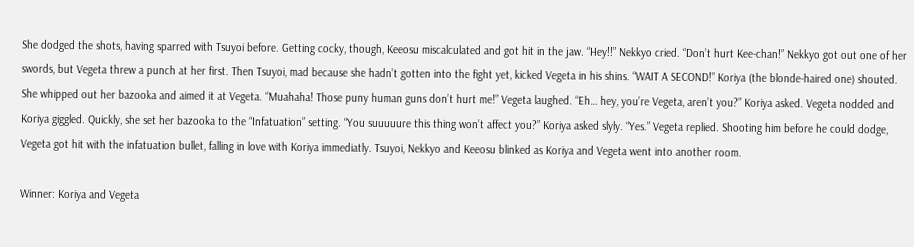She dodged the shots, having sparred with Tsuyoi before. Getting cocky, though, Keeosu miscalculated and got hit in the jaw. “Hey!!” Nekkyo cried. “Don’t hurt Kee-chan!” Nekkyo got out one of her swords, but Vegeta threw a punch at her first. Then Tsuyoi, mad because she hadn’t gotten into the fight yet, kicked Vegeta in his shins. “WAIT A SECOND!” Koriya (the blonde-haired one) shouted. She whipped out her bazooka and aimed it at Vegeta. “Muahaha! Those puny human guns don’t hurt me!” Vegeta laughed. “Eh… hey, you’re Vegeta, aren’t you?” Koriya asked. Vegeta nodded and Koriya giggled. Quickly, she set her bazooka to the “Infatuation” setting. “You suuuuure this thing won’t affect you?” Koriya asked slyly. “Yes.” Vegeta replied. Shooting him before he could dodge, Vegeta got hit with the infatuation bullet, falling in love with Koriya immediatly. Tsuyoi, Nekkyo and Keeosu blinked as Koriya and Vegeta went into another room.

Winner: Koriya and Vegeta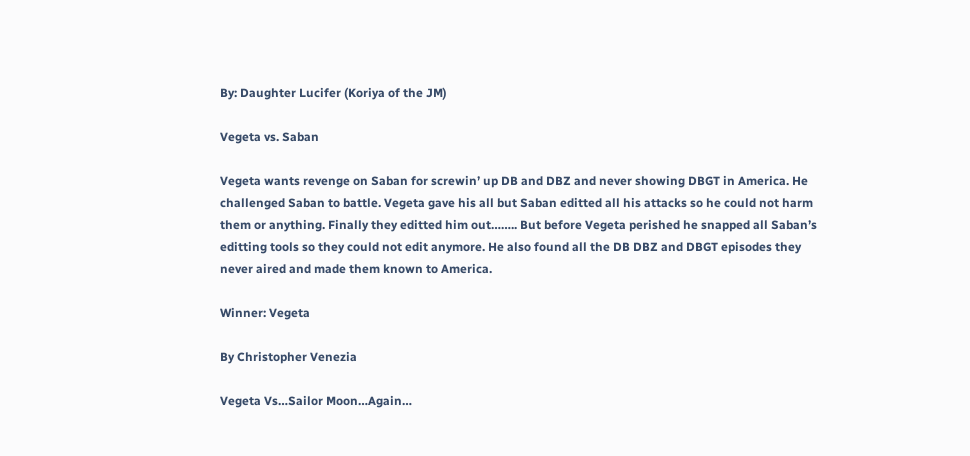By: Daughter Lucifer (Koriya of the JM)

Vegeta vs. Saban

Vegeta wants revenge on Saban for screwin’ up DB and DBZ and never showing DBGT in America. He challenged Saban to battle. Vegeta gave his all but Saban editted all his attacks so he could not harm them or anything. Finally they editted him out…….. But before Vegeta perished he snapped all Saban’s editting tools so they could not edit anymore. He also found all the DB DBZ and DBGT episodes they never aired and made them known to America.

Winner: Vegeta

By Christopher Venezia

Vegeta Vs…Sailor Moon…Again…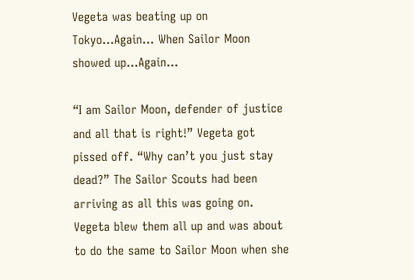Vegeta was beating up on Tokyo…Again… When Sailor Moon showed up…Again…

“I am Sailor Moon, defender of justice and all that is right!” Vegeta got pissed off. “Why can’t you just stay dead?” The Sailor Scouts had been arriving as all this was going on. Vegeta blew them all up and was about to do the same to Sailor Moon when she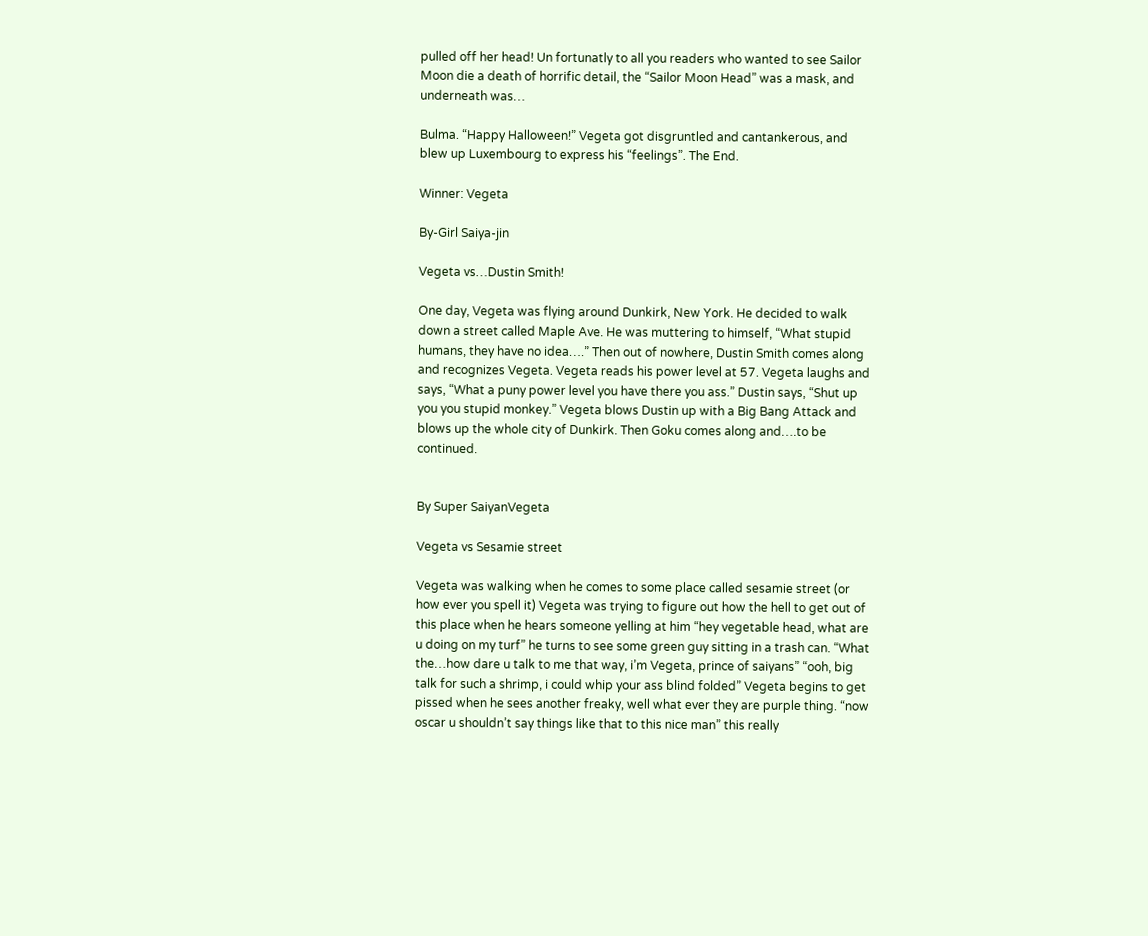pulled off her head! Un fortunatly to all you readers who wanted to see Sailor Moon die a death of horrific detail, the “Sailor Moon Head” was a mask, and underneath was…

Bulma. “Happy Halloween!” Vegeta got disgruntled and cantankerous, and blew up Luxembourg to express his “feelings”. The End.

Winner: Vegeta

By-Girl Saiya-jin

Vegeta vs…Dustin Smith!

One day, Vegeta was flying around Dunkirk, New York. He decided to walk down a street called Maple Ave. He was muttering to himself, “What stupid humans, they have no idea….” Then out of nowhere, Dustin Smith comes along and recognizes Vegeta. Vegeta reads his power level at 57. Vegeta laughs and says, “What a puny power level you have there you ass.” Dustin says, “Shut up you you stupid monkey.” Vegeta blows Dustin up with a Big Bang Attack and blows up the whole city of Dunkirk. Then Goku comes along and….to be continued.


By Super SaiyanVegeta

Vegeta vs Sesamie street

Vegeta was walking when he comes to some place called sesamie street (or how ever you spell it) Vegeta was trying to figure out how the hell to get out of this place when he hears someone yelling at him “hey vegetable head, what are u doing on my turf” he turns to see some green guy sitting in a trash can. “What the…how dare u talk to me that way, i’m Vegeta, prince of saiyans” “ooh, big talk for such a shrimp, i could whip your ass blind folded” Vegeta begins to get pissed when he sees another freaky, well what ever they are purple thing. “now oscar u shouldn’t say things like that to this nice man” this really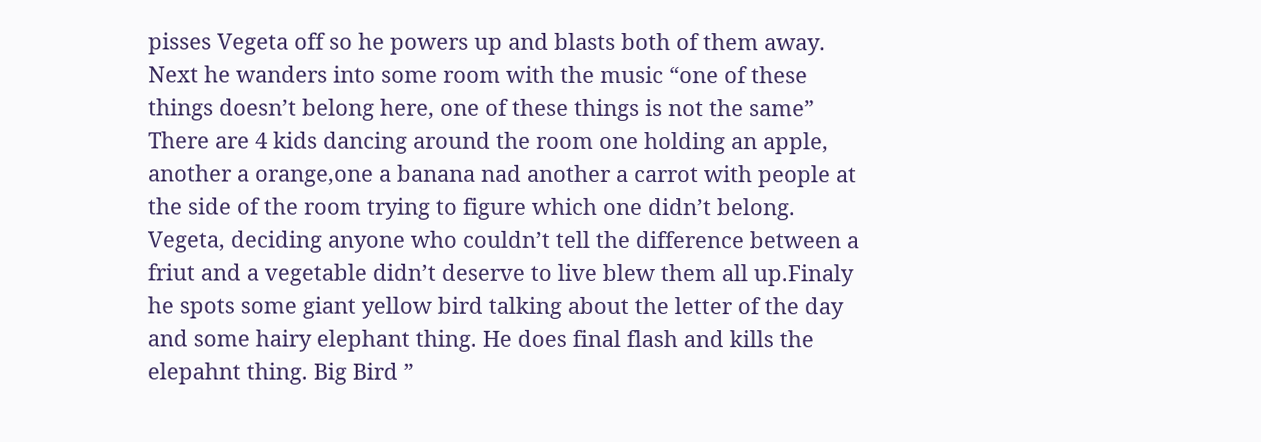pisses Vegeta off so he powers up and blasts both of them away. Next he wanders into some room with the music “one of these things doesn’t belong here, one of these things is not the same” There are 4 kids dancing around the room one holding an apple, another a orange,one a banana nad another a carrot with people at the side of the room trying to figure which one didn’t belong. Vegeta, deciding anyone who couldn’t tell the difference between a friut and a vegetable didn’t deserve to live blew them all up.Finaly he spots some giant yellow bird talking about the letter of the day and some hairy elephant thing. He does final flash and kills the elepahnt thing. Big Bird ”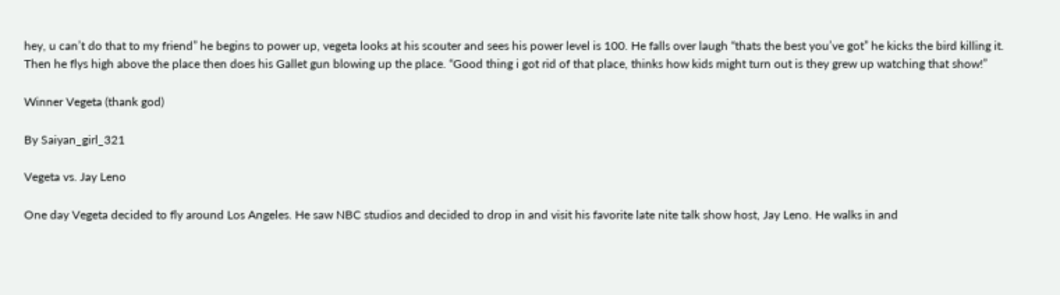hey, u can’t do that to my friend” he begins to power up, vegeta looks at his scouter and sees his power level is 100. He falls over laugh “thats the best you’ve got” he kicks the bird killing it. Then he flys high above the place then does his Gallet gun blowing up the place. “Good thing i got rid of that place, thinks how kids might turn out is they grew up watching that show!”

Winner Vegeta (thank god)

By Saiyan_girl_321

Vegeta vs. Jay Leno

One day Vegeta decided to fly around Los Angeles. He saw NBC studios and decided to drop in and visit his favorite late nite talk show host, Jay Leno. He walks in and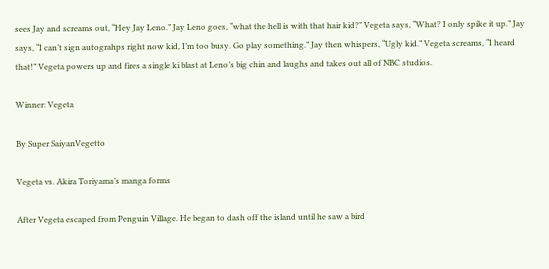sees Jay and screams out, “Hey Jay Leno.” Jay Leno goes, “what the hell is with that hair kid?” Vegeta says, “What? I only spike it up.” Jay says, “I can’t sign autograhps right now kid, I’m too busy. Go play something.” Jay then whispers, “Ugly kid.” Vegeta screams, “I heard that!” Vegeta powers up and fires a single ki blast at Leno’s big chin and laughs and takes out all of NBC studios.

Winner: Vegeta

By Super SaiyanVegetto

Vegeta vs. Akira Toriyama’s manga forms

After Vegeta escaped from Penguin Village. He began to dash off the island until he saw a bird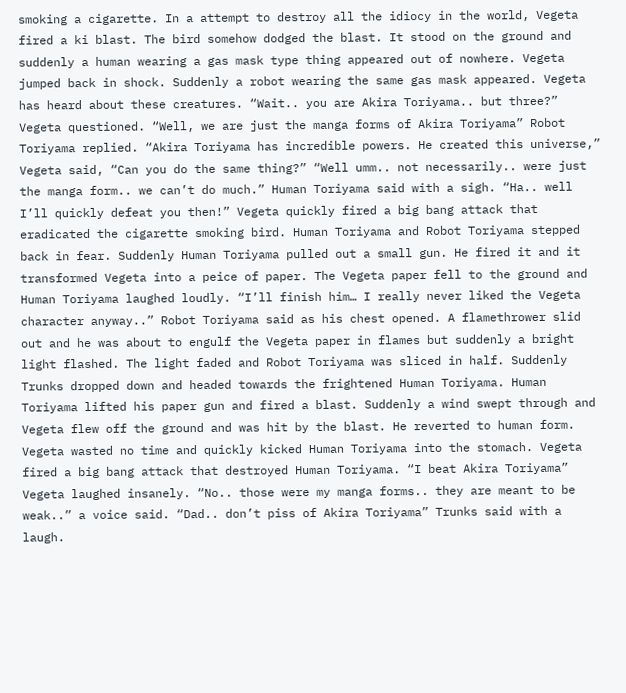smoking a cigarette. In a attempt to destroy all the idiocy in the world, Vegeta fired a ki blast. The bird somehow dodged the blast. It stood on the ground and suddenly a human wearing a gas mask type thing appeared out of nowhere. Vegeta jumped back in shock. Suddenly a robot wearing the same gas mask appeared. Vegeta has heard about these creatures. “Wait.. you are Akira Toriyama.. but three?” Vegeta questioned. “Well, we are just the manga forms of Akira Toriyama” Robot Toriyama replied. “Akira Toriyama has incredible powers. He created this universe,” Vegeta said, “Can you do the same thing?” “Well umm.. not necessarily.. were just the manga form.. we can’t do much.” Human Toriyama said with a sigh. “Ha.. well I’ll quickly defeat you then!” Vegeta quickly fired a big bang attack that eradicated the cigarette smoking bird. Human Toriyama and Robot Toriyama stepped back in fear. Suddenly Human Toriyama pulled out a small gun. He fired it and it transformed Vegeta into a peice of paper. The Vegeta paper fell to the ground and Human Toriyama laughed loudly. “I’ll finish him… I really never liked the Vegeta character anyway..” Robot Toriyama said as his chest opened. A flamethrower slid out and he was about to engulf the Vegeta paper in flames but suddenly a bright light flashed. The light faded and Robot Toriyama was sliced in half. Suddenly Trunks dropped down and headed towards the frightened Human Toriyama. Human Toriyama lifted his paper gun and fired a blast. Suddenly a wind swept through and Vegeta flew off the ground and was hit by the blast. He reverted to human form. Vegeta wasted no time and quickly kicked Human Toriyama into the stomach. Vegeta fired a big bang attack that destroyed Human Toriyama. “I beat Akira Toriyama” Vegeta laughed insanely. “No.. those were my manga forms.. they are meant to be weak..” a voice said. “Dad.. don’t piss of Akira Toriyama” Trunks said with a laugh.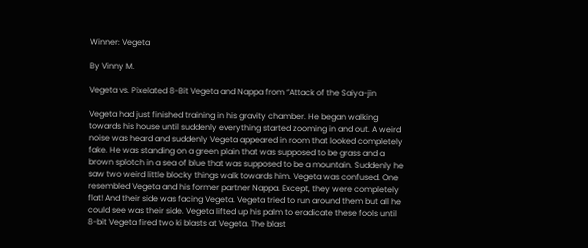Winner: Vegeta

By Vinny M.

Vegeta vs. Pixelated 8-Bit Vegeta and Nappa from “Attack of the Saiya-jin

Vegeta had just finished training in his gravity chamber. He began walking towards his house until suddenly everything started zooming in and out. A weird noise was heard and suddenly Vegeta appeared in room that looked completely fake. He was standing on a green plain that was supposed to be grass and a brown splotch in a sea of blue that was supposed to be a mountain. Suddenly he saw two weird little blocky things walk towards him. Vegeta was confused. One resembled Vegeta and his former partner Nappa. Except, they were completely flat! And their side was facing Vegeta. Vegeta tried to run around them but all he could see was their side. Vegeta lifted up his palm to eradicate these fools until 8-bit Vegeta fired two ki blasts at Vegeta. The blast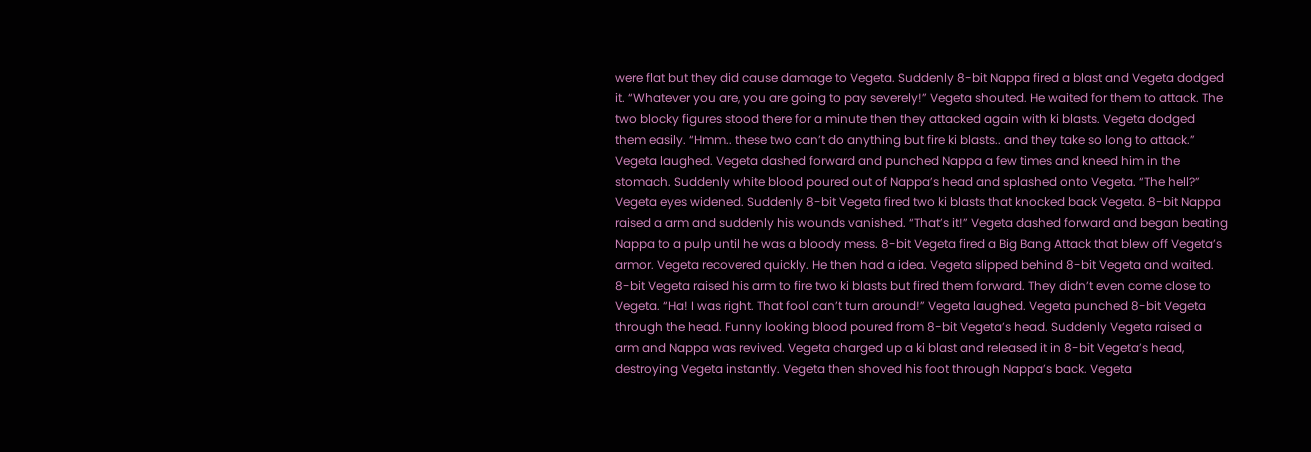were flat but they did cause damage to Vegeta. Suddenly 8-bit Nappa fired a blast and Vegeta dodged it. “Whatever you are, you are going to pay severely!” Vegeta shouted. He waited for them to attack. The two blocky figures stood there for a minute then they attacked again with ki blasts. Vegeta dodged them easily. “Hmm.. these two can’t do anything but fire ki blasts.. and they take so long to attack.” Vegeta laughed. Vegeta dashed forward and punched Nappa a few times and kneed him in the stomach. Suddenly white blood poured out of Nappa’s head and splashed onto Vegeta. “The hell?” Vegeta eyes widened. Suddenly 8-bit Vegeta fired two ki blasts that knocked back Vegeta. 8-bit Nappa raised a arm and suddenly his wounds vanished. “That’s it!” Vegeta dashed forward and began beating Nappa to a pulp until he was a bloody mess. 8-bit Vegeta fired a Big Bang Attack that blew off Vegeta’s armor. Vegeta recovered quickly. He then had a idea. Vegeta slipped behind 8-bit Vegeta and waited. 8-bit Vegeta raised his arm to fire two ki blasts but fired them forward. They didn’t even come close to Vegeta. “Ha! I was right. That fool can’t turn around!” Vegeta laughed. Vegeta punched 8-bit Vegeta through the head. Funny looking blood poured from 8-bit Vegeta’s head. Suddenly Vegeta raised a arm and Nappa was revived. Vegeta charged up a ki blast and released it in 8-bit Vegeta’s head, destroying Vegeta instantly. Vegeta then shoved his foot through Nappa’s back. Vegeta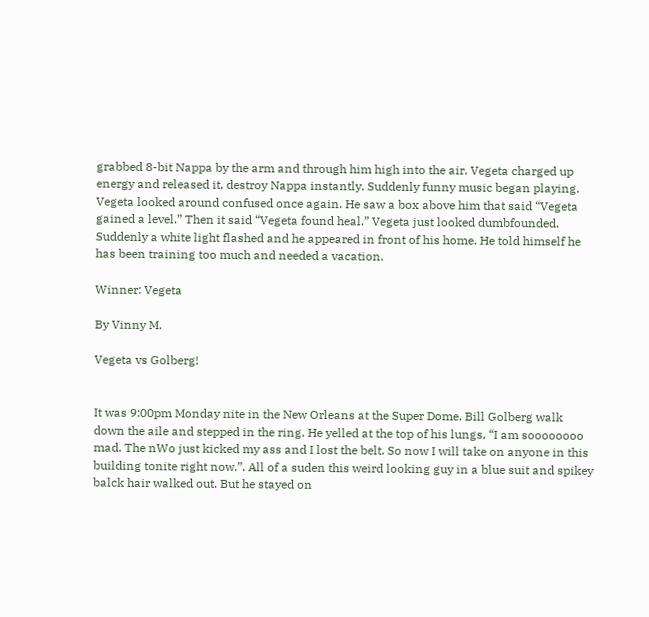grabbed 8-bit Nappa by the arm and through him high into the air. Vegeta charged up energy and released it, destroy Nappa instantly. Suddenly funny music began playing. Vegeta looked around confused once again. He saw a box above him that said “Vegeta gained a level.” Then it said “Vegeta found heal.” Vegeta just looked dumbfounded. Suddenly a white light flashed and he appeared in front of his home. He told himself he has been training too much and needed a vacation.

Winner: Vegeta

By Vinny M.

Vegeta vs Golberg!


It was 9:00pm Monday nite in the New Orleans at the Super Dome. Bill Golberg walk down the aile and stepped in the ring. He yelled at the top of his lungs, “I am soooooooo mad. The nWo just kicked my ass and I lost the belt. So now I will take on anyone in this building tonite right now.”. All of a suden this weird looking guy in a blue suit and spikey balck hair walked out. But he stayed on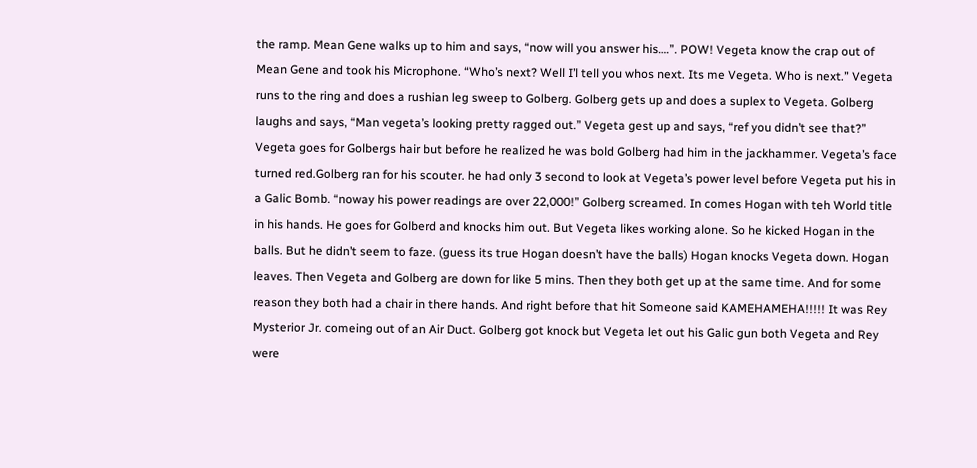the ramp. Mean Gene walks up to him and says, “now will you answer his….”. POW! Vegeta know the crap out of Mean Gene and took his Microphone. “Who’s next? Well I’l tell you whos next. Its me Vegeta. Who is next.” Vegeta runs to the ring and does a rushian leg sweep to Golberg. Golberg gets up and does a suplex to Vegeta. Golberg laughs and says, “Man vegeta’s looking pretty ragged out.” Vegeta gest up and says, “ref you didn’t see that?” Vegeta goes for Golbergs hair but before he realized he was bold Golberg had him in the jackhammer. Vegeta’s face turned red.Golberg ran for his scouter. he had only 3 second to look at Vegeta’s power level before Vegeta put his in a Galic Bomb. “noway his power readings are over 22,000!” Golberg screamed. In comes Hogan with teh World title in his hands. He goes for Golberd and knocks him out. But Vegeta likes working alone. So he kicked Hogan in the balls. But he didn’t seem to faze. (guess its true Hogan doesn’t have the balls) Hogan knocks Vegeta down. Hogan leaves. Then Vegeta and Golberg are down for like 5 mins. Then they both get up at the same time. And for some reason they both had a chair in there hands. And right before that hit Someone said KAMEHAMEHA!!!!! It was Rey Mysterior Jr. comeing out of an Air Duct. Golberg got knock but Vegeta let out his Galic gun both Vegeta and Rey were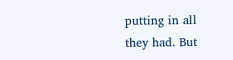putting in all they had. But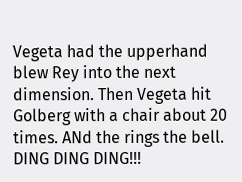Vegeta had the upperhand blew Rey into the next dimension. Then Vegeta hit Golberg with a chair about 20 times. ANd the rings the bell. DING DING DING!!!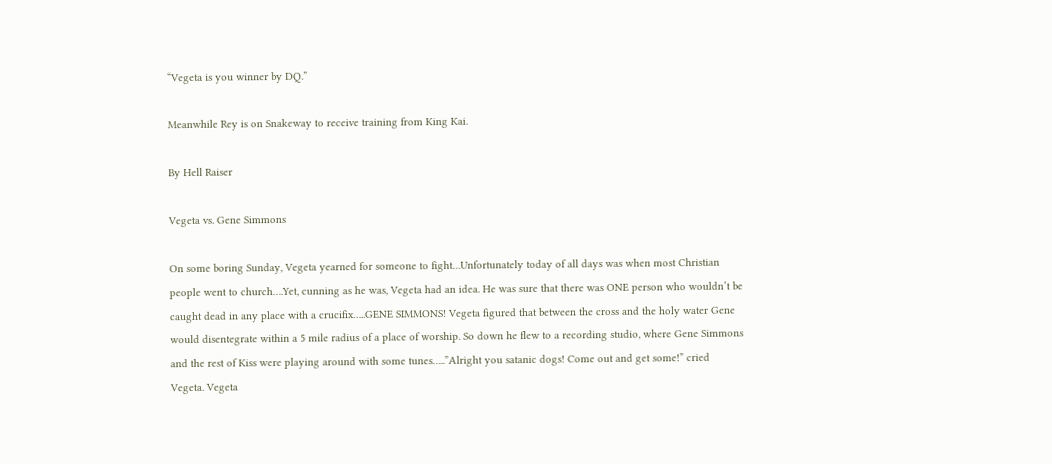“Vegeta is you winner by DQ.”

Meanwhile Rey is on Snakeway to receive training from King Kai.

By Hell Raiser

Vegeta vs. Gene Simmons

On some boring Sunday, Vegeta yearned for someone to fight…Unfortunately today of all days was when most Christian people went to church….Yet, cunning as he was, Vegeta had an idea. He was sure that there was ONE person who wouldn’t be caught dead in any place with a crucifix…..GENE SIMMONS! Vegeta figured that between the cross and the holy water Gene would disentegrate within a 5 mile radius of a place of worship. So down he flew to a recording studio, where Gene Simmons and the rest of Kiss were playing around with some tunes…..”Alright you satanic dogs! Come out and get some!” cried Vegeta. Vegeta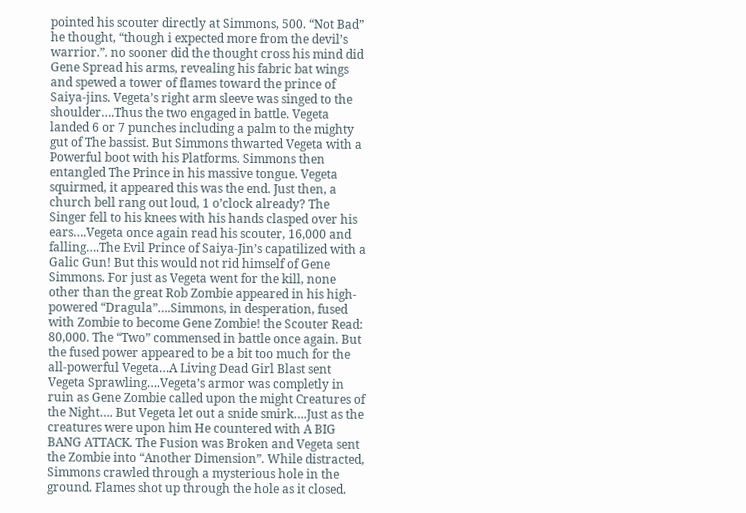pointed his scouter directly at Simmons, 500. “Not Bad” he thought, “though i expected more from the devil’s warrior.”. no sooner did the thought cross his mind did Gene Spread his arms, revealing his fabric bat wings and spewed a tower of flames toward the prince of Saiya-jins. Vegeta’s right arm sleeve was singed to the shoulder….Thus the two engaged in battle. Vegeta landed 6 or 7 punches including a palm to the mighty gut of The bassist. But Simmons thwarted Vegeta with a Powerful boot with his Platforms. Simmons then entangled The Prince in his massive tongue. Vegeta squirmed, it appeared this was the end. Just then, a church bell rang out loud, 1 o’clock already? The Singer fell to his knees with his hands clasped over his ears….Vegeta once again read his scouter, 16,000 and falling….The Evil Prince of Saiya-Jin’s capatilized with a Galic Gun! But this would not rid himself of Gene Simmons. For just as Vegeta went for the kill, none other than the great Rob Zombie appeared in his high-powered “Dragula”….Simmons, in desperation, fused with Zombie to become Gene Zombie! the Scouter Read: 80,000. The “Two” commensed in battle once again. But the fused power appeared to be a bit too much for the all-powerful Vegeta…A Living Dead Girl Blast sent Vegeta Sprawling….Vegeta’s armor was completly in ruin as Gene Zombie called upon the might Creatures of the Night…. But Vegeta let out a snide smirk….Just as the creatures were upon him He countered with A BIG BANG ATTACK. The Fusion was Broken and Vegeta sent the Zombie into “Another Dimension”. While distracted, Simmons crawled through a mysterious hole in the ground. Flames shot up through the hole as it closed.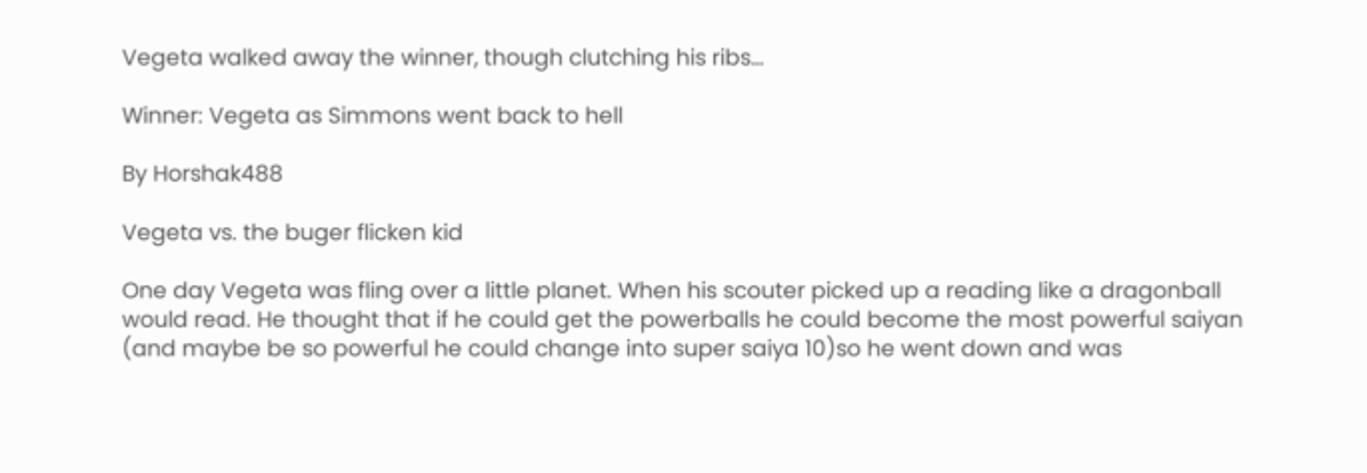Vegeta walked away the winner, though clutching his ribs…

Winner: Vegeta as Simmons went back to hell

By Horshak488

Vegeta vs. the buger flicken kid

One day Vegeta was fling over a little planet. When his scouter picked up a reading like a dragonball would read. He thought that if he could get the powerballs he could become the most powerful saiyan (and maybe be so powerful he could change into super saiya 10)so he went down and was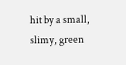hit by a small, slimy, green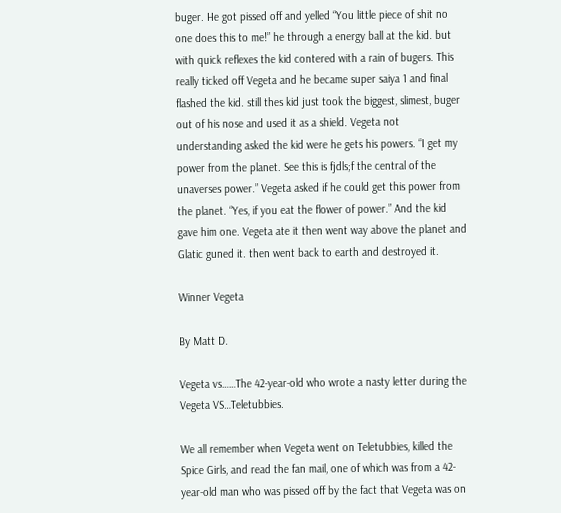buger. He got pissed off and yelled “You little piece of shit no one does this to me!” he through a energy ball at the kid. but with quick reflexes the kid contered with a rain of bugers. This really ticked off Vegeta and he became super saiya 1 and final flashed the kid. still thes kid just took the biggest, slimest, buger out of his nose and used it as a shield. Vegeta not understanding asked the kid were he gets his powers. “I get my power from the planet. See this is fjdls;f the central of the unaverses power.” Vegeta asked if he could get this power from the planet. “Yes, if you eat the flower of power.” And the kid gave him one. Vegeta ate it then went way above the planet and Glatic guned it. then went back to earth and destroyed it.

Winner Vegeta

By Matt D.

Vegeta vs……The 42-year-old who wrote a nasty letter during the Vegeta VS…Teletubbies.

We all remember when Vegeta went on Teletubbies, killed the Spice Girls, and read the fan mail, one of which was from a 42-year-old man who was pissed off by the fact that Vegeta was on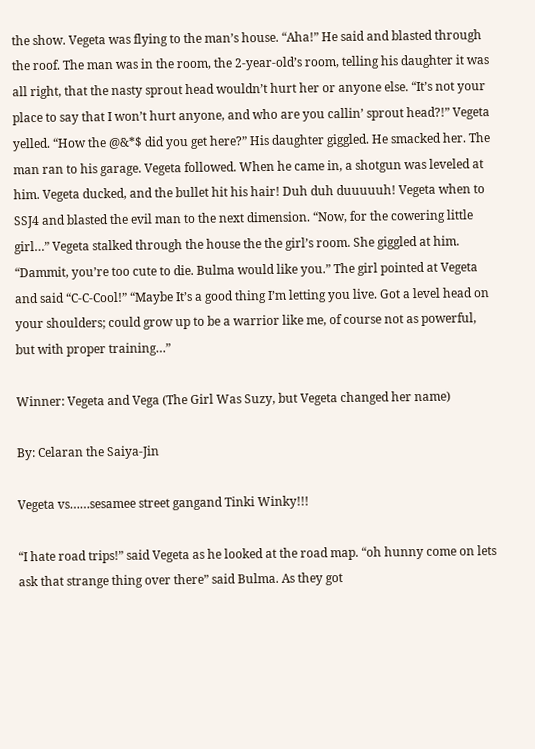the show. Vegeta was flying to the man’s house. “Aha!” He said and blasted through the roof. The man was in the room, the 2-year-old’s room, telling his daughter it was all right, that the nasty sprout head wouldn’t hurt her or anyone else. “It’s not your place to say that I won’t hurt anyone, and who are you callin’ sprout head?!” Vegeta yelled. “How the @&*$ did you get here?” His daughter giggled. He smacked her. The man ran to his garage. Vegeta followed. When he came in, a shotgun was leveled at him. Vegeta ducked, and the bullet hit his hair! Duh duh duuuuuh! Vegeta when to SSJ4 and blasted the evil man to the next dimension. “Now, for the cowering little girl…” Vegeta stalked through the house the the girl’s room. She giggled at him. “Dammit, you’re too cute to die. Bulma would like you.” The girl pointed at Vegeta and said “C-C-Cool!” “Maybe It’s a good thing I’m letting you live. Got a level head on your shoulders; could grow up to be a warrior like me, of course not as powerful, but with proper training…”

Winner: Vegeta and Vega (The Girl Was Suzy, but Vegeta changed her name)

By: Celaran the Saiya-Jin

Vegeta vs……sesamee street gangand Tinki Winky!!!

“I hate road trips!” said Vegeta as he looked at the road map. “oh hunny come on lets ask that strange thing over there” said Bulma. As they got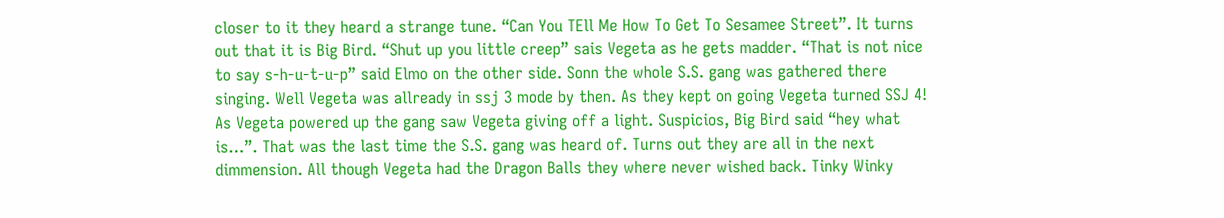closer to it they heard a strange tune. “Can You TEll Me How To Get To Sesamee Street”. It turns out that it is Big Bird. “Shut up you little creep” sais Vegeta as he gets madder. “That is not nice to say s-h-u-t-u-p” said Elmo on the other side. Sonn the whole S.S. gang was gathered there singing. Well Vegeta was allready in ssj 3 mode by then. As they kept on going Vegeta turned SSJ 4! As Vegeta powered up the gang saw Vegeta giving off a light. Suspicios, Big Bird said “hey what is…”. That was the last time the S.S. gang was heard of. Turns out they are all in the next dimmension. All though Vegeta had the Dragon Balls they where never wished back. Tinky Winky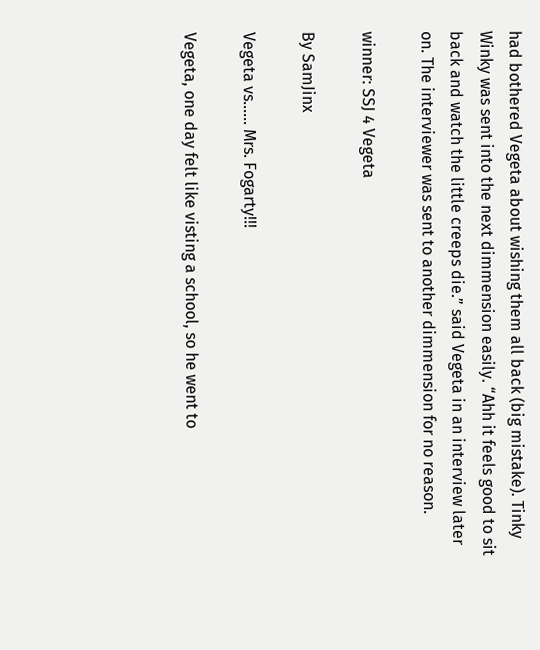had bothered Vegeta about wishing them all back (big mistake). Tinky Winky was sent into the next dimmension easily. “Ahh it feels good to sit back and watch the little creeps die.” said Vegeta in an interview later on. The interviewer was sent to another dimmension for no reason.

winner: SSJ 4 Vegeta

By SamJinx

Vegeta vs…… Mrs. Fogarty!!!

Vegeta, one day felt like visting a school, so he went to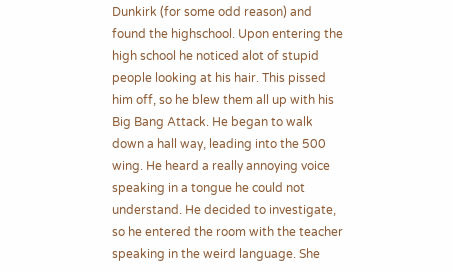Dunkirk (for some odd reason) and found the highschool. Upon entering the high school he noticed alot of stupid people looking at his hair. This pissed him off, so he blew them all up with his Big Bang Attack. He began to walk down a hall way, leading into the 500 wing. He heard a really annoying voice speaking in a tongue he could not understand. He decided to investigate, so he entered the room with the teacher speaking in the weird language. She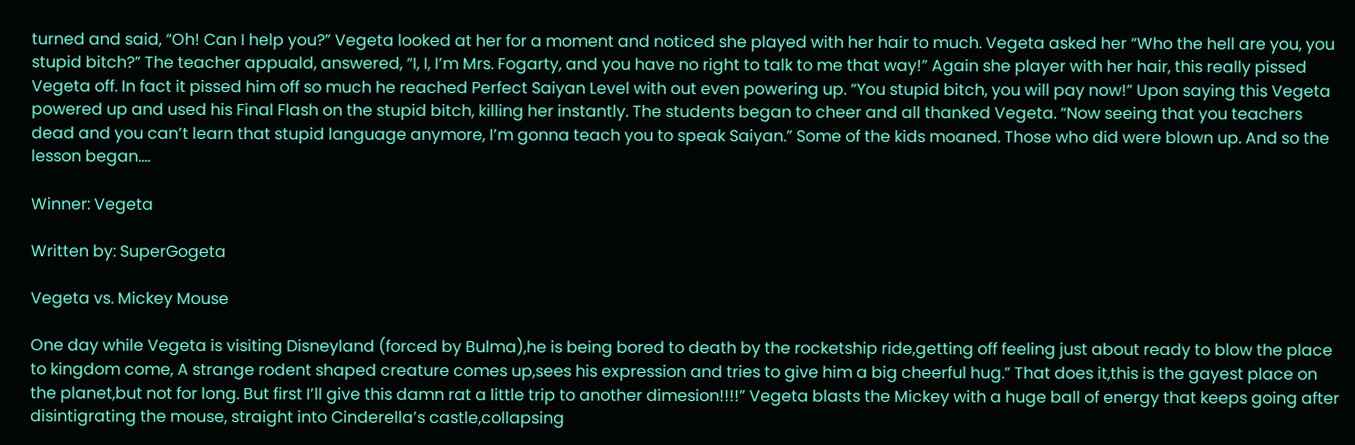turned and said, “Oh! Can I help you?” Vegeta looked at her for a moment and noticed she played with her hair to much. Vegeta asked her “Who the hell are you, you stupid bitch?” The teacher appuald, answered, “I, I, I’m Mrs. Fogarty, and you have no right to talk to me that way!” Again she player with her hair, this really pissed Vegeta off. In fact it pissed him off so much he reached Perfect Saiyan Level with out even powering up. “You stupid bitch, you will pay now!” Upon saying this Vegeta powered up and used his Final Flash on the stupid bitch, killing her instantly. The students began to cheer and all thanked Vegeta. “Now seeing that you teachers dead and you can’t learn that stupid language anymore, I’m gonna teach you to speak Saiyan.” Some of the kids moaned. Those who did were blown up. And so the lesson began….

Winner: Vegeta

Written by: SuperGogeta

Vegeta vs. Mickey Mouse

One day while Vegeta is visiting Disneyland (forced by Bulma),he is being bored to death by the rocketship ride,getting off feeling just about ready to blow the place to kingdom come, A strange rodent shaped creature comes up,sees his expression and tries to give him a big cheerful hug.” That does it,this is the gayest place on the planet,but not for long. But first I’ll give this damn rat a little trip to another dimesion!!!!” Vegeta blasts the Mickey with a huge ball of energy that keeps going after disintigrating the mouse, straight into Cinderella’s castle,collapsing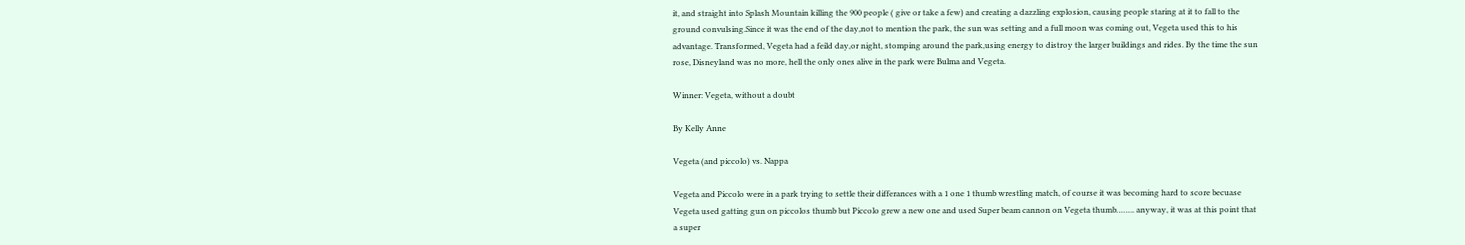it, and straight into Splash Mountain killing the 900 people ( give or take a few) and creating a dazzling explosion, causing people staring at it to fall to the ground convulsing.Since it was the end of the day,not to mention the park, the sun was setting and a full moon was coming out, Vegeta used this to his advantage. Transformed, Vegeta had a feild day,or night, stomping around the park,using energy to distroy the larger buildings and rides. By the time the sun rose, Disneyland was no more, hell the only ones alive in the park were Bulma and Vegeta.

Winner: Vegeta, without a doubt

By Kelly Anne

Vegeta (and piccolo) vs. Nappa

Vegeta and Piccolo were in a park trying to settle their differances with a 1 one 1 thumb wrestling match, of course it was becoming hard to score becuase Vegeta used gatting gun on piccolos thumb but Piccolo grew a new one and used Super beam cannon on Vegeta thumb…….. anyway, it was at this point that a super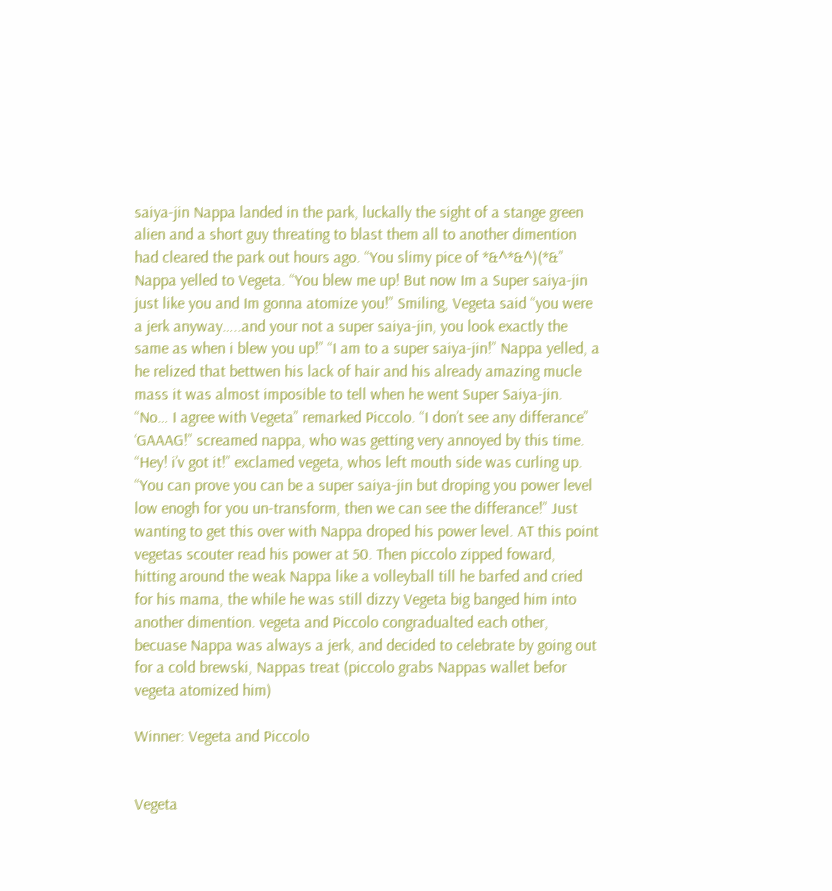saiya-jin Nappa landed in the park, luckally the sight of a stange green alien and a short guy threating to blast them all to another dimention had cleared the park out hours ago. “You slimy pice of *&^*&^)(*&” Nappa yelled to Vegeta. “You blew me up! But now Im a Super saiya-jin just like you and Im gonna atomize you!” Smiling, Vegeta said “you were a jerk anyway…..and your not a super saiya-jin, you look exactly the same as when i blew you up!” “I am to a super saiya-jin!” Nappa yelled, a he relized that bettwen his lack of hair and his already amazing mucle mass it was almost imposible to tell when he went Super Saiya-jin. “No… I agree with Vegeta” remarked Piccolo. “I don’t see any differance” ‘GAAAG!” screamed nappa, who was getting very annoyed by this time. “Hey! i’v got it!” exclamed vegeta, whos left mouth side was curling up. “You can prove you can be a super saiya-jin but droping you power level low enogh for you un-transform, then we can see the differance!” Just wanting to get this over with Nappa droped his power level. AT this point vegetas scouter read his power at 50. Then piccolo zipped foward, hitting around the weak Nappa like a volleyball till he barfed and cried for his mama, the while he was still dizzy Vegeta big banged him into another dimention. vegeta and Piccolo congradualted each other, becuase Nappa was always a jerk, and decided to celebrate by going out for a cold brewski, Nappas treat (piccolo grabs Nappas wallet befor vegeta atomized him)

Winner: Vegeta and Piccolo


Vegeta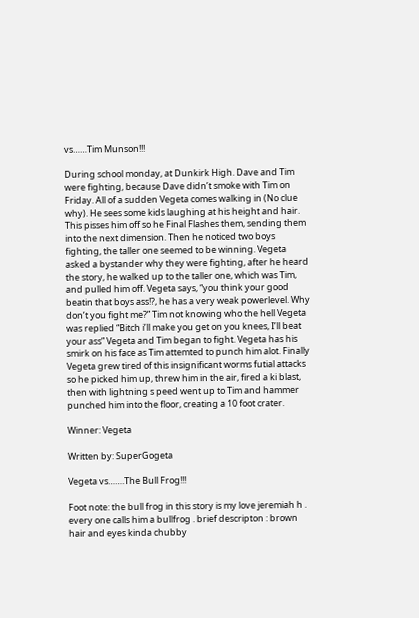vs……Tim Munson!!!

During school monday, at Dunkirk High. Dave and Tim were fighting, because Dave didn’t smoke with Tim on Friday. All of a sudden Vegeta comes walking in (No clue why). He sees some kids laughing at his height and hair. This pisses him off so he Final Flashes them, sending them into the next dimension. Then he noticed two boys fighting, the taller one seemed to be winning. Vegeta asked a bystander why they were fighting, after he heard the story, he walked up to the taller one, which was Tim, and pulled him off. Vegeta says, “you think your good beatin that boys ass!?, he has a very weak powerlevel. Why don’t you fight me?” Tim not knowing who the hell Vegeta was replied “Bitch i’ll make you get on you knees, I’ll beat your ass” Vegeta and Tim began to fight. Vegeta has his smirk on his face as Tim attemted to punch him alot. Finally Vegeta grew tired of this insignificant worms futial attacks so he picked him up, threw him in the air, fired a ki blast, then with lightning s peed went up to Tim and hammer punched him into the floor, creating a 10 foot crater.

Winner: Vegeta

Written by: SuperGogeta

Vegeta vs…….The Bull Frog!!!

Foot note: the bull frog in this story is my love jeremiah h . every one calls him a bullfrog . brief descripton : brown hair and eyes kinda chubby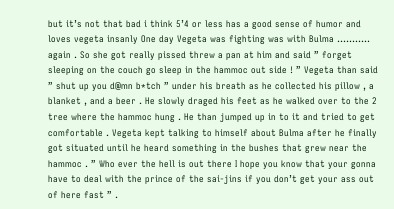but it’s not that bad i think 5’4 or less has a good sense of humor and loves vegeta insanly One day Vegeta was fighting was with Bulma ……….. again . So she got really pissed threw a pan at him and said ” forget sleeping on the couch go sleep in the hammoc out side ! ” Vegeta than said ” shut up you d@mn b*tch ” under his breath as he collected his pillow , a blanket , and a beer . He slowly draged his feet as he walked over to the 2 tree where the hammoc hung . He than jumped up in to it and tried to get comfortable . Vegeta kept talking to himself about Bulma after he finally got situated until he heard something in the bushes that grew near the hammoc . ” Who ever the hell is out there I hope you know that your gonna have to deal with the prince of the sai-jins if you don’t get your ass out of here fast ” .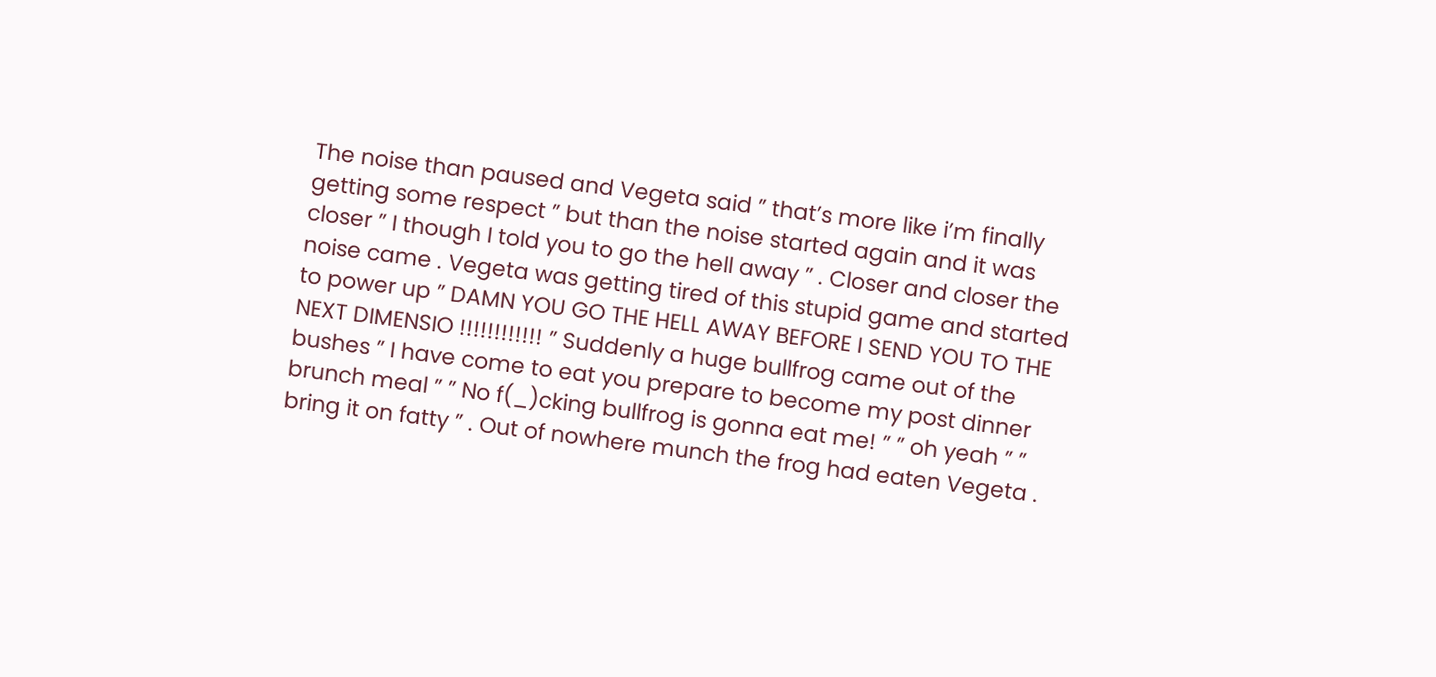The noise than paused and Vegeta said ” that’s more like i’m finally getting some respect ” but than the noise started again and it was closer ” I though I told you to go the hell away ” . Closer and closer the noise came . Vegeta was getting tired of this stupid game and started to power up ” DAMN YOU GO THE HELL AWAY BEFORE I SEND YOU TO THE NEXT DIMENSIO !!!!!!!!!!!! ” Suddenly a huge bullfrog came out of the bushes ” I have come to eat you prepare to become my post dinner brunch meal ” ” No f(_)cking bullfrog is gonna eat me! ” ” oh yeah ” ” bring it on fatty ” . Out of nowhere munch the frog had eaten Vegeta .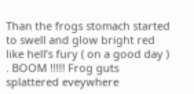Than the frogs stomach started to swell and glow bright red like hell’s fury ( on a good day ) . BOOM !!!!! Frog guts splattered eveywhere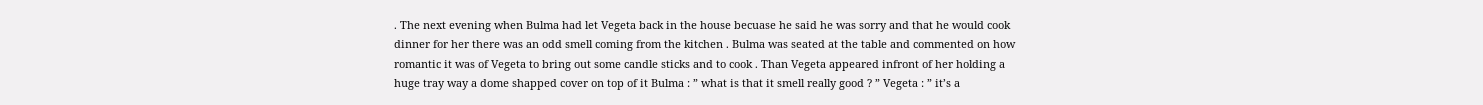. The next evening when Bulma had let Vegeta back in the house becuase he said he was sorry and that he would cook dinner for her there was an odd smell coming from the kitchen . Bulma was seated at the table and commented on how romantic it was of Vegeta to bring out some candle sticks and to cook . Than Vegeta appeared infront of her holding a huge tray way a dome shapped cover on top of it Bulma : ” what is that it smell really good ? ” Vegeta : ” it’s a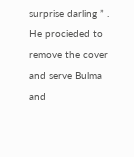surprise darling ” . He procieded to remove the cover and serve Bulma and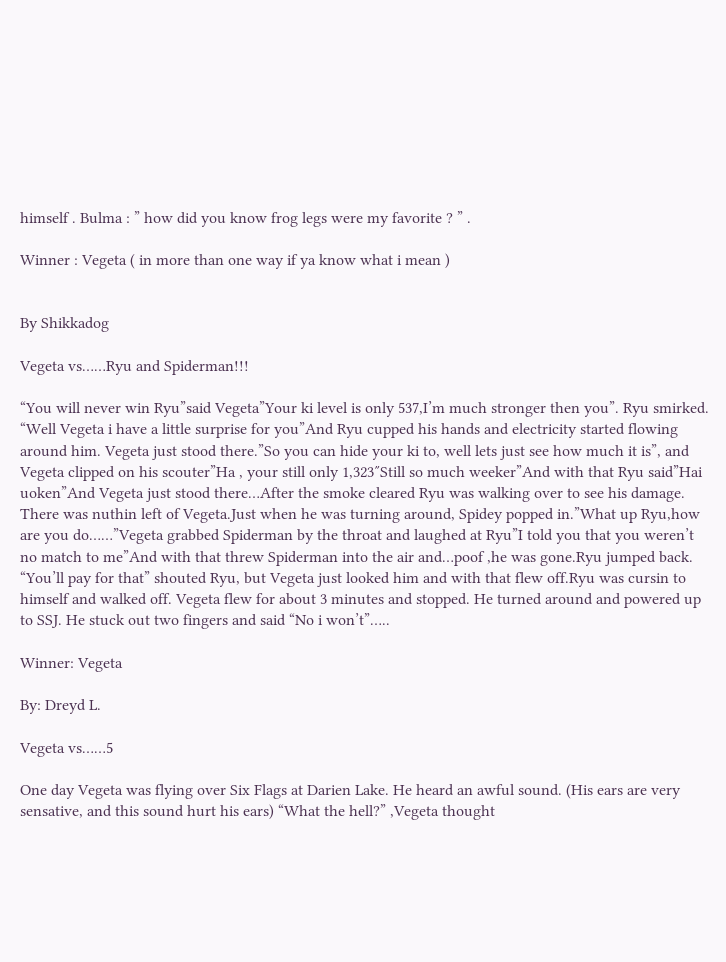himself . Bulma : ” how did you know frog legs were my favorite ? ” .

Winner : Vegeta ( in more than one way if ya know what i mean )


By Shikkadog

Vegeta vs……Ryu and Spiderman!!!

“You will never win Ryu”said Vegeta”Your ki level is only 537,I’m much stronger then you”. Ryu smirked. “Well Vegeta i have a little surprise for you”And Ryu cupped his hands and electricity started flowing around him. Vegeta just stood there.”So you can hide your ki to, well lets just see how much it is”, and Vegeta clipped on his scouter”Ha , your still only 1,323″Still so much weeker”And with that Ryu said”Hai uoken”And Vegeta just stood there…After the smoke cleared Ryu was walking over to see his damage. There was nuthin left of Vegeta.Just when he was turning around, Spidey popped in.”What up Ryu,how are you do……”Vegeta grabbed Spiderman by the throat and laughed at Ryu”I told you that you weren’t no match to me”And with that threw Spiderman into the air and…poof ,he was gone.Ryu jumped back. “You’ll pay for that” shouted Ryu, but Vegeta just looked him and with that flew off.Ryu was cursin to himself and walked off. Vegeta flew for about 3 minutes and stopped. He turned around and powered up to SSJ. He stuck out two fingers and said “No i won’t”…..

Winner: Vegeta

By: Dreyd L.

Vegeta vs……5

One day Vegeta was flying over Six Flags at Darien Lake. He heard an awful sound. (His ears are very sensative, and this sound hurt his ears) “What the hell?” ,Vegeta thought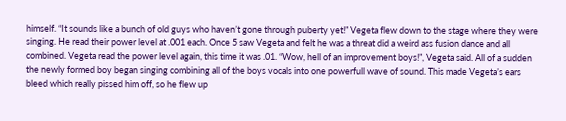himself. “It sounds like a bunch of old guys who haven’t gone through puberty yet!” Vegeta flew down to the stage where they were singing. He read their power level at .001 each. Once 5 saw Vegeta and felt he was a threat did a weird ass fusion dance and all combined. Vegeta read the power level again, this time it was .01. “Wow, hell of an improvement boys!”, Vegeta said. All of a sudden the newly formed boy began singing combining all of the boys vocals into one powerfull wave of sound. This made Vegeta’s ears bleed which really pissed him off, so he flew up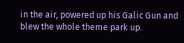in the air, powered up his Galic Gun and blew the whole theme park up.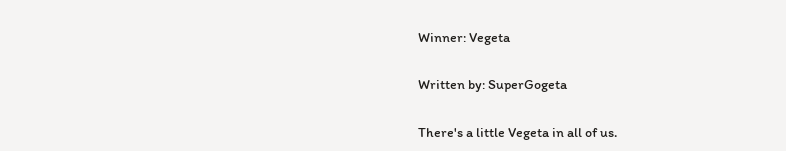Winner: Vegeta

Written by: SuperGogeta

There's a little Vegeta in all of us.